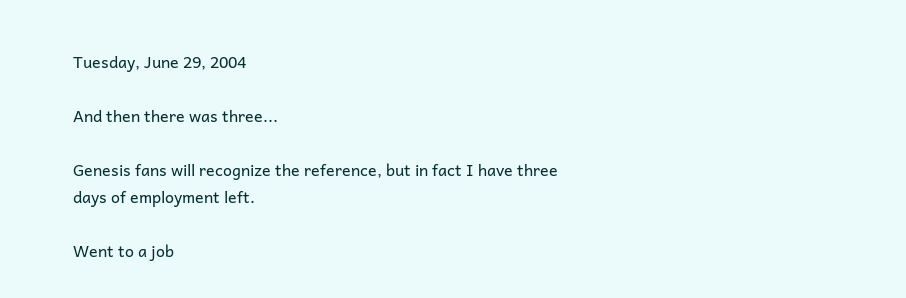Tuesday, June 29, 2004

And then there was three...

Genesis fans will recognize the reference, but in fact I have three days of employment left.

Went to a job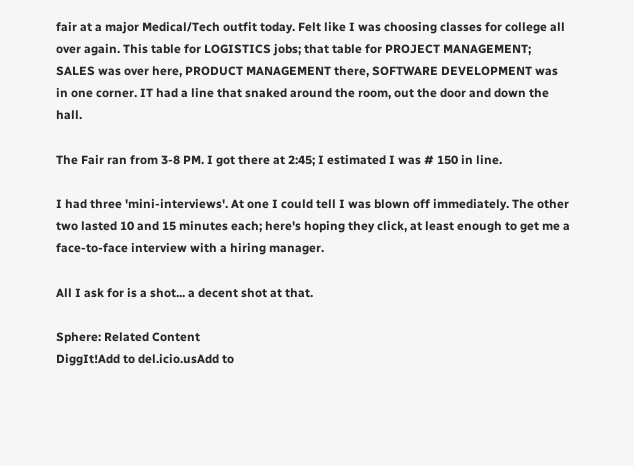fair at a major Medical/Tech outfit today. Felt like I was choosing classes for college all over again. This table for LOGISTICS jobs; that table for PROJECT MANAGEMENT; SALES was over here, PRODUCT MANAGEMENT there, SOFTWARE DEVELOPMENT was in one corner. IT had a line that snaked around the room, out the door and down the hall.

The Fair ran from 3-8 PM. I got there at 2:45; I estimated I was # 150 in line.

I had three 'mini-interviews'. At one I could tell I was blown off immediately. The other two lasted 10 and 15 minutes each; here's hoping they click, at least enough to get me a face-to-face interview with a hiring manager.

All I ask for is a shot... a decent shot at that.

Sphere: Related Content
DiggIt!Add to del.icio.usAdd to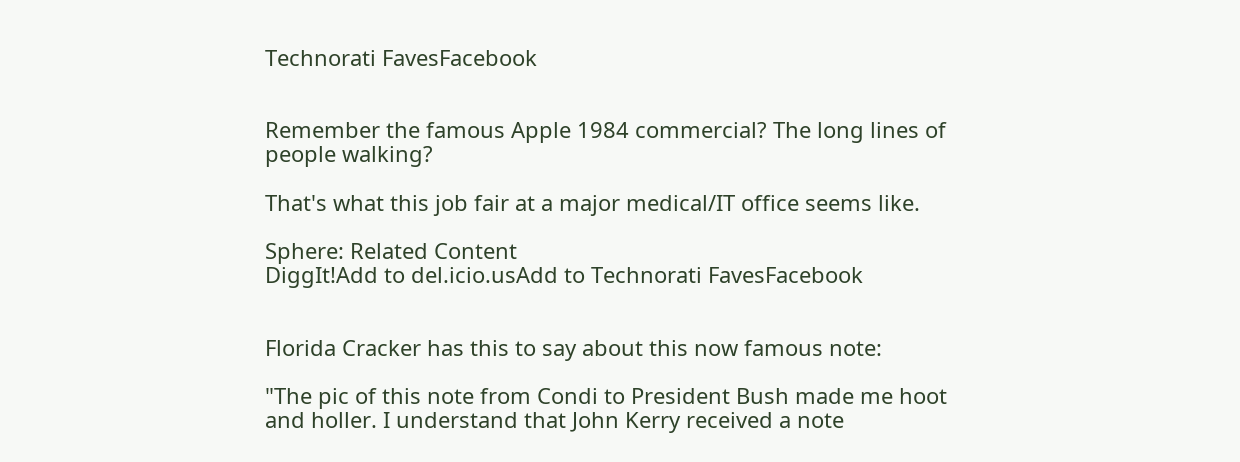Technorati FavesFacebook


Remember the famous Apple 1984 commercial? The long lines of people walking?

That's what this job fair at a major medical/IT office seems like.

Sphere: Related Content
DiggIt!Add to del.icio.usAdd to Technorati FavesFacebook


Florida Cracker has this to say about this now famous note:

"The pic of this note from Condi to President Bush made me hoot and holler. I understand that John Kerry received a note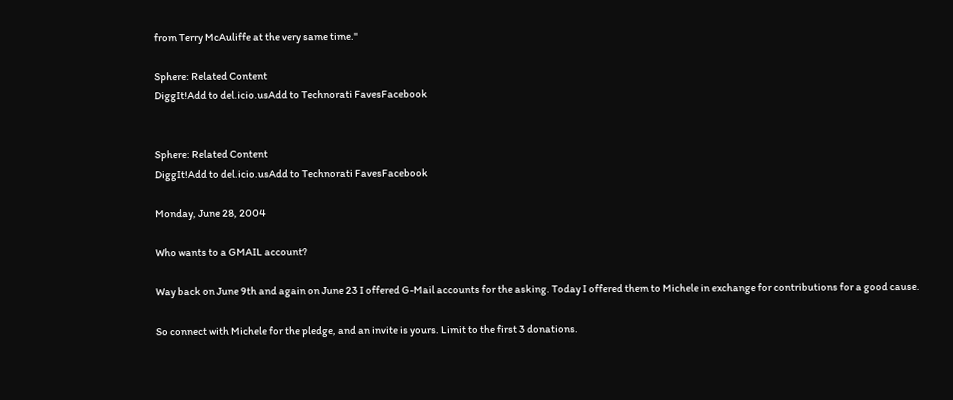from Terry McAuliffe at the very same time."

Sphere: Related Content
DiggIt!Add to del.icio.usAdd to Technorati FavesFacebook


Sphere: Related Content
DiggIt!Add to del.icio.usAdd to Technorati FavesFacebook

Monday, June 28, 2004

Who wants to a GMAIL account?

Way back on June 9th and again on June 23 I offered G-Mail accounts for the asking. Today I offered them to Michele in exchange for contributions for a good cause.

So connect with Michele for the pledge, and an invite is yours. Limit to the first 3 donations.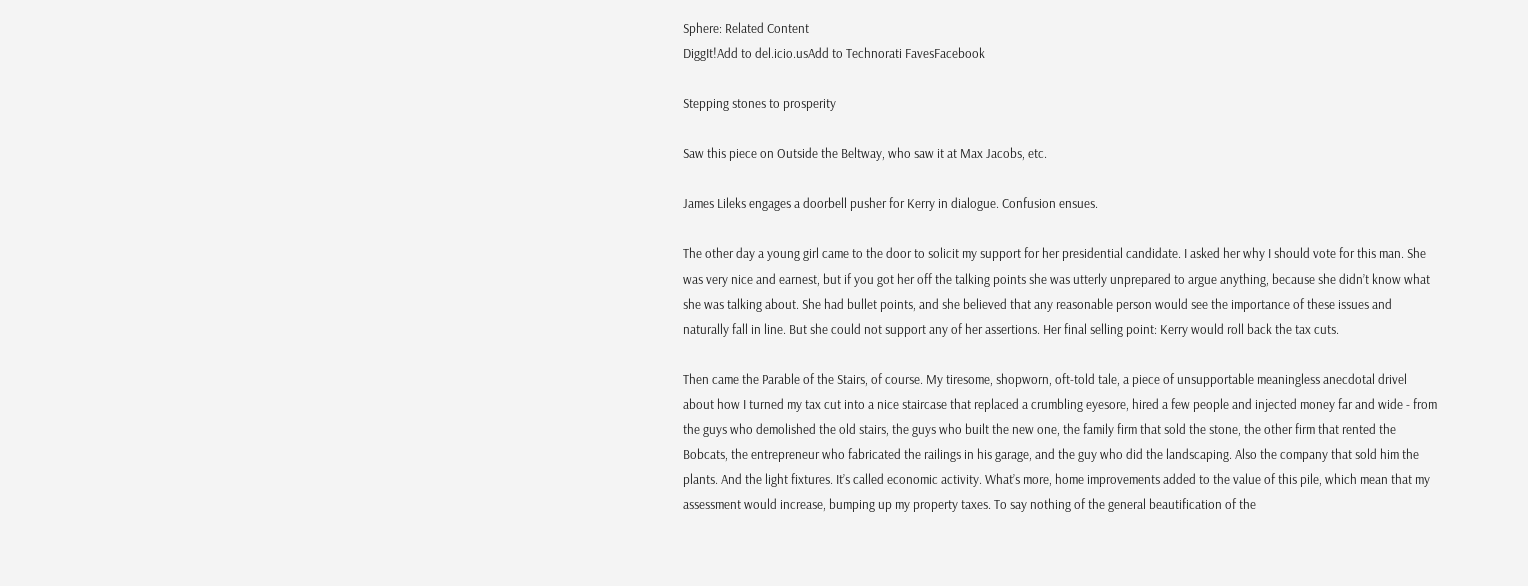Sphere: Related Content
DiggIt!Add to del.icio.usAdd to Technorati FavesFacebook

Stepping stones to prosperity

Saw this piece on Outside the Beltway, who saw it at Max Jacobs, etc.

James Lileks engages a doorbell pusher for Kerry in dialogue. Confusion ensues.

The other day a young girl came to the door to solicit my support for her presidential candidate. I asked her why I should vote for this man. She was very nice and earnest, but if you got her off the talking points she was utterly unprepared to argue anything, because she didn’t know what she was talking about. She had bullet points, and she believed that any reasonable person would see the importance of these issues and naturally fall in line. But she could not support any of her assertions. Her final selling point: Kerry would roll back the tax cuts.

Then came the Parable of the Stairs, of course. My tiresome, shopworn, oft-told tale, a piece of unsupportable meaningless anecdotal drivel about how I turned my tax cut into a nice staircase that replaced a crumbling eyesore, hired a few people and injected money far and wide - from the guys who demolished the old stairs, the guys who built the new one, the family firm that sold the stone, the other firm that rented the Bobcats, the entrepreneur who fabricated the railings in his garage, and the guy who did the landscaping. Also the company that sold him the plants. And the light fixtures. It’s called economic activity. What’s more, home improvements added to the value of this pile, which mean that my assessment would increase, bumping up my property taxes. To say nothing of the general beautification of the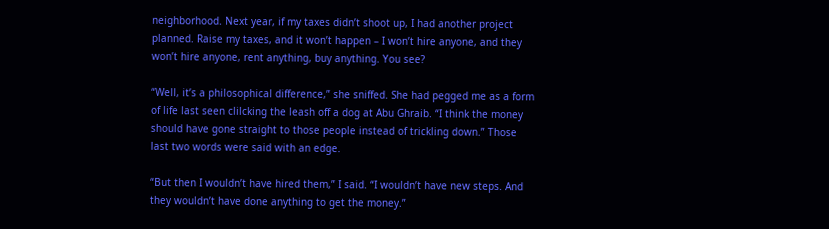neighborhood. Next year, if my taxes didn’t shoot up, I had another project planned. Raise my taxes, and it won’t happen – I won’t hire anyone, and they won’t hire anyone, rent anything, buy anything. You see?

“Well, it’s a philosophical difference,” she sniffed. She had pegged me as a form of life last seen clilcking the leash off a dog at Abu Ghraib. “I think the money should have gone straight to those people instead of trickling down.” Those last two words were said with an edge.

“But then I wouldn’t have hired them,” I said. “I wouldn’t have new steps. And they wouldn’t have done anything to get the money.”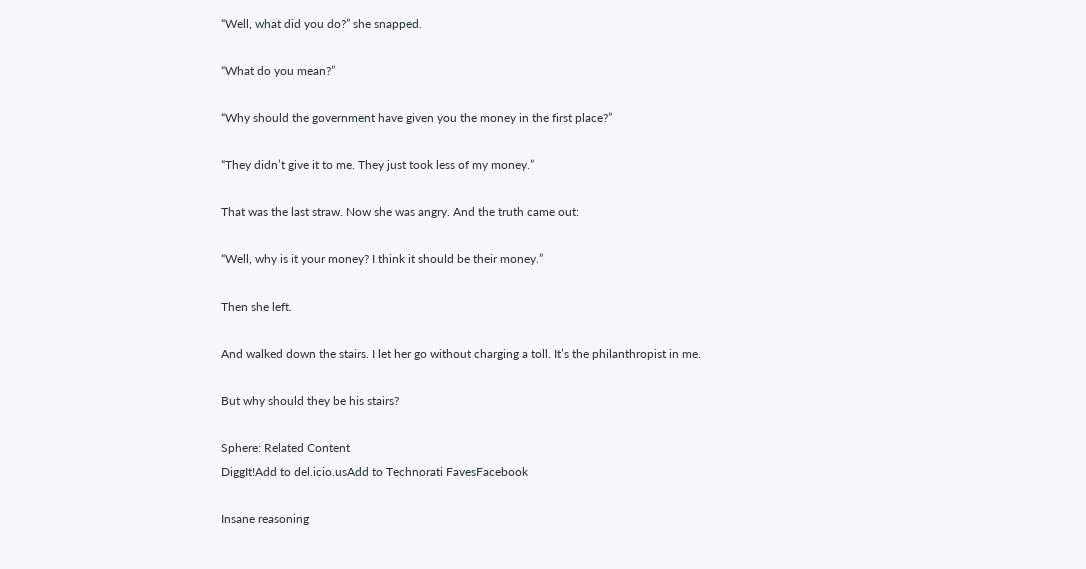“Well, what did you do?” she snapped.

“What do you mean?”

“Why should the government have given you the money in the first place?”

“They didn’t give it to me. They just took less of my money.”

That was the last straw. Now she was angry. And the truth came out:

“Well, why is it your money? I think it should be their money.”

Then she left.

And walked down the stairs. I let her go without charging a toll. It’s the philanthropist in me.

But why should they be his stairs?

Sphere: Related Content
DiggIt!Add to del.icio.usAdd to Technorati FavesFacebook

Insane reasoning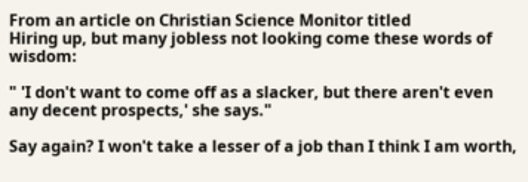From an article on Christian Science Monitor titled
Hiring up, but many jobless not looking come these words of wisdom:

" 'I don't want to come off as a slacker, but there aren't even any decent prospects,' she says."

Say again? I won't take a lesser of a job than I think I am worth,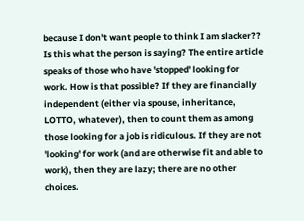because I don't want people to think I am slacker?? Is this what the person is saying? The entire article speaks of those who have 'stopped' looking for work. How is that possible? If they are financially independent (either via spouse, inheritance, LOTTO, whatever), then to count them as among those looking for a job is ridiculous. If they are not 'looking' for work (and are otherwise fit and able to work), then they are lazy; there are no other choices.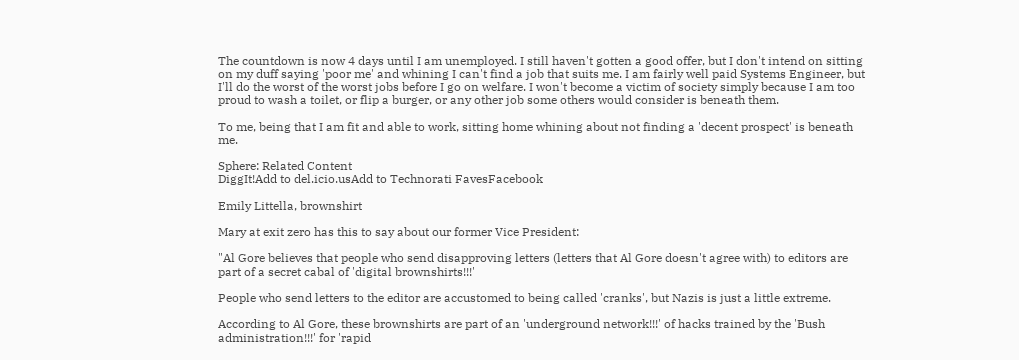The countdown is now 4 days until I am unemployed. I still haven't gotten a good offer, but I don't intend on sitting on my duff saying 'poor me' and whining I can't find a job that suits me. I am fairly well paid Systems Engineer, but I'll do the worst of the worst jobs before I go on welfare. I won't become a victim of society simply because I am too proud to wash a toilet, or flip a burger, or any other job some others would consider is beneath them.

To me, being that I am fit and able to work, sitting home whining about not finding a 'decent prospect' is beneath me.

Sphere: Related Content
DiggIt!Add to del.icio.usAdd to Technorati FavesFacebook

Emily Littella, brownshirt

Mary at exit zero has this to say about our former Vice President:

"Al Gore believes that people who send disapproving letters (letters that Al Gore doesn't agree with) to editors are part of a secret cabal of 'digital brownshirts!!!'

People who send letters to the editor are accustomed to being called 'cranks', but Nazis is just a little extreme.

According to Al Gore, these brownshirts are part of an 'underground network!!!' of hacks trained by the 'Bush administration!!!' for 'rapid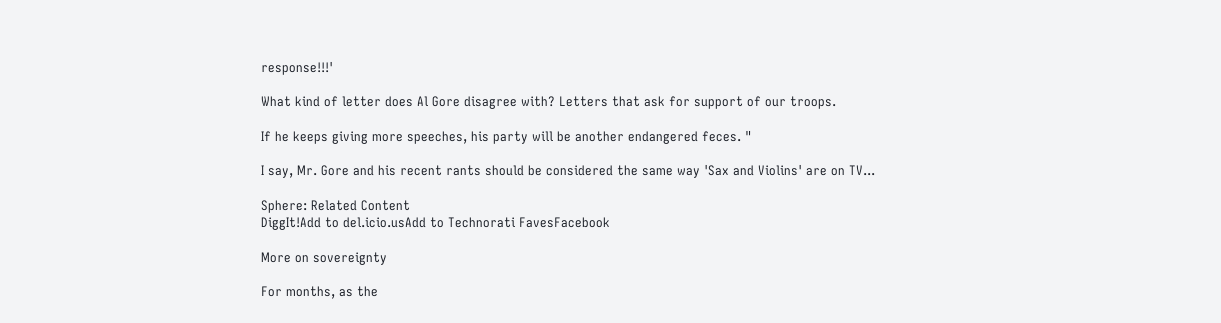response!!!'

What kind of letter does Al Gore disagree with? Letters that ask for support of our troops.

If he keeps giving more speeches, his party will be another endangered feces. "

I say, Mr. Gore and his recent rants should be considered the same way 'Sax and Violins' are on TV...

Sphere: Related Content
DiggIt!Add to del.icio.usAdd to Technorati FavesFacebook

More on sovereignty

For months, as the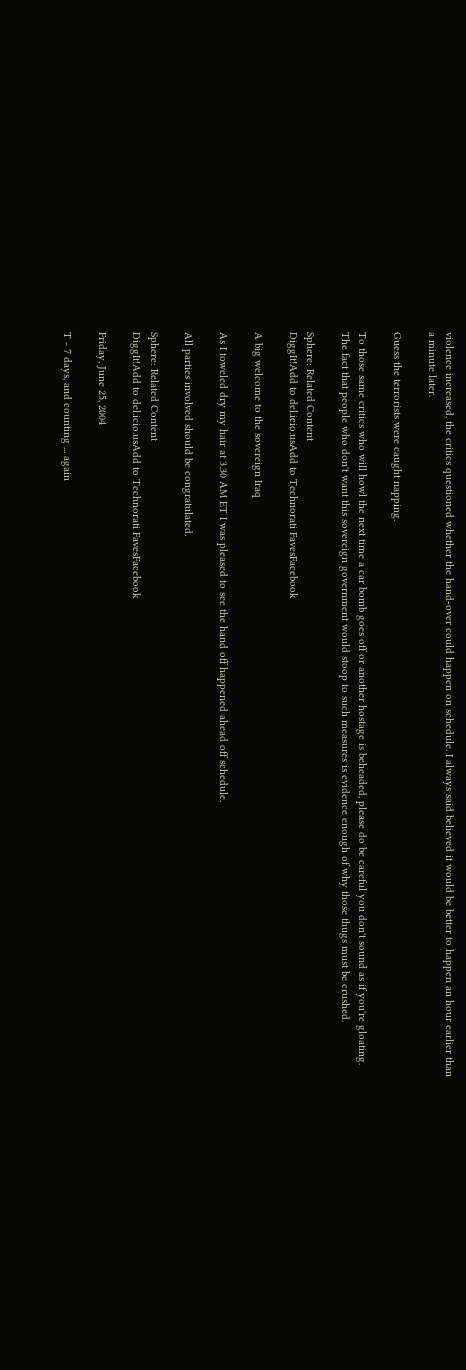violence increased, the critics questioned whether the hand-over could happen on schedule. I always said believed it would be better to happen an hour earlier than a minute later.

Guess the terrorists were caught napping.

To those same critics who will howl the next time a car bomb goes off or another hostage is beheaded, please do be careful you don't sound as if you're gloating. The fact that people who don't want this sovereign government would stoop to such measures is evidence enough of why those thugs must be crushed.

Sphere: Related Content
DiggIt!Add to del.icio.usAdd to Technorati FavesFacebook

A big welcome to the sovereign Iraq

As I toweled dry my hair at 3.30 AM ET I was pleased to see the hand off happened ahead off schedule.

All parties involved should be congratulated.

Sphere: Related Content
DiggIt!Add to del.icio.usAdd to Technorati FavesFacebook

Friday, June 25, 2004

T - 7 days, and counting ... again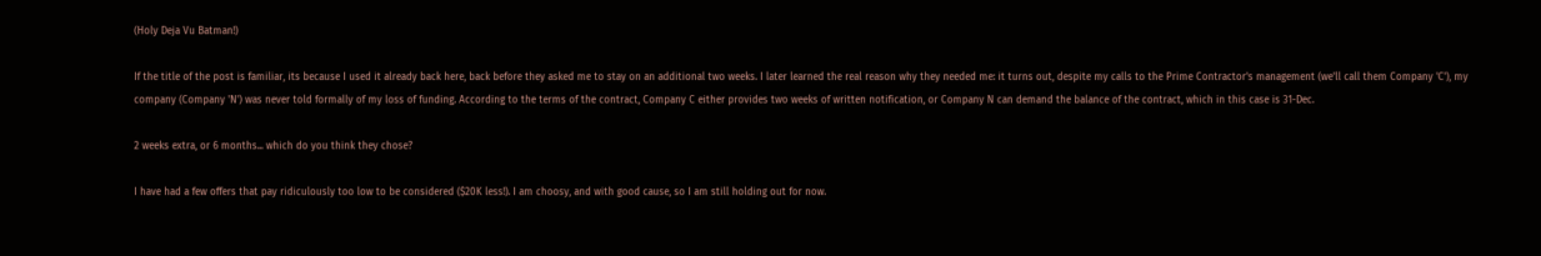(Holy Deja Vu Batman!)

If the title of the post is familiar, its because I used it already back here, back before they asked me to stay on an additional two weeks. I later learned the real reason why they needed me: it turns out, despite my calls to the Prime Contractor's management (we'll call them Company 'C'), my company (Company 'N') was never told formally of my loss of funding. According to the terms of the contract, Company C either provides two weeks of written notification, or Company N can demand the balance of the contract, which in this case is 31-Dec.

2 weeks extra, or 6 months... which do you think they chose?

I have had a few offers that pay ridiculously too low to be considered ($20K less!). I am choosy, and with good cause, so I am still holding out for now.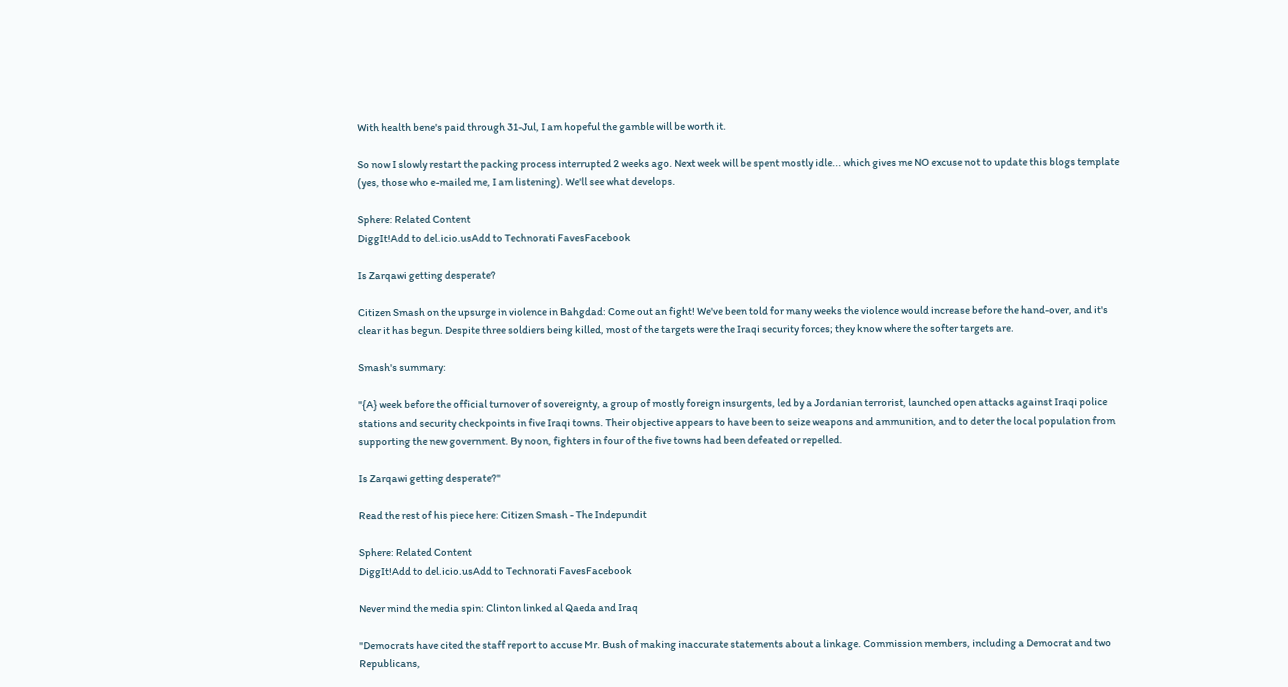With health bene's paid through 31-Jul, I am hopeful the gamble will be worth it.

So now I slowly restart the packing process interrupted 2 weeks ago. Next week will be spent mostly idle... which gives me NO excuse not to update this blogs template (yes, those who e-mailed me, I am listening). We'll see what develops.

Sphere: Related Content
DiggIt!Add to del.icio.usAdd to Technorati FavesFacebook

Is Zarqawi getting desperate?

Citizen Smash on the upsurge in violence in Bahgdad: Come out an fight! We've been told for many weeks the violence would increase before the hand-over, and it's clear it has begun. Despite three soldiers being killed, most of the targets were the Iraqi security forces; they know where the softer targets are.

Smash's summary:

"{A} week before the official turnover of sovereignty, a group of mostly foreign insurgents, led by a Jordanian terrorist, launched open attacks against Iraqi police stations and security checkpoints in five Iraqi towns. Their objective appears to have been to seize weapons and ammunition, and to deter the local population from supporting the new government. By noon, fighters in four of the five towns had been defeated or repelled.

Is Zarqawi getting desperate?"

Read the rest of his piece here: Citizen Smash - The Indepundit

Sphere: Related Content
DiggIt!Add to del.icio.usAdd to Technorati FavesFacebook

Never mind the media spin: Clinton linked al Qaeda and Iraq

"Democrats have cited the staff report to accuse Mr. Bush of making inaccurate statements about a linkage. Commission members, including a Democrat and two Republicans,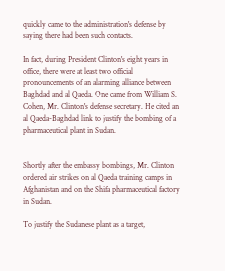quickly came to the administration's defense by saying there had been such contacts.

In fact, during President Clinton's eight years in office, there were at least two official pronouncements of an alarming alliance between Baghdad and al Qaeda. One came from William S. Cohen, Mr. Clinton's defense secretary. He cited an al Qaeda-Baghdad link to justify the bombing of a pharmaceutical plant in Sudan.


Shortly after the embassy bombings, Mr. Clinton ordered air strikes on al Qaeda training camps in Afghanistan and on the Shifa pharmaceutical factory in Sudan.

To justify the Sudanese plant as a target,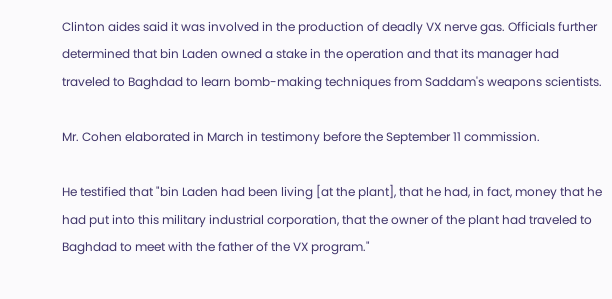Clinton aides said it was involved in the production of deadly VX nerve gas. Officials further determined that bin Laden owned a stake in the operation and that its manager had traveled to Baghdad to learn bomb-making techniques from Saddam's weapons scientists.

Mr. Cohen elaborated in March in testimony before the September 11 commission.

He testified that "bin Laden had been living [at the plant], that he had, in fact, money that he had put into this military industrial corporation, that the owner of the plant had traveled to Baghdad to meet with the father of the VX program."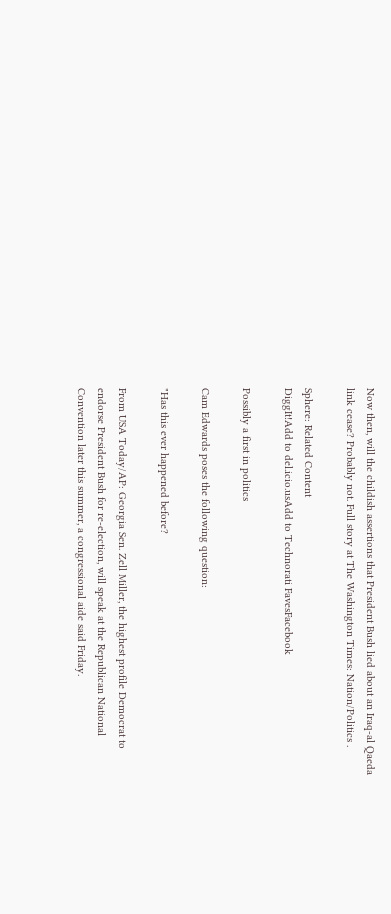Now then, will the childish assertions that President Bush lied about an Iraq-al Qaeda link cease? Probably not. Full story at The Washington Times: Nation/Politics .

Sphere: Related Content
DiggIt!Add to del.icio.usAdd to Technorati FavesFacebook

Possibly a first in politics

Cam Edwards poses the following question:

"Has this ever happened before?

From USA Today/AP: Georgia Sen. Zell Miller, the highest profile Democrat to endorse President Bush for re-election, will speak at the Republican National Convention later this summer, a congressional aide said Friday.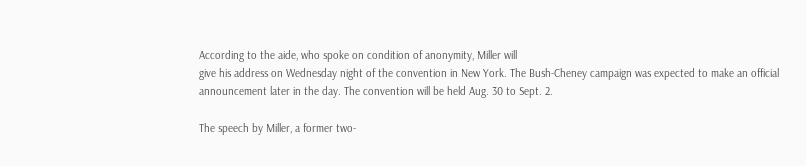According to the aide, who spoke on condition of anonymity, Miller will
give his address on Wednesday night of the convention in New York. The Bush-Cheney campaign was expected to make an official announcement later in the day. The convention will be held Aug. 30 to Sept. 2.

The speech by Miller, a former two-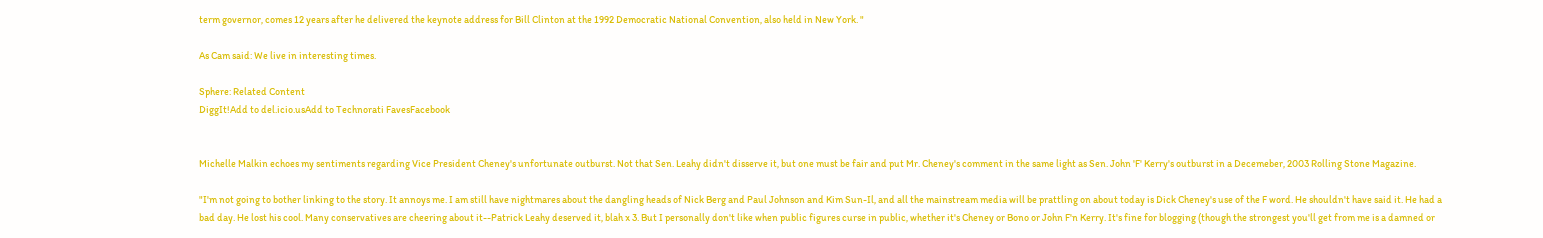term governor, comes 12 years after he delivered the keynote address for Bill Clinton at the 1992 Democratic National Convention, also held in New York. "

As Cam said: We live in interesting times.

Sphere: Related Content
DiggIt!Add to del.icio.usAdd to Technorati FavesFacebook


Michelle Malkin echoes my sentiments regarding Vice President Cheney's unfortunate outburst. Not that Sen. Leahy didn't disserve it, but one must be fair and put Mr. Cheney's comment in the same light as Sen. John 'F' Kerry's outburst in a Decemeber, 2003 Rolling Stone Magazine.

"I'm not going to bother linking to the story. It annoys me. I am still have nightmares about the dangling heads of Nick Berg and Paul Johnson and Kim Sun-Il, and all the mainstream media will be prattling on about today is Dick Cheney's use of the F word. He shouldn't have said it. He had a bad day. He lost his cool. Many conservatives are cheering about it--Patrick Leahy deserved it, blah x 3. But I personally don't like when public figures curse in public, whether it's Cheney or Bono or John F'n Kerry. It's fine for blogging (though the strongest you'll get from me is a damned or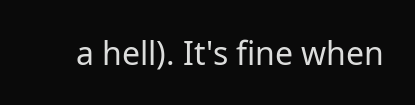a hell). It's fine when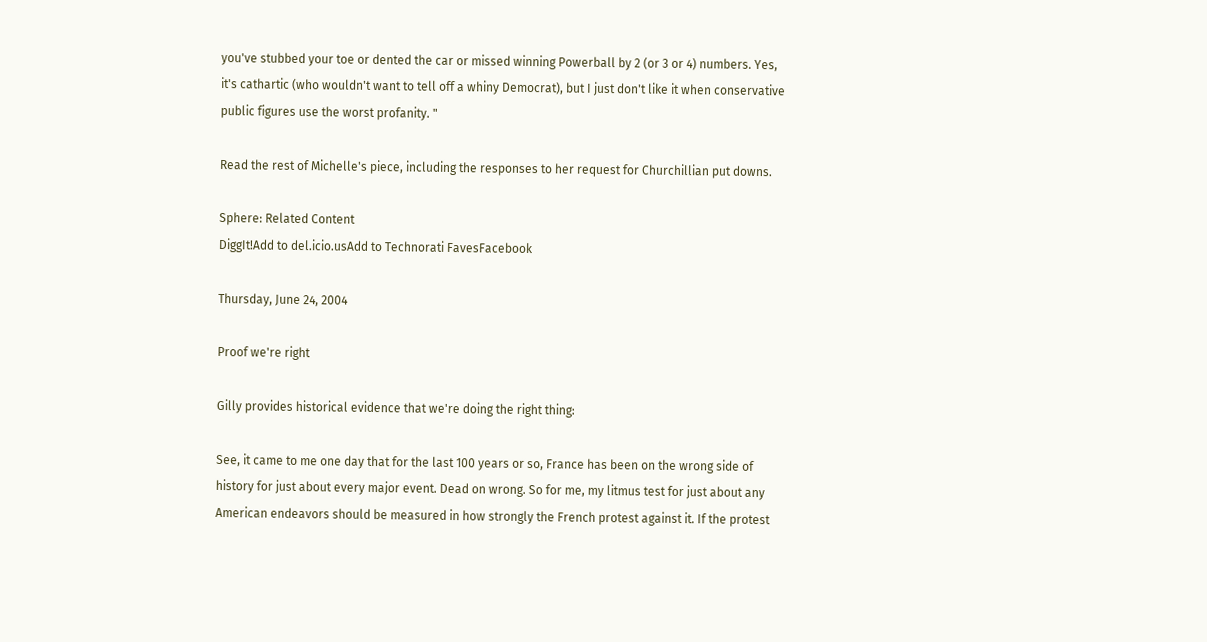you've stubbed your toe or dented the car or missed winning Powerball by 2 (or 3 or 4) numbers. Yes, it's cathartic (who wouldn't want to tell off a whiny Democrat), but I just don't like it when conservative public figures use the worst profanity. "

Read the rest of Michelle's piece, including the responses to her request for Churchillian put downs.

Sphere: Related Content
DiggIt!Add to del.icio.usAdd to Technorati FavesFacebook

Thursday, June 24, 2004

Proof we're right

Gilly provides historical evidence that we're doing the right thing:

See, it came to me one day that for the last 100 years or so, France has been on the wrong side of history for just about every major event. Dead on wrong. So for me, my litmus test for just about any American endeavors should be measured in how strongly the French protest against it. If the protest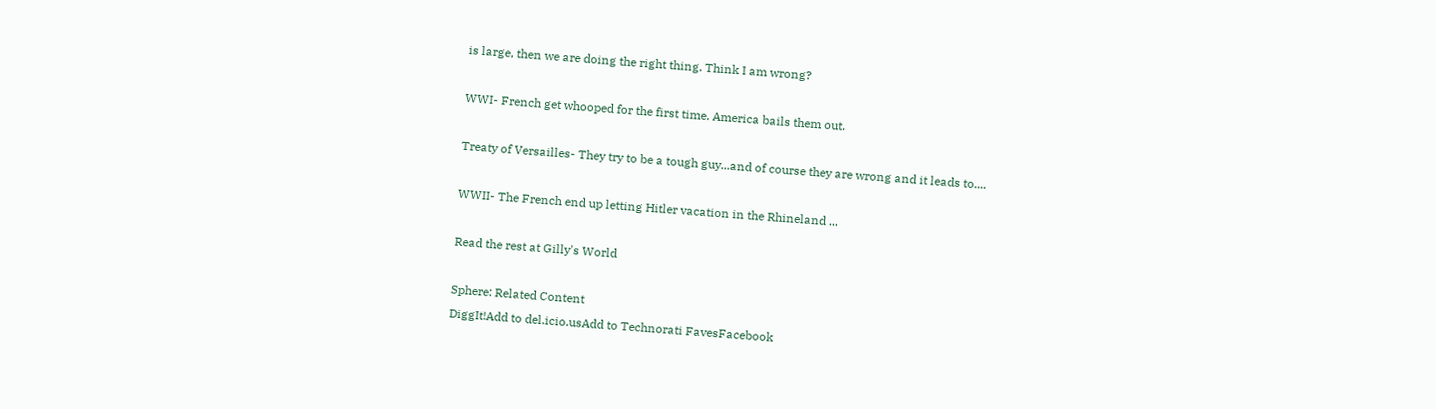is large, then we are doing the right thing. Think I am wrong?

WWI- French get whooped for the first time. America bails them out.

Treaty of Versailles- They try to be a tough guy...and of course they are wrong and it leads to....

WWII- The French end up letting Hitler vacation in the Rhineland ...

Read the rest at Gilly's World

Sphere: Related Content
DiggIt!Add to del.icio.usAdd to Technorati FavesFacebook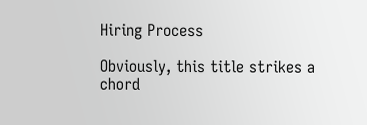Hiring Process

Obviously, this title strikes a chord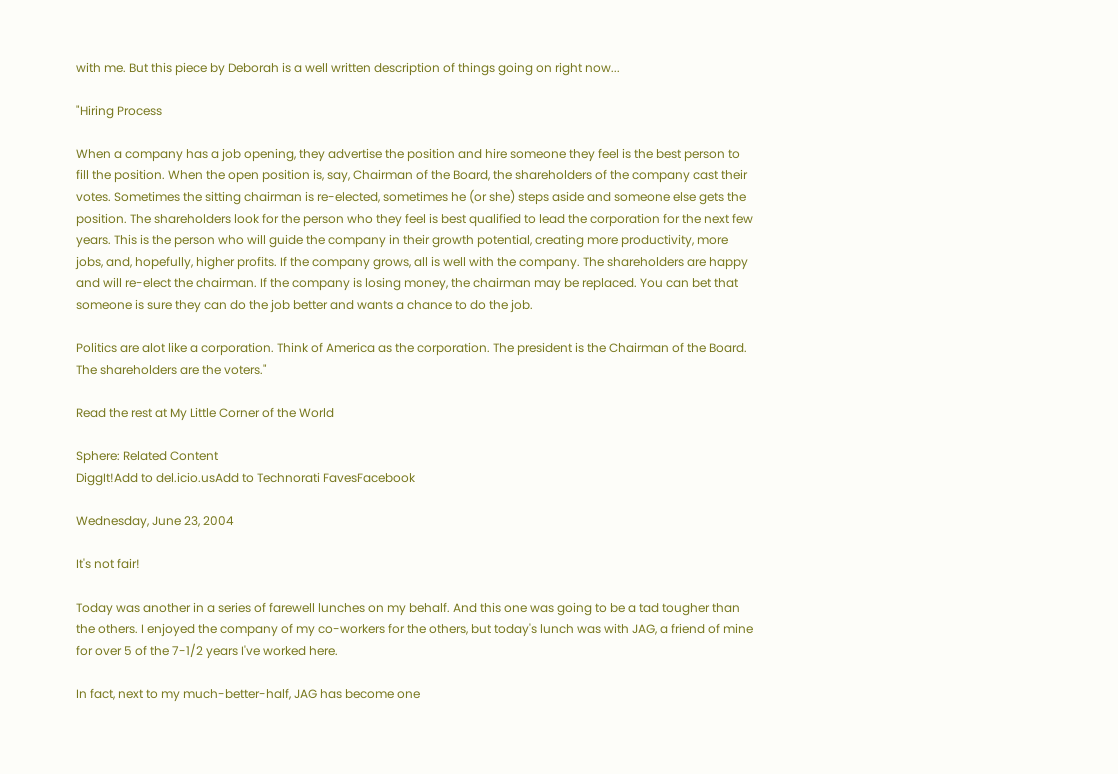with me. But this piece by Deborah is a well written description of things going on right now...

"Hiring Process

When a company has a job opening, they advertise the position and hire someone they feel is the best person to fill the position. When the open position is, say, Chairman of the Board, the shareholders of the company cast their votes. Sometimes the sitting chairman is re-elected, sometimes he (or she) steps aside and someone else gets the position. The shareholders look for the person who they feel is best qualified to lead the corporation for the next few years. This is the person who will guide the company in their growth potential, creating more productivity, more jobs, and, hopefully, higher profits. If the company grows, all is well with the company. The shareholders are happy and will re-elect the chairman. If the company is losing money, the chairman may be replaced. You can bet that someone is sure they can do the job better and wants a chance to do the job.

Politics are alot like a corporation. Think of America as the corporation. The president is the Chairman of the Board. The shareholders are the voters."

Read the rest at My Little Corner of the World

Sphere: Related Content
DiggIt!Add to del.icio.usAdd to Technorati FavesFacebook

Wednesday, June 23, 2004

It's not fair!

Today was another in a series of farewell lunches on my behalf. And this one was going to be a tad tougher than the others. I enjoyed the company of my co-workers for the others, but today's lunch was with JAG, a friend of mine for over 5 of the 7-1/2 years I've worked here.

In fact, next to my much-better-half, JAG has become one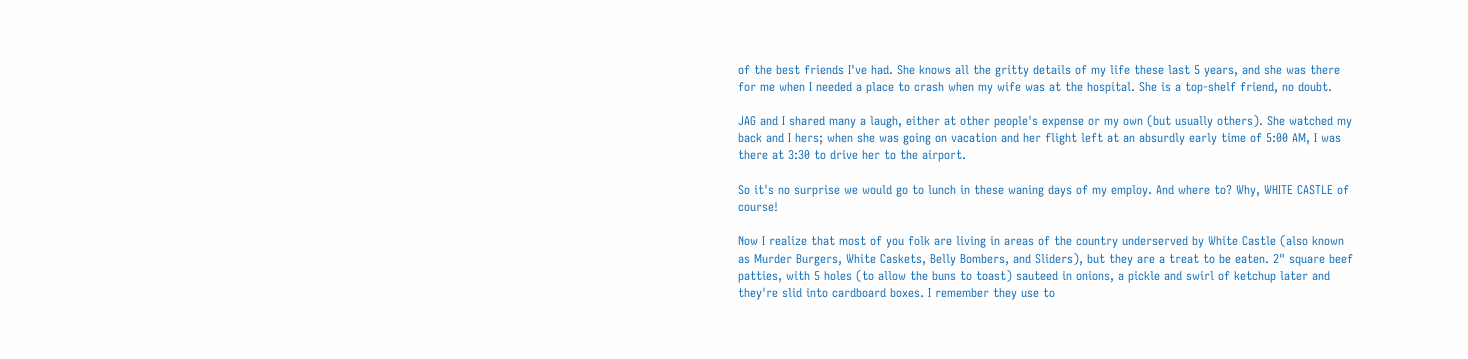of the best friends I've had. She knows all the gritty details of my life these last 5 years, and she was there for me when I needed a place to crash when my wife was at the hospital. She is a top-shelf friend, no doubt.

JAG and I shared many a laugh, either at other people's expense or my own (but usually others). She watched my back and I hers; when she was going on vacation and her flight left at an absurdly early time of 5:00 AM, I was there at 3:30 to drive her to the airport.

So it's no surprise we would go to lunch in these waning days of my employ. And where to? Why, WHITE CASTLE of course!

Now I realize that most of you folk are living in areas of the country underserved by White Castle (also known as Murder Burgers, White Caskets, Belly Bombers, and Sliders), but they are a treat to be eaten. 2" square beef patties, with 5 holes (to allow the buns to toast) sauteed in onions, a pickle and swirl of ketchup later and they're slid into cardboard boxes. I remember they use to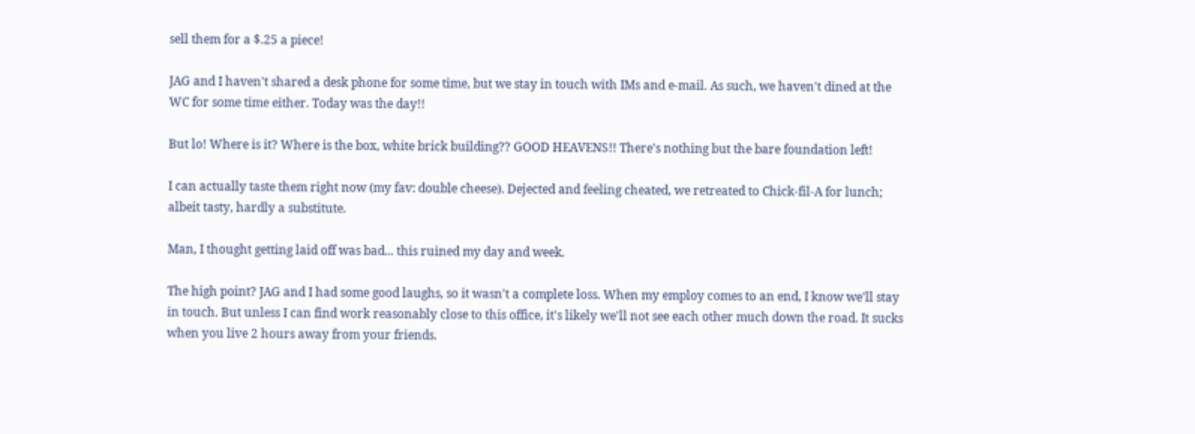sell them for a $.25 a piece!

JAG and I haven't shared a desk phone for some time, but we stay in touch with IMs and e-mail. As such, we haven't dined at the WC for some time either. Today was the day!!

But lo! Where is it? Where is the box, white brick building?? GOOD HEAVENS!! There's nothing but the bare foundation left!

I can actually taste them right now (my fav: double cheese). Dejected and feeling cheated, we retreated to Chick-fil-A for lunch; albeit tasty, hardly a substitute.

Man, I thought getting laid off was bad... this ruined my day and week.

The high point? JAG and I had some good laughs, so it wasn't a complete loss. When my employ comes to an end, I know we'll stay in touch. But unless I can find work reasonably close to this office, it's likely we'll not see each other much down the road. It sucks when you live 2 hours away from your friends.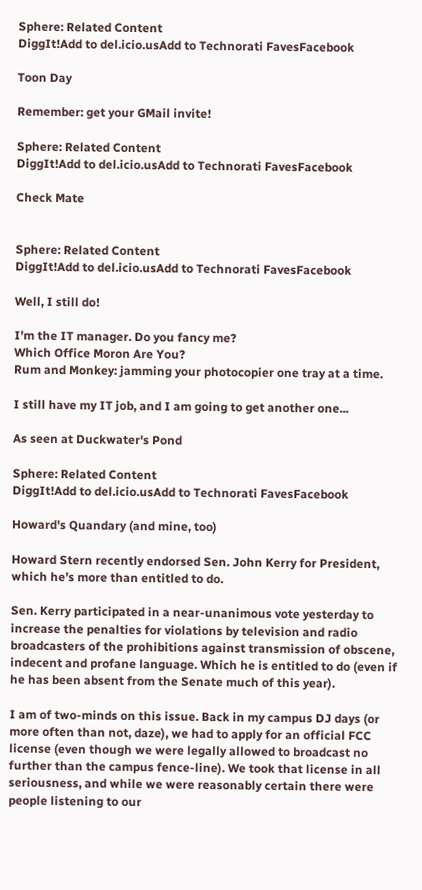Sphere: Related Content
DiggIt!Add to del.icio.usAdd to Technorati FavesFacebook

Toon Day

Remember: get your GMail invite!

Sphere: Related Content
DiggIt!Add to del.icio.usAdd to Technorati FavesFacebook

Check Mate


Sphere: Related Content
DiggIt!Add to del.icio.usAdd to Technorati FavesFacebook

Well, I still do!

I'm the IT manager. Do you fancy me?
Which Office Moron Are You?
Rum and Monkey: jamming your photocopier one tray at a time.

I still have my IT job, and I am going to get another one...

As seen at Duckwater's Pond

Sphere: Related Content
DiggIt!Add to del.icio.usAdd to Technorati FavesFacebook

Howard's Quandary (and mine, too)

Howard Stern recently endorsed Sen. John Kerry for President, which he’s more than entitled to do.

Sen. Kerry participated in a near-unanimous vote yesterday to increase the penalties for violations by television and radio broadcasters of the prohibitions against transmission of obscene, indecent and profane language. Which he is entitled to do (even if he has been absent from the Senate much of this year).

I am of two-minds on this issue. Back in my campus DJ days (or more often than not, daze), we had to apply for an official FCC license (even though we were legally allowed to broadcast no further than the campus fence-line). We took that license in all seriousness, and while we were reasonably certain there were people listening to our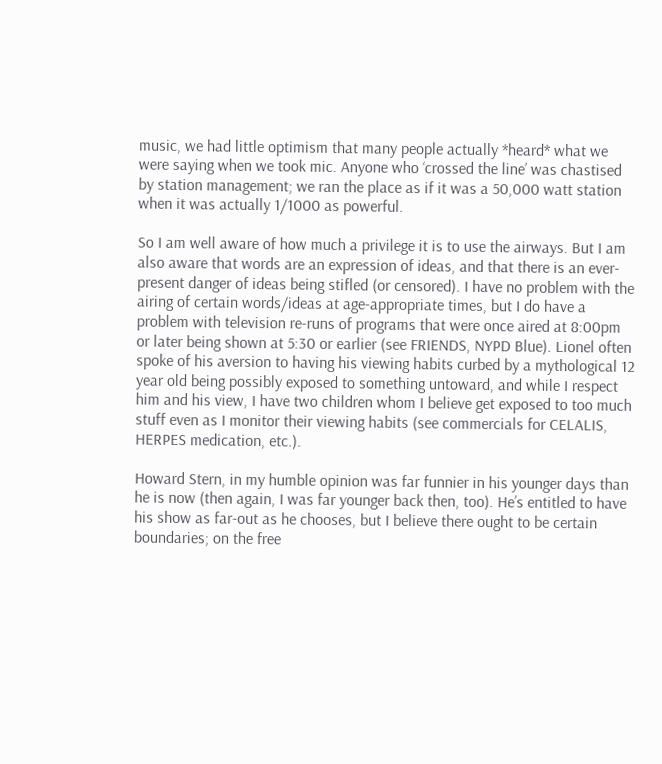music, we had little optimism that many people actually *heard* what we were saying when we took mic. Anyone who ‘crossed the line’ was chastised by station management; we ran the place as if it was a 50,000 watt station when it was actually 1/1000 as powerful.

So I am well aware of how much a privilege it is to use the airways. But I am also aware that words are an expression of ideas, and that there is an ever-present danger of ideas being stifled (or censored). I have no problem with the airing of certain words/ideas at age-appropriate times, but I do have a problem with television re-runs of programs that were once aired at 8:00pm or later being shown at 5:30 or earlier (see FRIENDS, NYPD Blue). Lionel often spoke of his aversion to having his viewing habits curbed by a mythological 12 year old being possibly exposed to something untoward, and while I respect him and his view, I have two children whom I believe get exposed to too much stuff even as I monitor their viewing habits (see commercials for CELALIS, HERPES medication, etc.).

Howard Stern, in my humble opinion was far funnier in his younger days than he is now (then again, I was far younger back then, too). He’s entitled to have his show as far-out as he chooses, but I believe there ought to be certain boundaries; on the free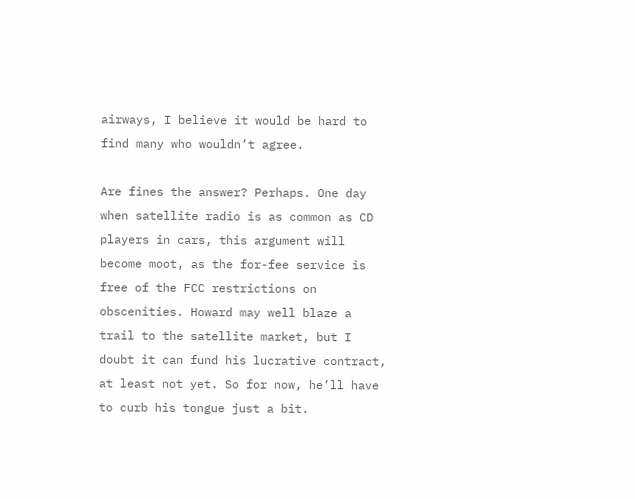airways, I believe it would be hard to find many who wouldn’t agree.

Are fines the answer? Perhaps. One day when satellite radio is as common as CD players in cars, this argument will become moot, as the for-fee service is free of the FCC restrictions on obscenities. Howard may well blaze a trail to the satellite market, but I doubt it can fund his lucrative contract, at least not yet. So for now, he’ll have to curb his tongue just a bit.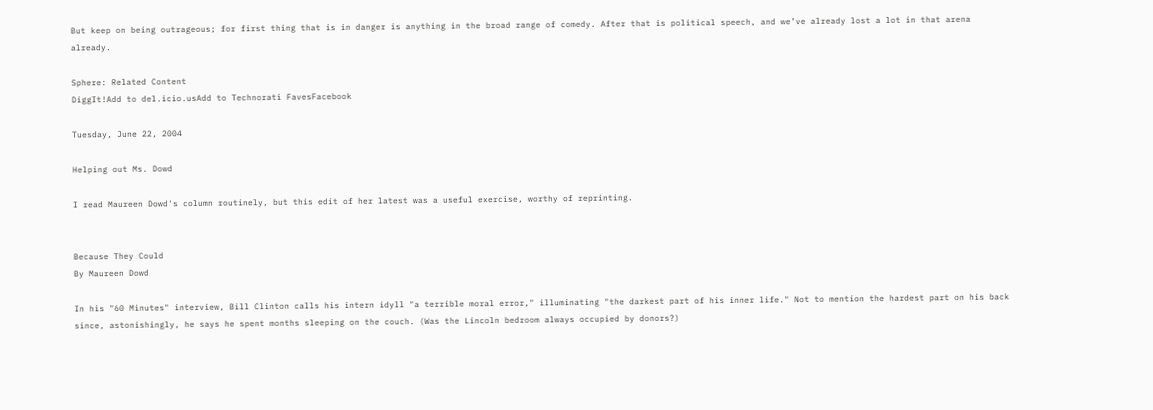But keep on being outrageous; for first thing that is in danger is anything in the broad range of comedy. After that is political speech, and we’ve already lost a lot in that arena already.

Sphere: Related Content
DiggIt!Add to del.icio.usAdd to Technorati FavesFacebook

Tuesday, June 22, 2004

Helping out Ms. Dowd

I read Maureen Dowd's column routinely, but this edit of her latest was a useful exercise, worthy of reprinting.


Because They Could
By Maureen Dowd

In his "60 Minutes" interview, Bill Clinton calls his intern idyll "a terrible moral error," illuminating "the darkest part of his inner life." Not to mention the hardest part on his back since, astonishingly, he says he spent months sleeping on the couch. (Was the Lincoln bedroom always occupied by donors?)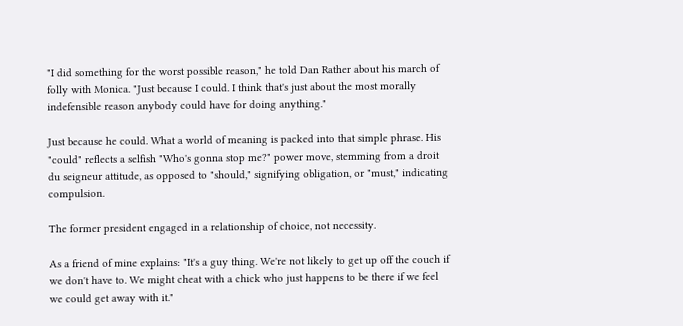"I did something for the worst possible reason," he told Dan Rather about his march of folly with Monica. "Just because I could. I think that's just about the most morally indefensible reason anybody could have for doing anything."

Just because he could. What a world of meaning is packed into that simple phrase. His "could" reflects a selfish "Who's gonna stop me?" power move, stemming from a droit du seigneur attitude, as opposed to "should," signifying obligation, or "must," indicating compulsion.

The former president engaged in a relationship of choice, not necessity.

As a friend of mine explains: "It's a guy thing. We're not likely to get up off the couch if we don't have to. We might cheat with a chick who just happens to be there if we feel we could get away with it."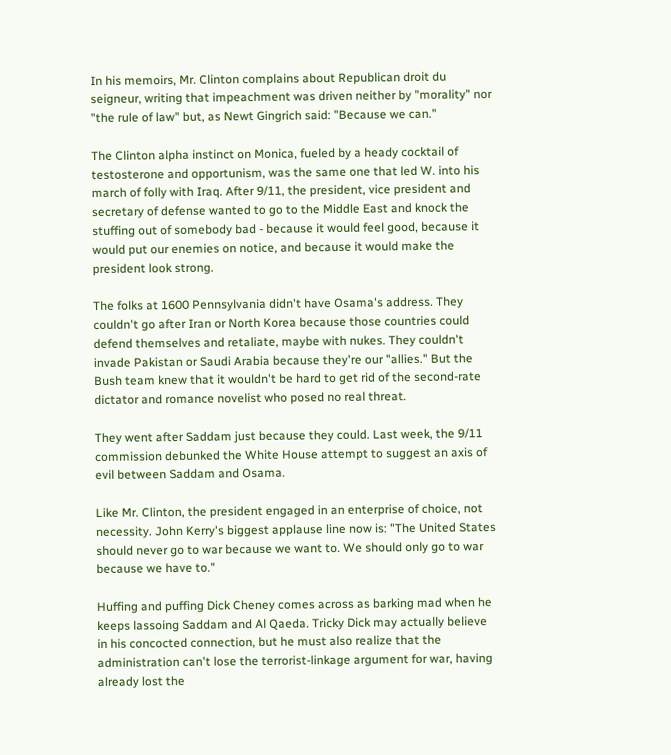In his memoirs, Mr. Clinton complains about Republican droit du seigneur, writing that impeachment was driven neither by "morality" nor "the rule of law" but, as Newt Gingrich said: "Because we can."

The Clinton alpha instinct on Monica, fueled by a heady cocktail of testosterone and opportunism, was the same one that led W. into his march of folly with Iraq. After 9/11, the president, vice president and secretary of defense wanted to go to the Middle East and knock the stuffing out of somebody bad - because it would feel good, because it would put our enemies on notice, and because it would make the president look strong.

The folks at 1600 Pennsylvania didn't have Osama's address. They couldn't go after Iran or North Korea because those countries could defend themselves and retaliate, maybe with nukes. They couldn't invade Pakistan or Saudi Arabia because they're our "allies." But the Bush team knew that it wouldn't be hard to get rid of the second-rate dictator and romance novelist who posed no real threat.

They went after Saddam just because they could. Last week, the 9/11 commission debunked the White House attempt to suggest an axis of evil between Saddam and Osama.

Like Mr. Clinton, the president engaged in an enterprise of choice, not necessity. John Kerry's biggest applause line now is: "The United States should never go to war because we want to. We should only go to war because we have to."

Huffing and puffing Dick Cheney comes across as barking mad when he keeps lassoing Saddam and Al Qaeda. Tricky Dick may actually believe in his concocted connection, but he must also realize that the administration can't lose the terrorist-linkage argument for war, having already lost the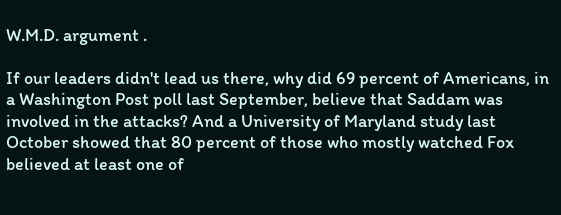W.M.D. argument .

If our leaders didn't lead us there, why did 69 percent of Americans, in a Washington Post poll last September, believe that Saddam was involved in the attacks? And a University of Maryland study last October showed that 80 percent of those who mostly watched Fox believed at least one of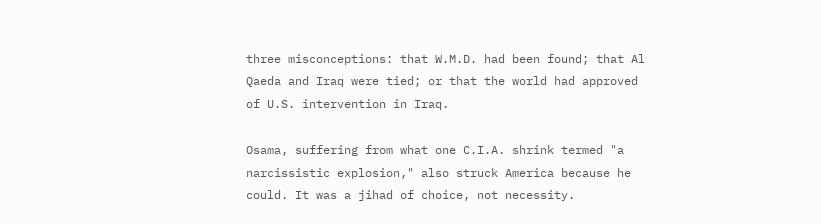three misconceptions: that W.M.D. had been found; that Al Qaeda and Iraq were tied; or that the world had approved of U.S. intervention in Iraq.

Osama, suffering from what one C.I.A. shrink termed "a narcissistic explosion," also struck America because he could. It was a jihad of choice, not necessity.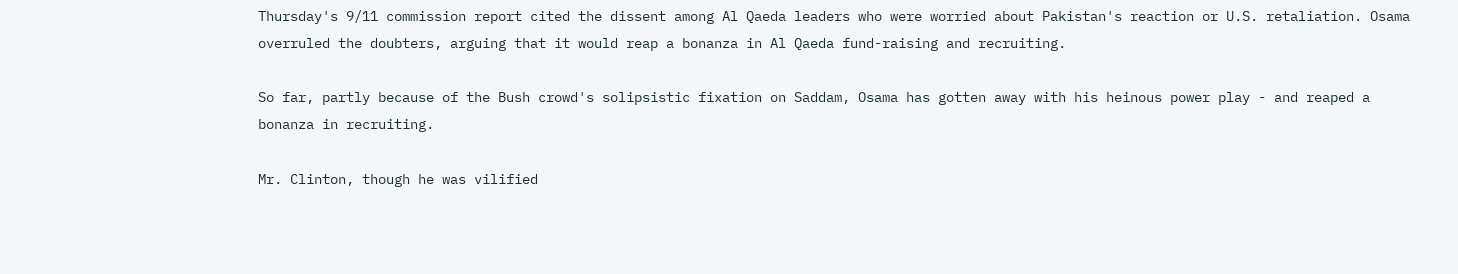Thursday's 9/11 commission report cited the dissent among Al Qaeda leaders who were worried about Pakistan's reaction or U.S. retaliation. Osama overruled the doubters, arguing that it would reap a bonanza in Al Qaeda fund-raising and recruiting.

So far, partly because of the Bush crowd's solipsistic fixation on Saddam, Osama has gotten away with his heinous power play - and reaped a bonanza in recruiting.

Mr. Clinton, though he was vilified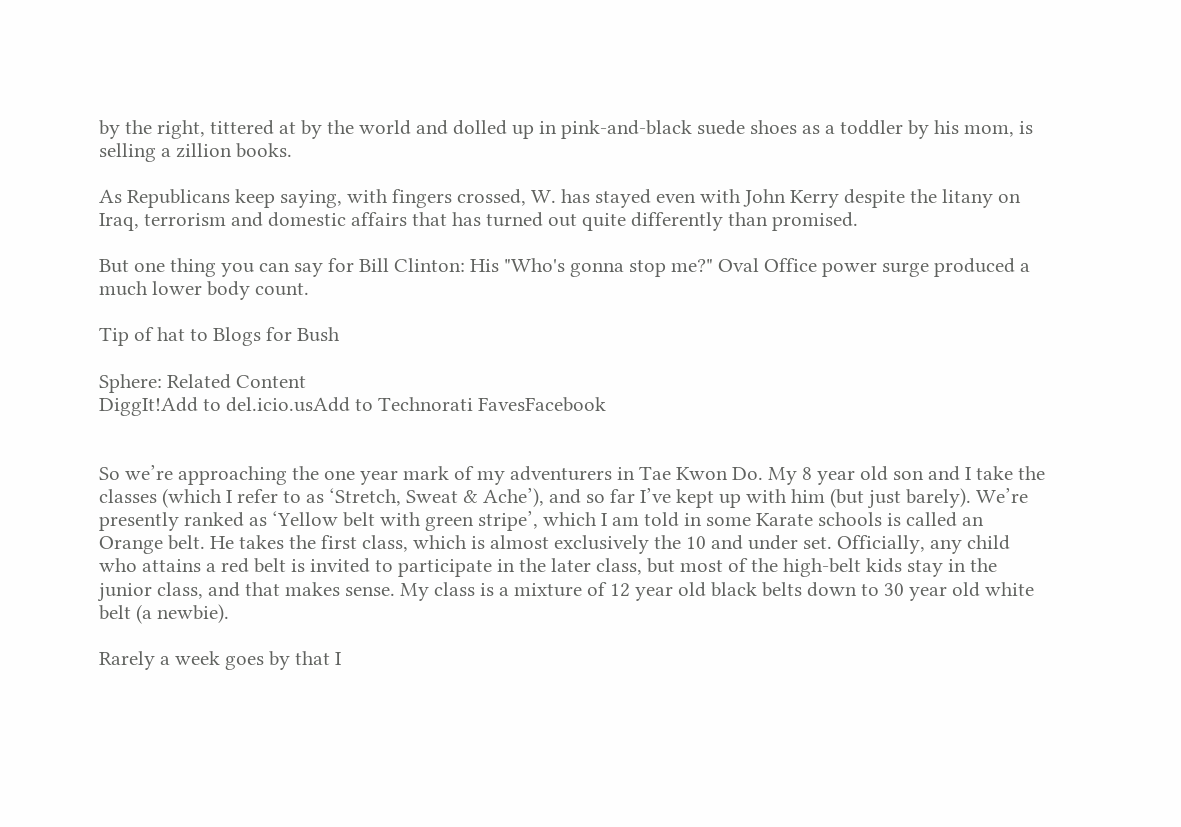by the right, tittered at by the world and dolled up in pink-and-black suede shoes as a toddler by his mom, is selling a zillion books.

As Republicans keep saying, with fingers crossed, W. has stayed even with John Kerry despite the litany on Iraq, terrorism and domestic affairs that has turned out quite differently than promised.

But one thing you can say for Bill Clinton: His "Who's gonna stop me?" Oval Office power surge produced a much lower body count.

Tip of hat to Blogs for Bush

Sphere: Related Content
DiggIt!Add to del.icio.usAdd to Technorati FavesFacebook


So we’re approaching the one year mark of my adventurers in Tae Kwon Do. My 8 year old son and I take the classes (which I refer to as ‘Stretch, Sweat & Ache’), and so far I’ve kept up with him (but just barely). We’re presently ranked as ‘Yellow belt with green stripe’, which I am told in some Karate schools is called an Orange belt. He takes the first class, which is almost exclusively the 10 and under set. Officially, any child who attains a red belt is invited to participate in the later class, but most of the high-belt kids stay in the junior class, and that makes sense. My class is a mixture of 12 year old black belts down to 30 year old white belt (a newbie).

Rarely a week goes by that I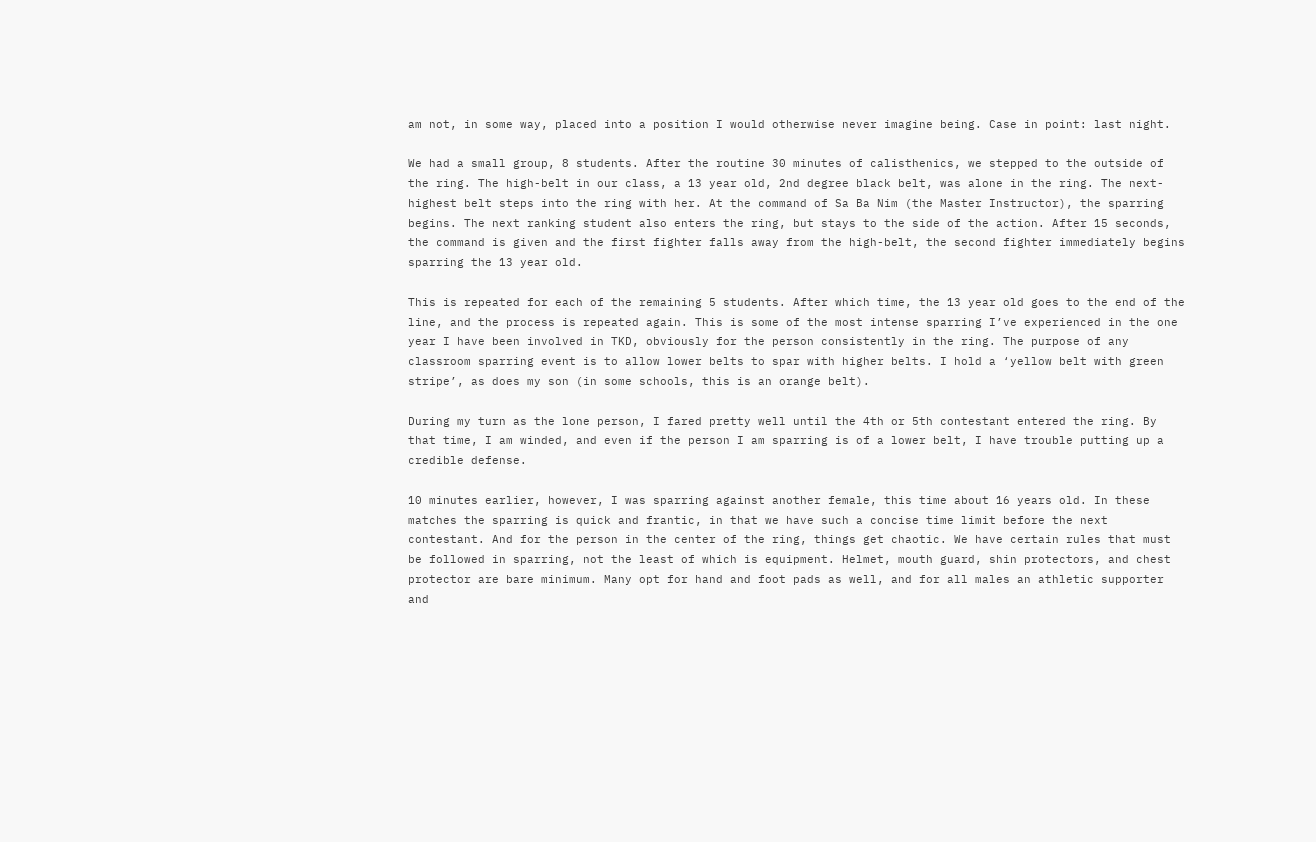am not, in some way, placed into a position I would otherwise never imagine being. Case in point: last night.

We had a small group, 8 students. After the routine 30 minutes of calisthenics, we stepped to the outside of the ring. The high-belt in our class, a 13 year old, 2nd degree black belt, was alone in the ring. The next-highest belt steps into the ring with her. At the command of Sa Ba Nim (the Master Instructor), the sparring begins. The next ranking student also enters the ring, but stays to the side of the action. After 15 seconds, the command is given and the first fighter falls away from the high-belt, the second fighter immediately begins sparring the 13 year old.

This is repeated for each of the remaining 5 students. After which time, the 13 year old goes to the end of the line, and the process is repeated again. This is some of the most intense sparring I’ve experienced in the one year I have been involved in TKD, obviously for the person consistently in the ring. The purpose of any classroom sparring event is to allow lower belts to spar with higher belts. I hold a ‘yellow belt with green stripe’, as does my son (in some schools, this is an orange belt).

During my turn as the lone person, I fared pretty well until the 4th or 5th contestant entered the ring. By that time, I am winded, and even if the person I am sparring is of a lower belt, I have trouble putting up a credible defense.

10 minutes earlier, however, I was sparring against another female, this time about 16 years old. In these matches the sparring is quick and frantic, in that we have such a concise time limit before the next contestant. And for the person in the center of the ring, things get chaotic. We have certain rules that must be followed in sparring, not the least of which is equipment. Helmet, mouth guard, shin protectors, and chest protector are bare minimum. Many opt for hand and foot pads as well, and for all males an athletic supporter and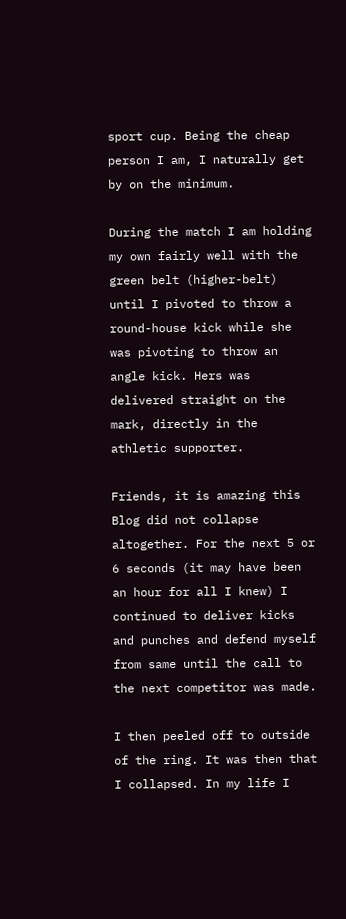sport cup. Being the cheap person I am, I naturally get by on the minimum.

During the match I am holding my own fairly well with the green belt (higher-belt) until I pivoted to throw a round-house kick while she was pivoting to throw an angle kick. Hers was delivered straight on the mark, directly in the athletic supporter.

Friends, it is amazing this Blog did not collapse altogether. For the next 5 or 6 seconds (it may have been an hour for all I knew) I continued to deliver kicks and punches and defend myself from same until the call to the next competitor was made.

I then peeled off to outside of the ring. It was then that I collapsed. In my life I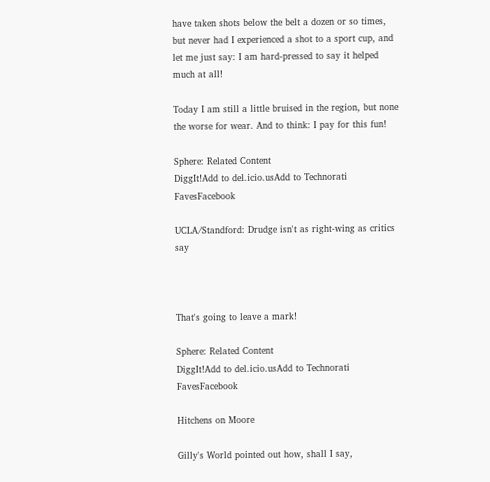have taken shots below the belt a dozen or so times, but never had I experienced a shot to a sport cup, and let me just say: I am hard-pressed to say it helped much at all!

Today I am still a little bruised in the region, but none the worse for wear. And to think: I pay for this fun!

Sphere: Related Content
DiggIt!Add to del.icio.usAdd to Technorati FavesFacebook

UCLA/Standford: Drudge isn't as right-wing as critics say



That's going to leave a mark!

Sphere: Related Content
DiggIt!Add to del.icio.usAdd to Technorati FavesFacebook

Hitchens on Moore

Gilly's World pointed out how, shall I say,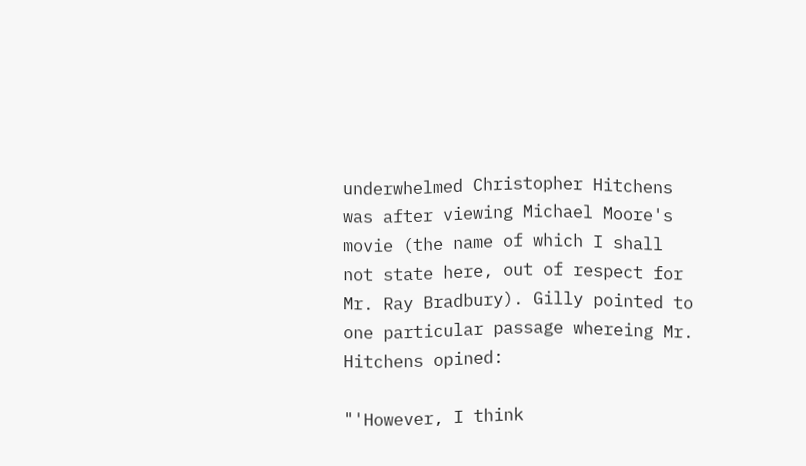underwhelmed Christopher Hitchens was after viewing Michael Moore's movie (the name of which I shall not state here, out of respect for Mr. Ray Bradbury). Gilly pointed to one particular passage whereing Mr. Hitchens opined:

"'However, I think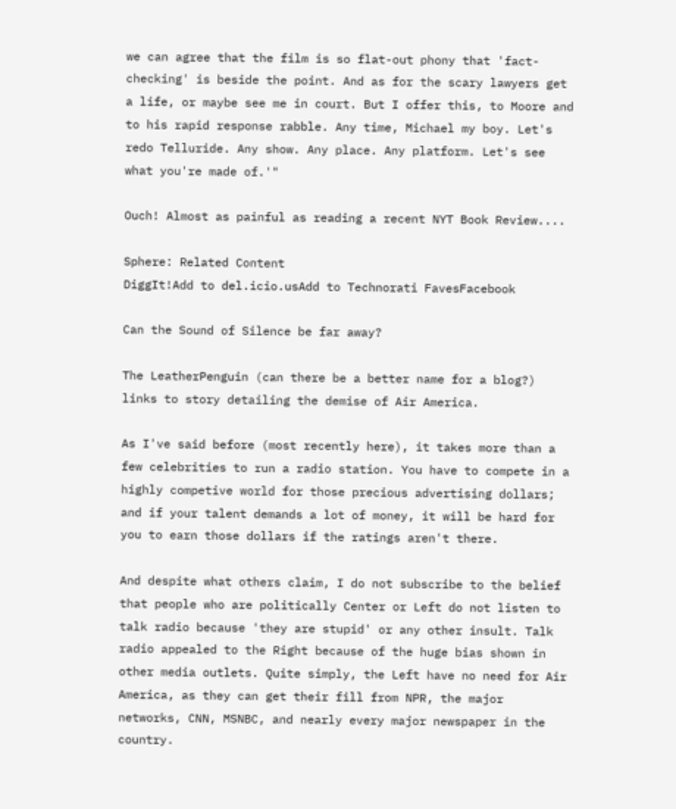we can agree that the film is so flat-out phony that 'fact-checking' is beside the point. And as for the scary lawyers get a life, or maybe see me in court. But I offer this, to Moore and to his rapid response rabble. Any time, Michael my boy. Let's redo Telluride. Any show. Any place. Any platform. Let's see what you're made of.'"

Ouch! Almost as painful as reading a recent NYT Book Review....

Sphere: Related Content
DiggIt!Add to del.icio.usAdd to Technorati FavesFacebook

Can the Sound of Silence be far away?

The LeatherPenguin (can there be a better name for a blog?) links to story detailing the demise of Air America.

As I've said before (most recently here), it takes more than a few celebrities to run a radio station. You have to compete in a highly competive world for those precious advertising dollars; and if your talent demands a lot of money, it will be hard for you to earn those dollars if the ratings aren't there.

And despite what others claim, I do not subscribe to the belief that people who are politically Center or Left do not listen to talk radio because 'they are stupid' or any other insult. Talk radio appealed to the Right because of the huge bias shown in other media outlets. Quite simply, the Left have no need for Air America, as they can get their fill from NPR, the major networks, CNN, MSNBC, and nearly every major newspaper in the country.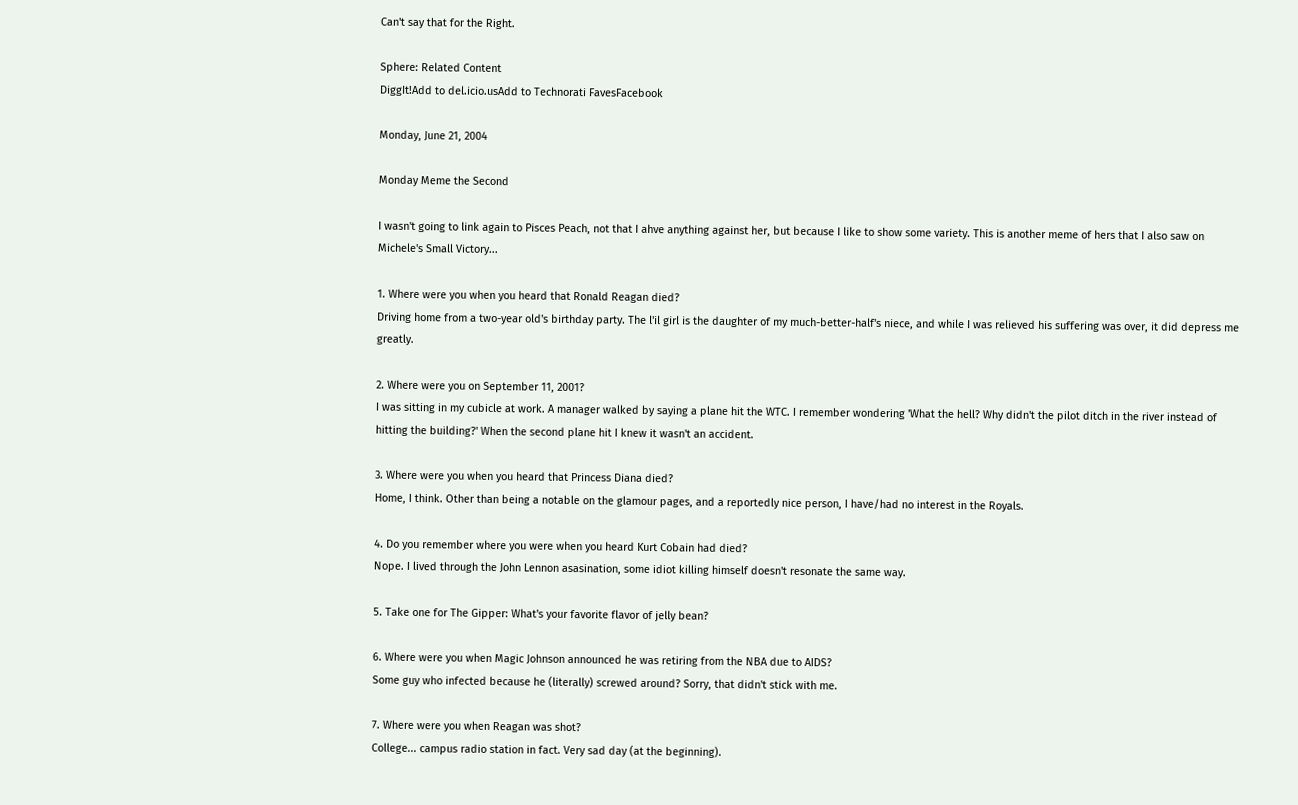Can't say that for the Right.

Sphere: Related Content
DiggIt!Add to del.icio.usAdd to Technorati FavesFacebook

Monday, June 21, 2004

Monday Meme the Second

I wasn't going to link again to Pisces Peach, not that I ahve anything against her, but because I like to show some variety. This is another meme of hers that I also saw on Michele's Small Victory...

1. Where were you when you heard that Ronald Reagan died?
Driving home from a two-year old's birthday party. The l'il girl is the daughter of my much-better-half's niece, and while I was relieved his suffering was over, it did depress me greatly.

2. Where were you on September 11, 2001?
I was sitting in my cubicle at work. A manager walked by saying a plane hit the WTC. I remember wondering 'What the hell? Why didn't the pilot ditch in the river instead of hitting the building?' When the second plane hit I knew it wasn't an accident.

3. Where were you when you heard that Princess Diana died?
Home, I think. Other than being a notable on the glamour pages, and a reportedly nice person, I have/had no interest in the Royals.

4. Do you remember where you were when you heard Kurt Cobain had died?
Nope. I lived through the John Lennon asasination, some idiot killing himself doesn't resonate the same way.

5. Take one for The Gipper: What's your favorite flavor of jelly bean?

6. Where were you when Magic Johnson announced he was retiring from the NBA due to AIDS?
Some guy who infected because he (literally) screwed around? Sorry, that didn't stick with me.

7. Where were you when Reagan was shot?
College... campus radio station in fact. Very sad day (at the beginning).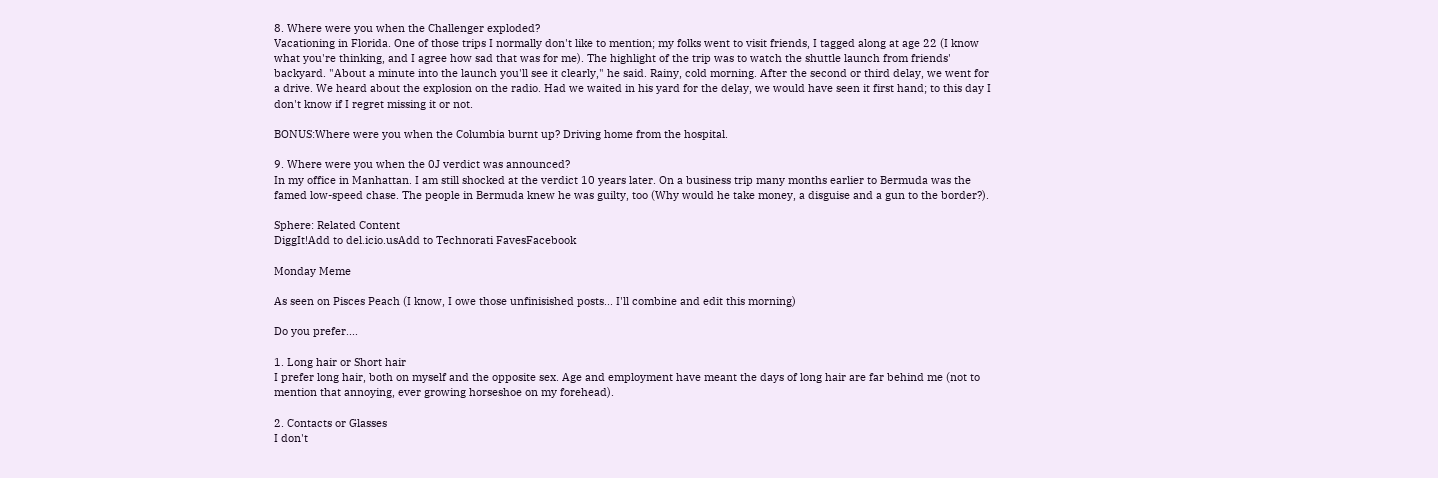8. Where were you when the Challenger exploded?
Vacationing in Florida. One of those trips I normally don't like to mention; my folks went to visit friends, I tagged along at age 22 (I know what you're thinking, and I agree how sad that was for me). The highlight of the trip was to watch the shuttle launch from friends' backyard. "About a minute into the launch you'll see it clearly," he said. Rainy, cold morning. After the second or third delay, we went for a drive. We heard about the explosion on the radio. Had we waited in his yard for the delay, we would have seen it first hand; to this day I don't know if I regret missing it or not.

BONUS:Where were you when the Columbia burnt up? Driving home from the hospital.

9. Where were you when the 0J verdict was announced?
In my office in Manhattan. I am still shocked at the verdict 10 years later. On a business trip many months earlier to Bermuda was the famed low-speed chase. The people in Bermuda knew he was guilty, too (Why would he take money, a disguise and a gun to the border?).

Sphere: Related Content
DiggIt!Add to del.icio.usAdd to Technorati FavesFacebook

Monday Meme

As seen on Pisces Peach (I know, I owe those unfinisished posts... I'll combine and edit this morning)

Do you prefer....

1. Long hair or Short hair
I prefer long hair, both on myself and the opposite sex. Age and employment have meant the days of long hair are far behind me (not to mention that annoying, ever growing horseshoe on my forehead).

2. Contacts or Glasses
I don't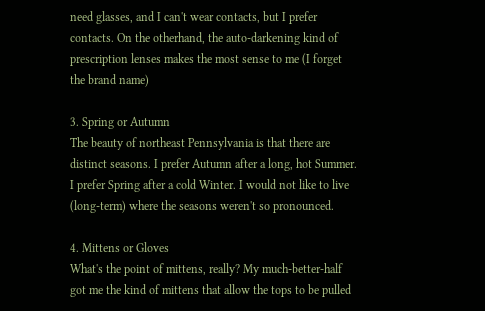need glasses, and I can't wear contacts, but I prefer contacts. On the otherhand, the auto-darkening kind of prescription lenses makes the most sense to me (I forget the brand name)

3. Spring or Autumn
The beauty of northeast Pennsylvania is that there are distinct seasons. I prefer Autumn after a long, hot Summer. I prefer Spring after a cold Winter. I would not like to live (long-term) where the seasons weren't so pronounced.

4. Mittens or Gloves
What's the point of mittens, really? My much-better-half got me the kind of mittens that allow the tops to be pulled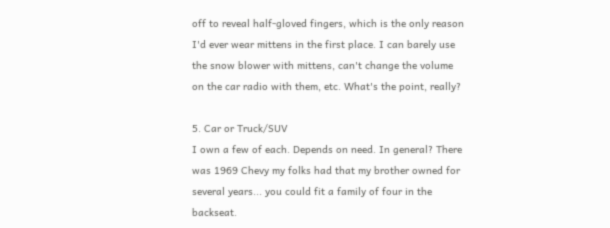off to reveal half-gloved fingers, which is the only reason I'd ever wear mittens in the first place. I can barely use the snow blower with mittens, can't change the volume on the car radio with them, etc. What's the point, really?

5. Car or Truck/SUV
I own a few of each. Depends on need. In general? There was 1969 Chevy my folks had that my brother owned for several years... you could fit a family of four in the backseat.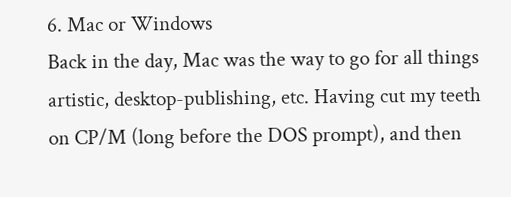6. Mac or Windows
Back in the day, Mac was the way to go for all things artistic, desktop-publishing, etc. Having cut my teeth on CP/M (long before the DOS prompt), and then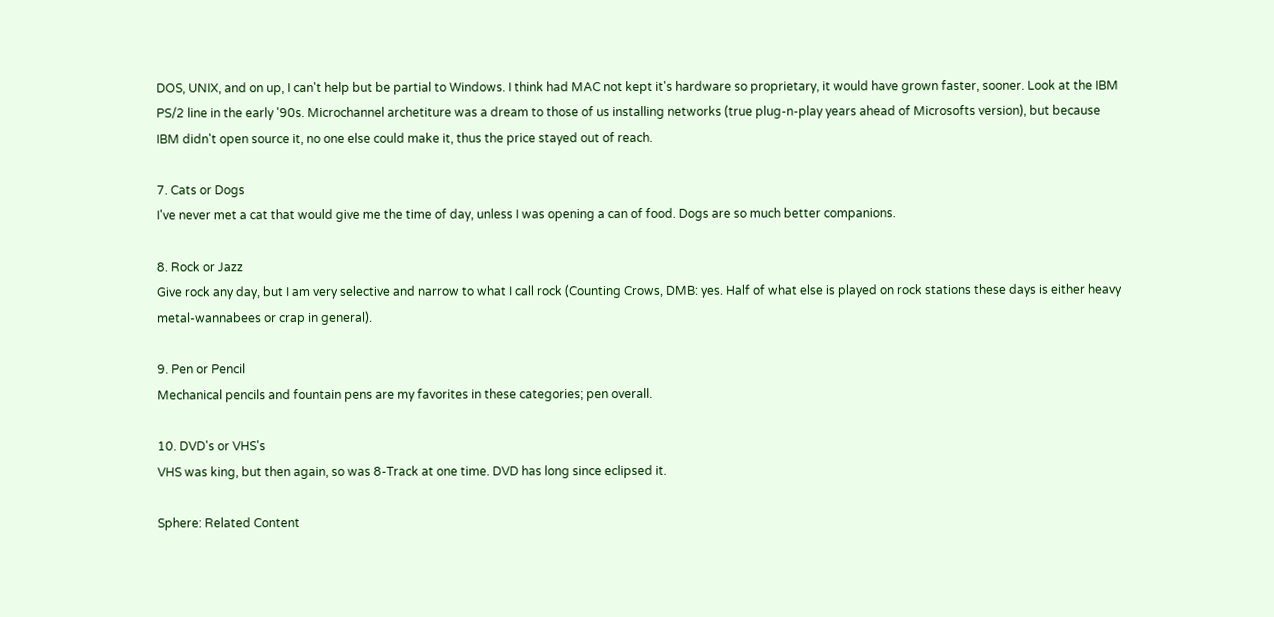DOS, UNIX, and on up, I can't help but be partial to Windows. I think had MAC not kept it's hardware so proprietary, it would have grown faster, sooner. Look at the IBM PS/2 line in the early '90s. Microchannel archetiture was a dream to those of us installing networks (true plug-n-play years ahead of Microsofts version), but because IBM didn't open source it, no one else could make it, thus the price stayed out of reach.

7. Cats or Dogs
I've never met a cat that would give me the time of day, unless I was opening a can of food. Dogs are so much better companions.

8. Rock or Jazz
Give rock any day, but I am very selective and narrow to what I call rock (Counting Crows, DMB: yes. Half of what else is played on rock stations these days is either heavy metal-wannabees or crap in general).

9. Pen or Pencil
Mechanical pencils and fountain pens are my favorites in these categories; pen overall.

10. DVD's or VHS's
VHS was king, but then again, so was 8-Track at one time. DVD has long since eclipsed it.

Sphere: Related Content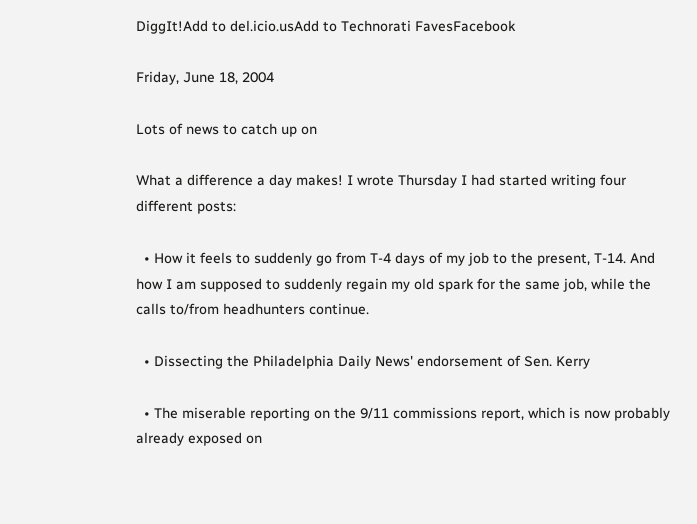DiggIt!Add to del.icio.usAdd to Technorati FavesFacebook

Friday, June 18, 2004

Lots of news to catch up on

What a difference a day makes! I wrote Thursday I had started writing four different posts:

  • How it feels to suddenly go from T-4 days of my job to the present, T-14. And how I am supposed to suddenly regain my old spark for the same job, while the calls to/from headhunters continue.

  • Dissecting the Philadelphia Daily News' endorsement of Sen. Kerry

  • The miserable reporting on the 9/11 commissions report, which is now probably already exposed on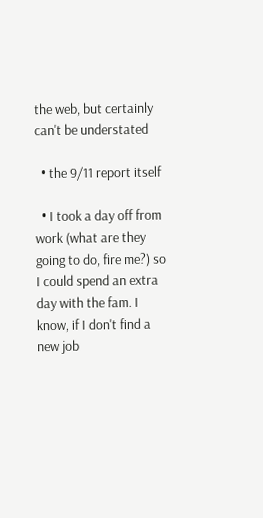the web, but certainly can't be understated

  • the 9/11 report itself

  • I took a day off from work (what are they going to do, fire me?) so I could spend an extra day with the fam. I know, if I don't find a new job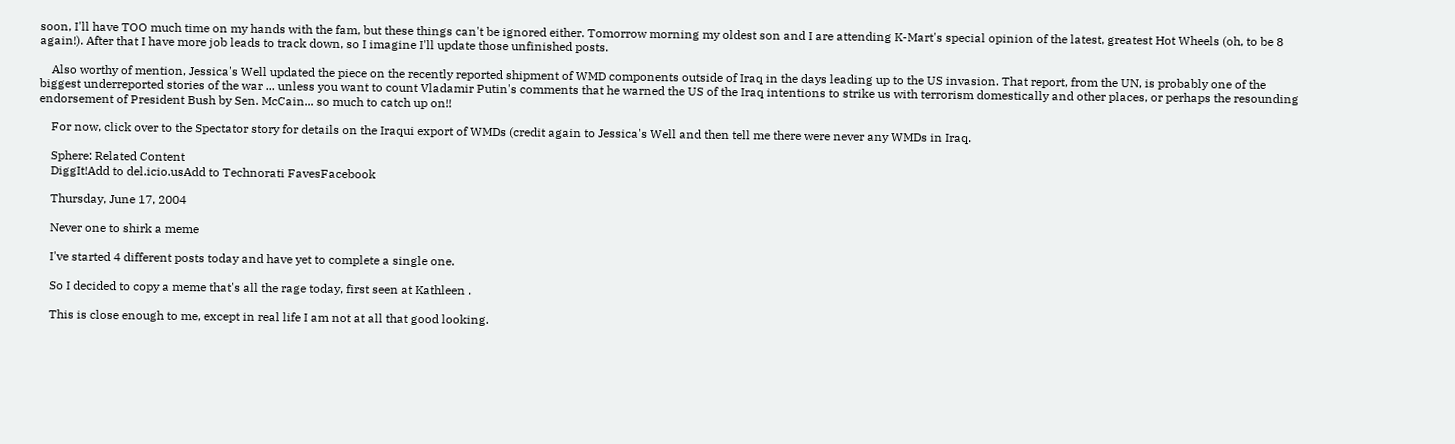soon, I'll have TOO much time on my hands with the fam, but these things can't be ignored either. Tomorrow morning my oldest son and I are attending K-Mart's special opinion of the latest, greatest Hot Wheels (oh, to be 8 again!). After that I have more job leads to track down, so I imagine I'll update those unfinished posts.

    Also worthy of mention, Jessica's Well updated the piece on the recently reported shipment of WMD components outside of Iraq in the days leading up to the US invasion. That report, from the UN, is probably one of the biggest underreported stories of the war ... unless you want to count Vladamir Putin's comments that he warned the US of the Iraq intentions to strike us with terrorism domestically and other places, or perhaps the resounding endorsement of President Bush by Sen. McCain... so much to catch up on!!

    For now, click over to the Spectator story for details on the Iraqui export of WMDs (credit again to Jessica's Well and then tell me there were never any WMDs in Iraq.

    Sphere: Related Content
    DiggIt!Add to del.icio.usAdd to Technorati FavesFacebook

    Thursday, June 17, 2004

    Never one to shirk a meme

    I've started 4 different posts today and have yet to complete a single one.

    So I decided to copy a meme that's all the rage today, first seen at Kathleen .

    This is close enough to me, except in real life I am not at all that good looking.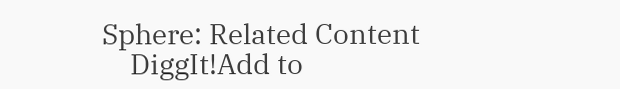Sphere: Related Content
    DiggIt!Add to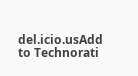del.icio.usAdd to Technorati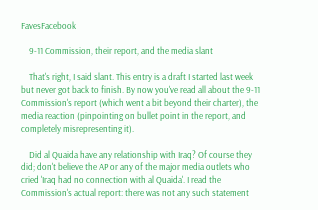FavesFacebook

    9-11 Commission, their report, and the media slant

    That's right, I said slant. This entry is a draft I started last week but never got back to finish. By now you've read all about the 9-11 Commission's report (which went a bit beyond their charter), the media reaction (pinpointing on bullet point in the report, and completely misrepresenting it).

    Did al Quaida have any relationship with Iraq? Of course they did; don't believe the AP or any of the major media outlets who cried 'Iraq had no connection with al Quaida'. I read the Commission's actual report: there was not any such statement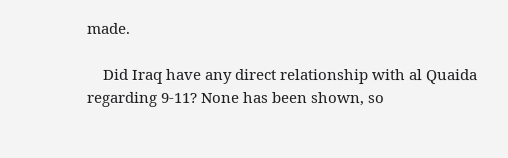made.

    Did Iraq have any direct relationship with al Quaida regarding 9-11? None has been shown, so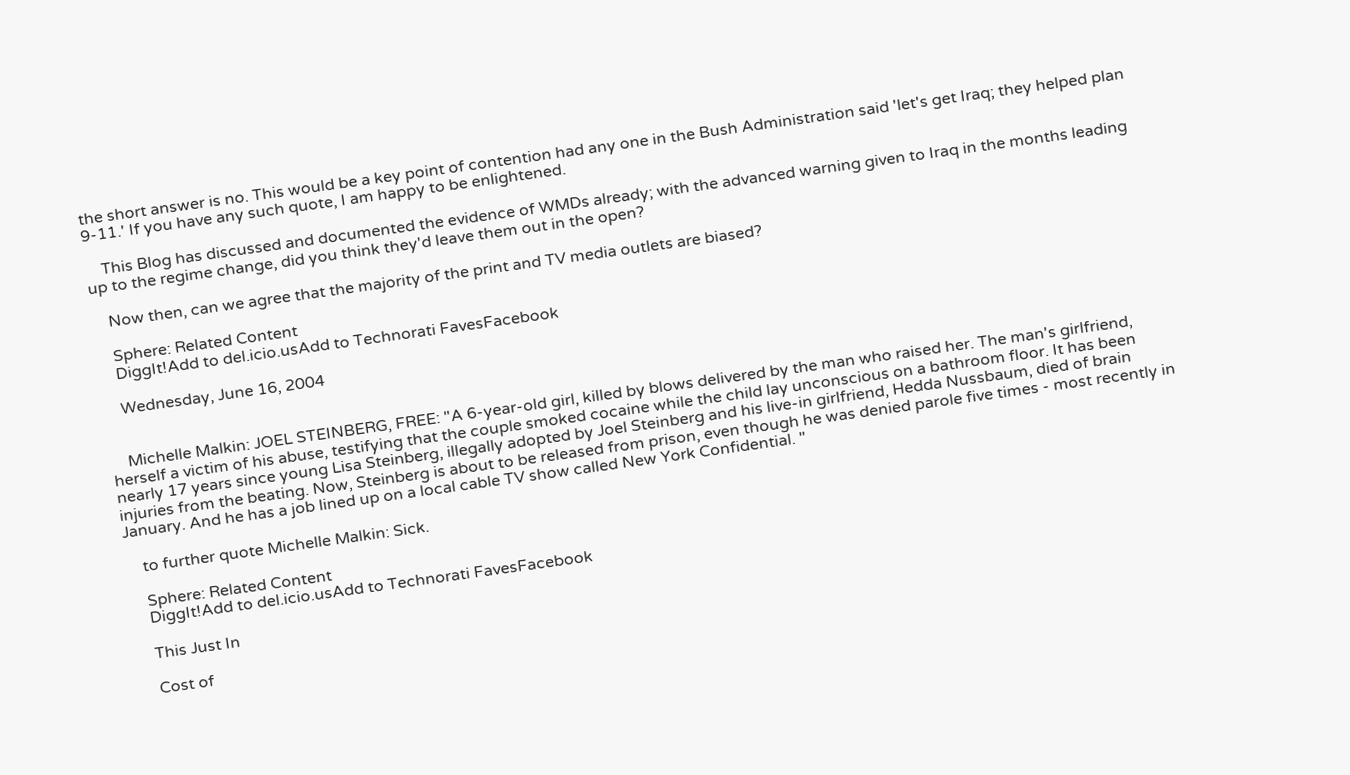the short answer is no. This would be a key point of contention had any one in the Bush Administration said 'let's get Iraq; they helped plan 9-11.' If you have any such quote, I am happy to be enlightened.

    This Blog has discussed and documented the evidence of WMDs already; with the advanced warning given to Iraq in the months leading up to the regime change, did you think they'd leave them out in the open?

    Now then, can we agree that the majority of the print and TV media outlets are biased?

    Sphere: Related Content
    DiggIt!Add to del.icio.usAdd to Technorati FavesFacebook

    Wednesday, June 16, 2004


    Michelle Malkin: JOEL STEINBERG, FREE: "A 6-year-old girl, killed by blows delivered by the man who raised her. The man's girlfriend, herself a victim of his abuse, testifying that the couple smoked cocaine while the child lay unconscious on a bathroom floor. It has been nearly 17 years since young Lisa Steinberg, illegally adopted by Joel Steinberg and his live-in girlfriend, Hedda Nussbaum, died of brain injuries from the beating. Now, Steinberg is about to be released from prison, even though he was denied parole five times - most recently in January. And he has a job lined up on a local cable TV show called New York Confidential. "

    to further quote Michelle Malkin: Sick.

    Sphere: Related Content
    DiggIt!Add to del.icio.usAdd to Technorati FavesFacebook

    This Just In

    Cost of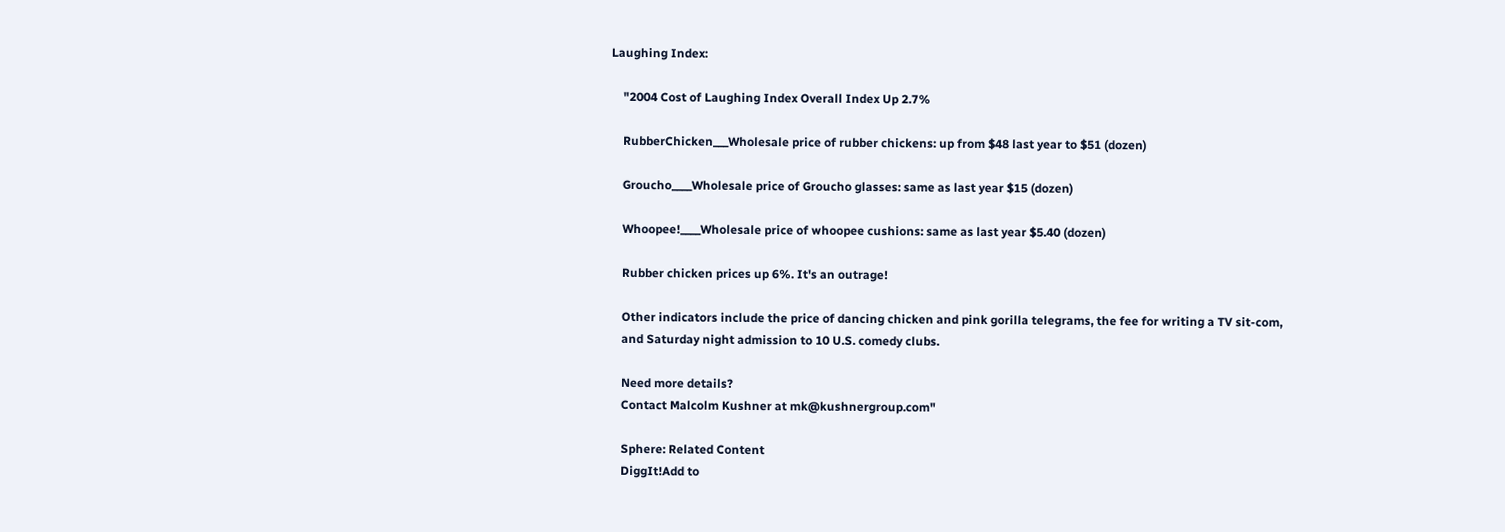Laughing Index:

    "2004 Cost of Laughing Index Overall Index Up 2.7%

    RubberChicken___Wholesale price of rubber chickens: up from $48 last year to $51 (dozen)

    Groucho____Wholesale price of Groucho glasses: same as last year $15 (dozen)

    Whoopee!____Wholesale price of whoopee cushions: same as last year $5.40 (dozen)

    Rubber chicken prices up 6%. It's an outrage!

    Other indicators include the price of dancing chicken and pink gorilla telegrams, the fee for writing a TV sit-com,
    and Saturday night admission to 10 U.S. comedy clubs.

    Need more details?
    Contact Malcolm Kushner at mk@kushnergroup.com"

    Sphere: Related Content
    DiggIt!Add to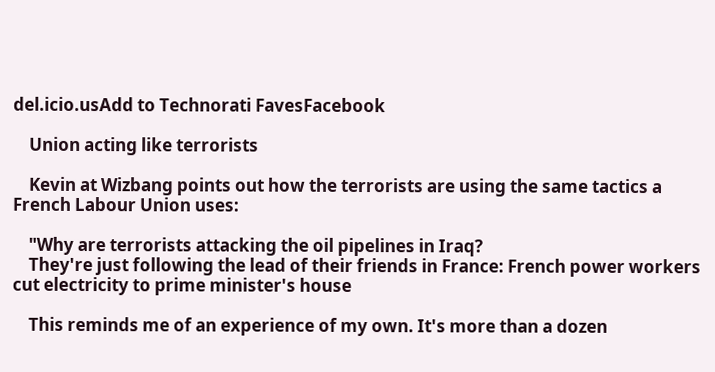del.icio.usAdd to Technorati FavesFacebook

    Union acting like terrorists

    Kevin at Wizbang points out how the terrorists are using the same tactics a French Labour Union uses:

    "Why are terrorists attacking the oil pipelines in Iraq?
    They're just following the lead of their friends in France: French power workers cut electricity to prime minister's house

    This reminds me of an experience of my own. It's more than a dozen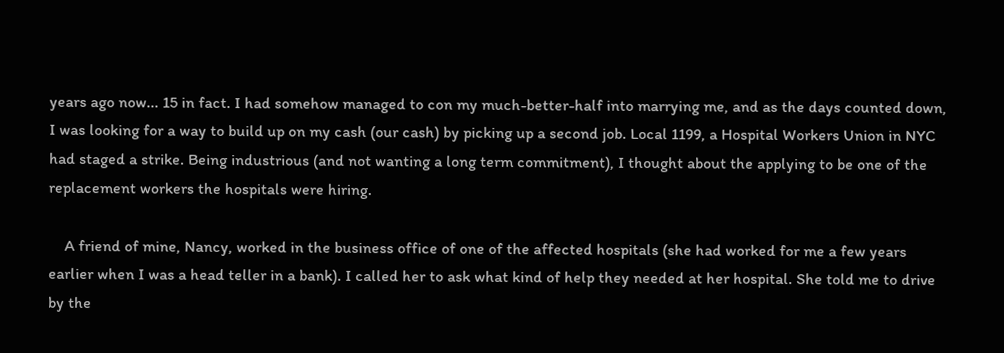years ago now... 15 in fact. I had somehow managed to con my much-better-half into marrying me, and as the days counted down, I was looking for a way to build up on my cash (our cash) by picking up a second job. Local 1199, a Hospital Workers Union in NYC had staged a strike. Being industrious (and not wanting a long term commitment), I thought about the applying to be one of the replacement workers the hospitals were hiring.

    A friend of mine, Nancy, worked in the business office of one of the affected hospitals (she had worked for me a few years earlier when I was a head teller in a bank). I called her to ask what kind of help they needed at her hospital. She told me to drive by the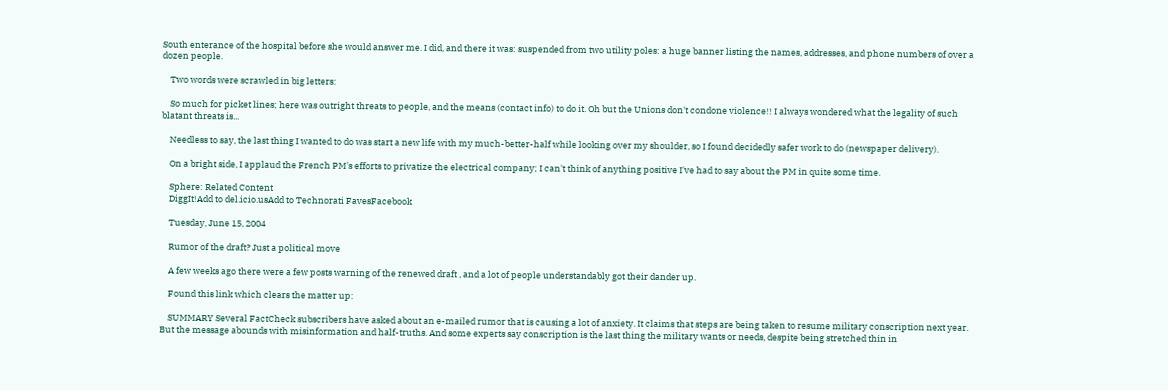South enterance of the hospital before she would answer me. I did, and there it was: suspended from two utility poles: a huge banner listing the names, addresses, and phone numbers of over a dozen people.

    Two words were scrawled in big letters:

    So much for picket lines; here was outright threats to people, and the means (contact info) to do it. Oh but the Unions don't condone violence!! I always wondered what the legality of such blatant threats is...

    Needless to say, the last thing I wanted to do was start a new life with my much-better-half while looking over my shoulder, so I found decidedly safer work to do (newspaper delivery).

    On a bright side, I applaud the French PM's efforts to privatize the electrical company; I can't think of anything positive I've had to say about the PM in quite some time.

    Sphere: Related Content
    DiggIt!Add to del.icio.usAdd to Technorati FavesFacebook

    Tuesday, June 15, 2004

    Rumor of the draft? Just a political move

    A few weeks ago there were a few posts warning of the renewed draft , and a lot of people understandably got their dander up.

    Found this link which clears the matter up:

    SUMMARY Several FactCheck subscribers have asked about an e-mailed rumor that is causing a lot of anxiety. It claims that steps are being taken to resume military conscription next year. But the message abounds with misinformation and half-truths. And some experts say conscription is the last thing the military wants or needs, despite being stretched thin in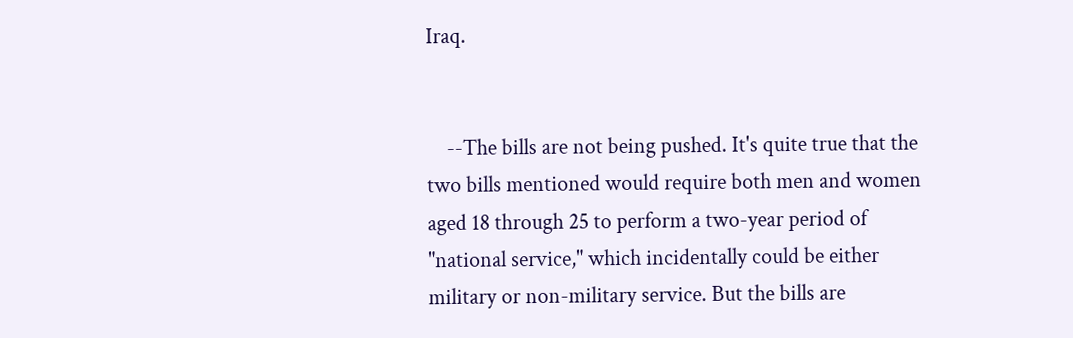Iraq.


    --The bills are not being pushed. It's quite true that the two bills mentioned would require both men and women aged 18 through 25 to perform a two-year period of "national service," which incidentally could be either military or non-military service. But the bills are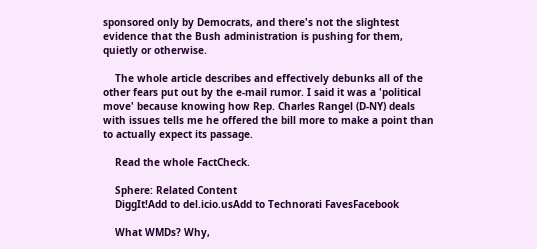sponsored only by Democrats, and there's not the slightest evidence that the Bush administration is pushing for them, quietly or otherwise.

    The whole article describes and effectively debunks all of the other fears put out by the e-mail rumor. I said it was a 'political move' because knowing how Rep. Charles Rangel (D-NY) deals with issues tells me he offered the bill more to make a point than to actually expect its passage.

    Read the whole FactCheck.

    Sphere: Related Content
    DiggIt!Add to del.icio.usAdd to Technorati FavesFacebook

    What WMDs? Why,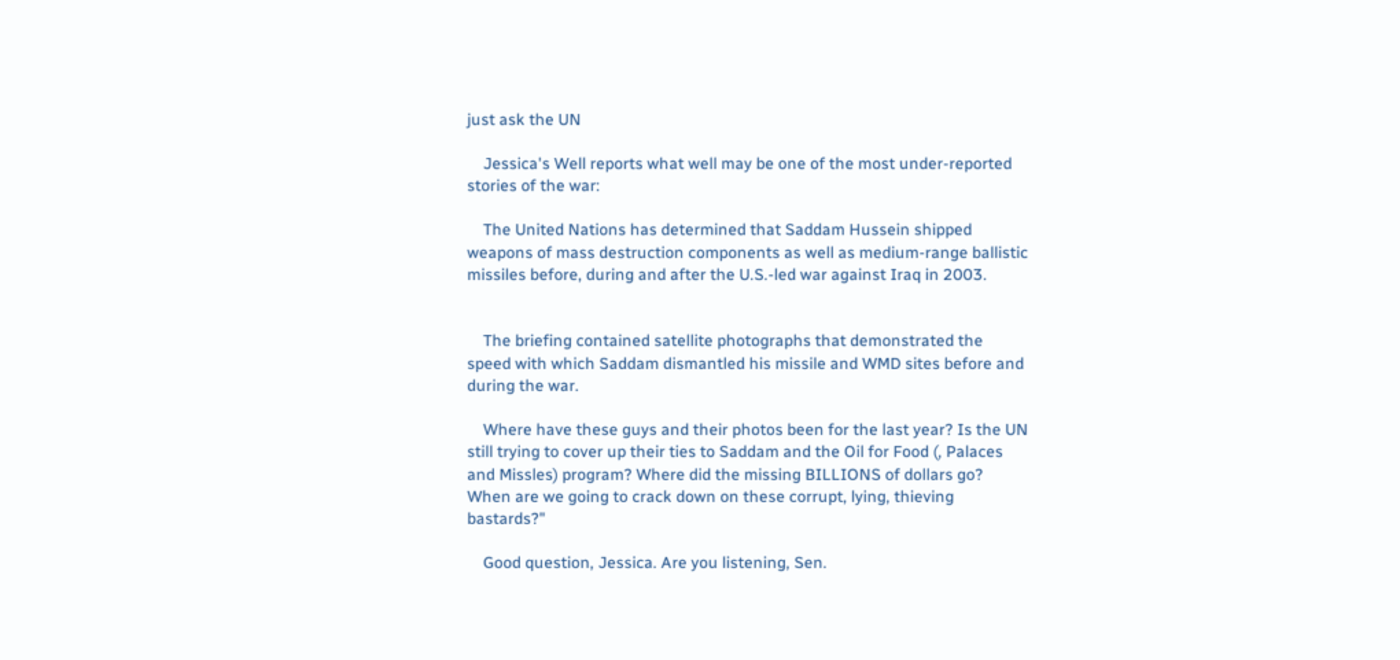just ask the UN

    Jessica's Well reports what well may be one of the most under-reported stories of the war:

    The United Nations has determined that Saddam Hussein shipped weapons of mass destruction components as well as medium-range ballistic missiles before, during and after the U.S.-led war against Iraq in 2003.


    The briefing contained satellite photographs that demonstrated the speed with which Saddam dismantled his missile and WMD sites before and during the war.

    Where have these guys and their photos been for the last year? Is the UN still trying to cover up their ties to Saddam and the Oil for Food (, Palaces and Missles) program? Where did the missing BILLIONS of dollars go? When are we going to crack down on these corrupt, lying, thieving bastards?"

    Good question, Jessica. Are you listening, Sen.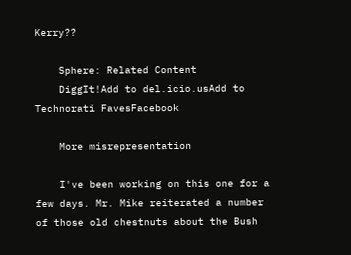Kerry??

    Sphere: Related Content
    DiggIt!Add to del.icio.usAdd to Technorati FavesFacebook

    More misrepresentation

    I've been working on this one for a few days. Mr. Mike reiterated a number of those old chestnuts about the Bush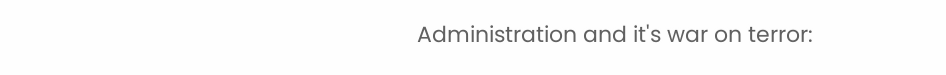Administration and it's war on terror: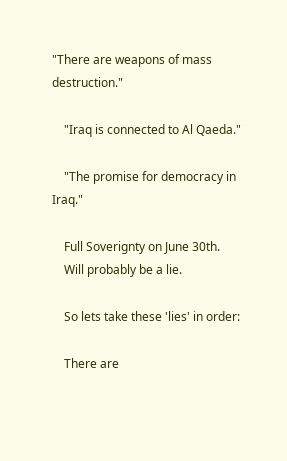"There are weapons of mass destruction."

    "Iraq is connected to Al Qaeda."

    "The promise for democracy in Iraq."

    Full Soverignty on June 30th.
    Will probably be a lie.

    So lets take these 'lies' in order:

    There are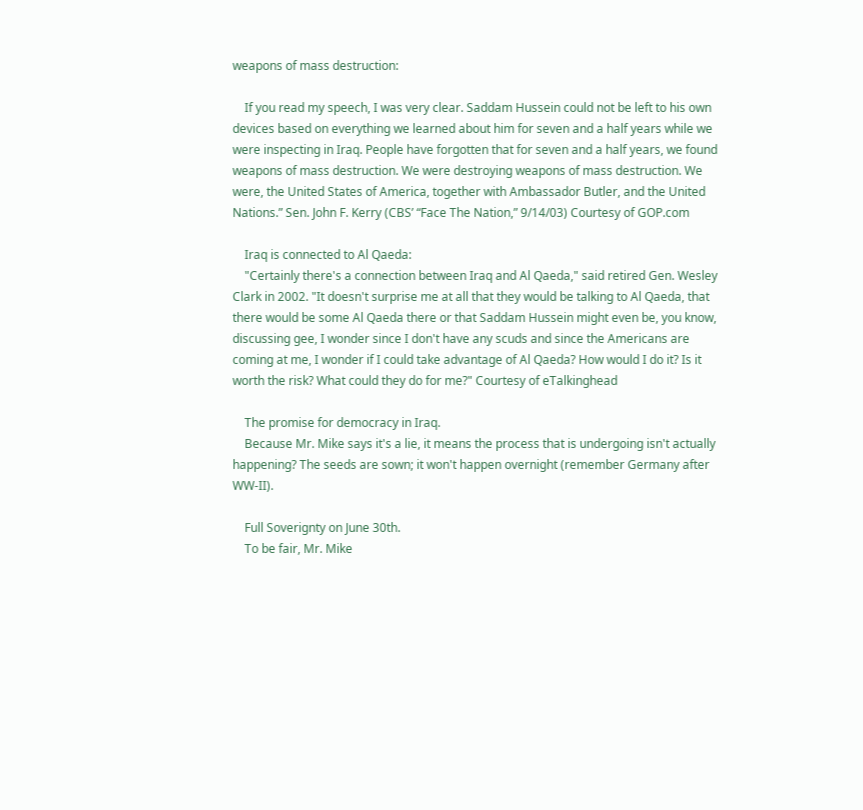weapons of mass destruction:

    If you read my speech, I was very clear. Saddam Hussein could not be left to his own devices based on everything we learned about him for seven and a half years while we were inspecting in Iraq. People have forgotten that for seven and a half years, we found weapons of mass destruction. We were destroying weapons of mass destruction. We were, the United States of America, together with Ambassador Butler, and the United Nations.” Sen. John F. Kerry (CBS’ “Face The Nation,” 9/14/03) Courtesy of GOP.com

    Iraq is connected to Al Qaeda:
    "Certainly there's a connection between Iraq and Al Qaeda," said retired Gen. Wesley Clark in 2002. "It doesn't surprise me at all that they would be talking to Al Qaeda, that there would be some Al Qaeda there or that Saddam Hussein might even be, you know, discussing gee, I wonder since I don't have any scuds and since the Americans are coming at me, I wonder if I could take advantage of Al Qaeda? How would I do it? Is it worth the risk? What could they do for me?" Courtesy of eTalkinghead

    The promise for democracy in Iraq.
    Because Mr. Mike says it's a lie, it means the process that is undergoing isn't actually happening? The seeds are sown; it won't happen overnight (remember Germany after WW-II).

    Full Soverignty on June 30th.
    To be fair, Mr. Mike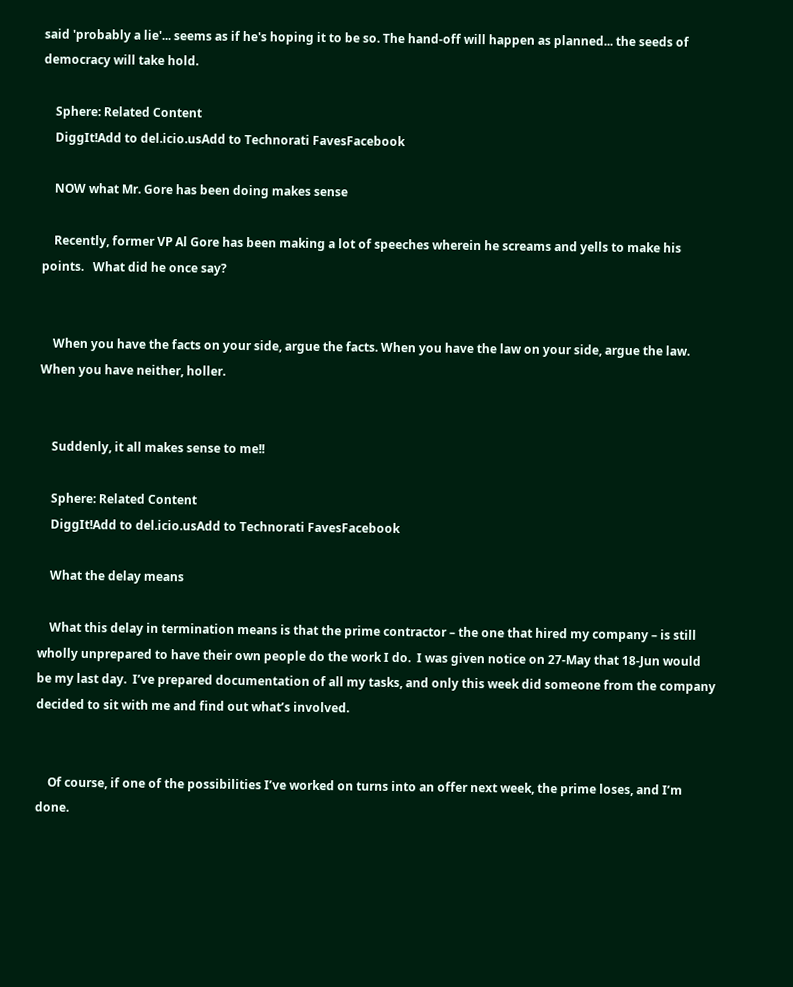said 'probably a lie'... seems as if he's hoping it to be so. The hand-off will happen as planned... the seeds of democracy will take hold.

    Sphere: Related Content
    DiggIt!Add to del.icio.usAdd to Technorati FavesFacebook

    NOW what Mr. Gore has been doing makes sense

    Recently, former VP Al Gore has been making a lot of speeches wherein he screams and yells to make his points.   What did he once say?


    When you have the facts on your side, argue the facts. When you have the law on your side, argue the law. When you have neither, holler.


    Suddenly, it all makes sense to me!!

    Sphere: Related Content
    DiggIt!Add to del.icio.usAdd to Technorati FavesFacebook

    What the delay means

    What this delay in termination means is that the prime contractor – the one that hired my company – is still wholly unprepared to have their own people do the work I do.  I was given notice on 27-May that 18-Jun would be my last day.  I’ve prepared documentation of all my tasks, and only this week did someone from the company decided to sit with me and find out what’s involved.


    Of course, if one of the possibilities I’ve worked on turns into an offer next week, the prime loses, and I’m done.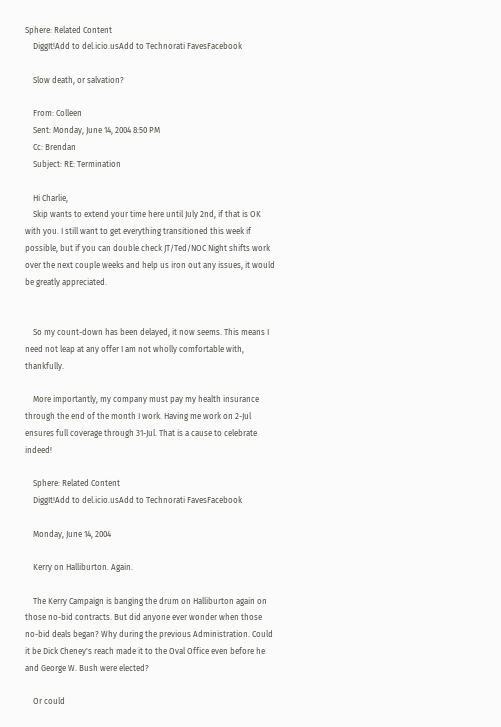Sphere: Related Content
    DiggIt!Add to del.icio.usAdd to Technorati FavesFacebook

    Slow death, or salvation?

    From: Colleen
    Sent: Monday, June 14, 2004 8:50 PM
    Cc: Brendan
    Subject: RE: Termination

    Hi Charlie,
    Skip wants to extend your time here until July 2nd, if that is OK with you. I still want to get everything transitioned this week if possible, but if you can double check JT/Ted/NOC Night shifts work over the next couple weeks and help us iron out any issues, it would be greatly appreciated.


    So my count-down has been delayed, it now seems. This means I need not leap at any offer I am not wholly comfortable with, thankfully.

    More importantly, my company must pay my health insurance through the end of the month I work. Having me work on 2-Jul ensures full coverage through 31-Jul. That is a cause to celebrate indeed!

    Sphere: Related Content
    DiggIt!Add to del.icio.usAdd to Technorati FavesFacebook

    Monday, June 14, 2004

    Kerry on Halliburton. Again.

    The Kerry Campaign is banging the drum on Halliburton again on those no-bid contracts. But did anyone ever wonder when those no-bid deals began? Why during the previous Administration. Could it be Dick Cheney's reach made it to the Oval Office even before he and George W. Bush were elected?

    Or could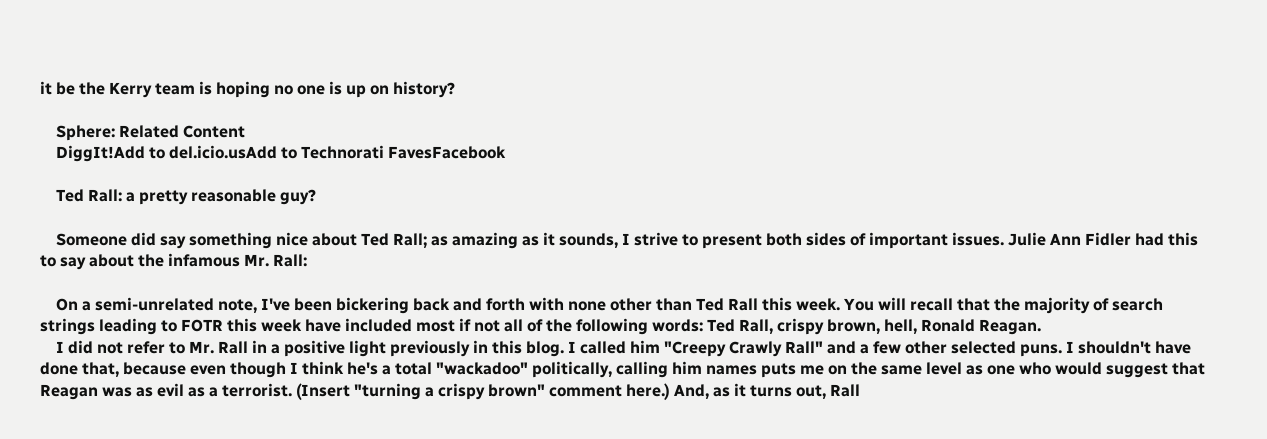it be the Kerry team is hoping no one is up on history?

    Sphere: Related Content
    DiggIt!Add to del.icio.usAdd to Technorati FavesFacebook

    Ted Rall: a pretty reasonable guy?

    Someone did say something nice about Ted Rall; as amazing as it sounds, I strive to present both sides of important issues. Julie Ann Fidler had this to say about the infamous Mr. Rall:

    On a semi-unrelated note, I've been bickering back and forth with none other than Ted Rall this week. You will recall that the majority of search strings leading to FOTR this week have included most if not all of the following words: Ted Rall, crispy brown, hell, Ronald Reagan.
    I did not refer to Mr. Rall in a positive light previously in this blog. I called him "Creepy Crawly Rall" and a few other selected puns. I shouldn't have done that, because even though I think he's a total "wackadoo" politically, calling him names puts me on the same level as one who would suggest that Reagan was as evil as a terrorist. (Insert "turning a crispy brown" comment here.) And, as it turns out, Rall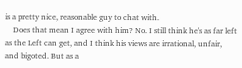is a pretty nice, reasonable guy to chat with.
    Does that mean I agree with him? No. I still think he's as far left as the Left can get, and I think his views are irrational, unfair, and bigoted. But as a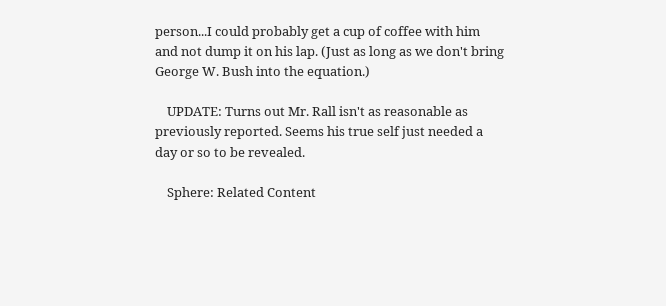person...I could probably get a cup of coffee with him and not dump it on his lap. (Just as long as we don't bring George W. Bush into the equation.)

    UPDATE: Turns out Mr. Rall isn't as reasonable as previously reported. Seems his true self just needed a day or so to be revealed.

    Sphere: Related Content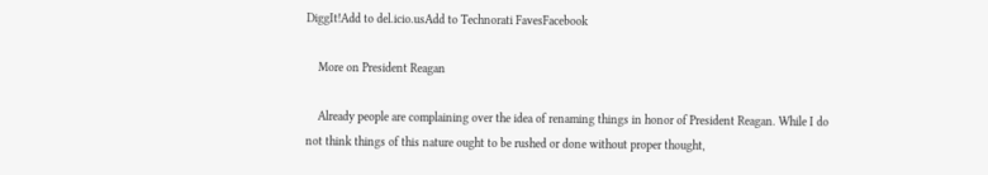DiggIt!Add to del.icio.usAdd to Technorati FavesFacebook

    More on President Reagan

    Already people are complaining over the idea of renaming things in honor of President Reagan. While I do not think things of this nature ought to be rushed or done without proper thought,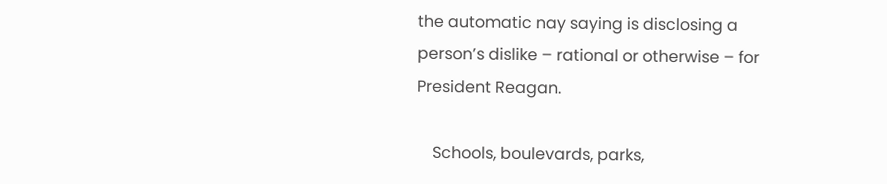the automatic nay saying is disclosing a person’s dislike – rational or otherwise – for President Reagan.

    Schools, boulevards, parks,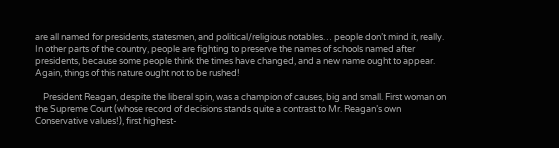are all named for presidents, statesmen, and political/religious notables… people don’t mind it, really. In other parts of the country, people are fighting to preserve the names of schools named after presidents, because some people think the times have changed, and a new name ought to appear. Again, things of this nature ought not to be rushed!

    President Reagan, despite the liberal spin, was a champion of causes, big and small. First woman on the Supreme Court (whose record of decisions stands quite a contrast to Mr. Reagan’s own Conservative values!), first highest-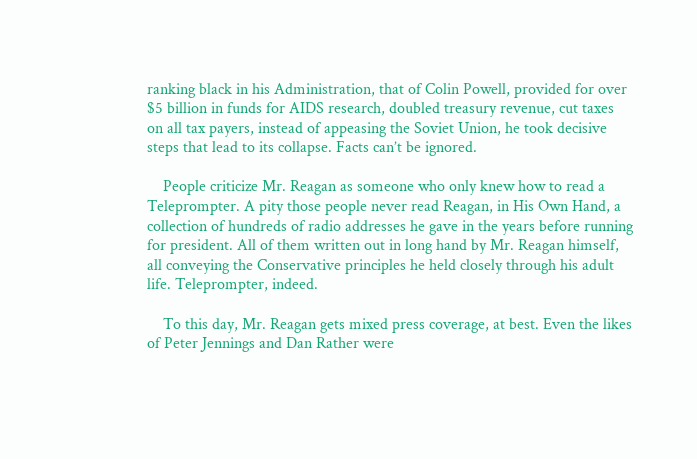ranking black in his Administration, that of Colin Powell, provided for over $5 billion in funds for AIDS research, doubled treasury revenue, cut taxes on all tax payers, instead of appeasing the Soviet Union, he took decisive steps that lead to its collapse. Facts can’t be ignored.

    People criticize Mr. Reagan as someone who only knew how to read a Teleprompter. A pity those people never read Reagan, in His Own Hand, a collection of hundreds of radio addresses he gave in the years before running for president. All of them written out in long hand by Mr. Reagan himself, all conveying the Conservative principles he held closely through his adult life. Teleprompter, indeed.

    To this day, Mr. Reagan gets mixed press coverage, at best. Even the likes of Peter Jennings and Dan Rather were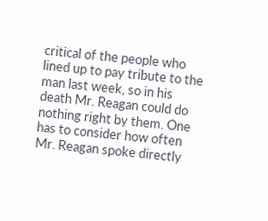critical of the people who lined up to pay tribute to the man last week, so in his death Mr. Reagan could do nothing right by them. One has to consider how often Mr. Reagan spoke directly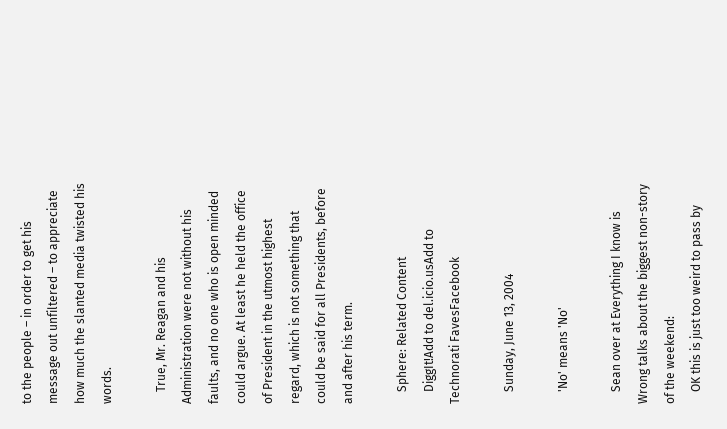to the people – in order to get his message out unfiltered – to appreciate how much the slanted media twisted his words.

    True, Mr. Reagan and his Administration were not without his faults, and no one who is open minded could argue. At least he held the office of President in the utmost highest regard, which is not something that could be said for all Presidents, before and after his term.

    Sphere: Related Content
    DiggIt!Add to del.icio.usAdd to Technorati FavesFacebook

    Sunday, June 13, 2004

    'No' means 'No'

    Sean over at Everything I know is Wrong talks about the biggest non-story of the weekend:
    OK this is just too weird to pass by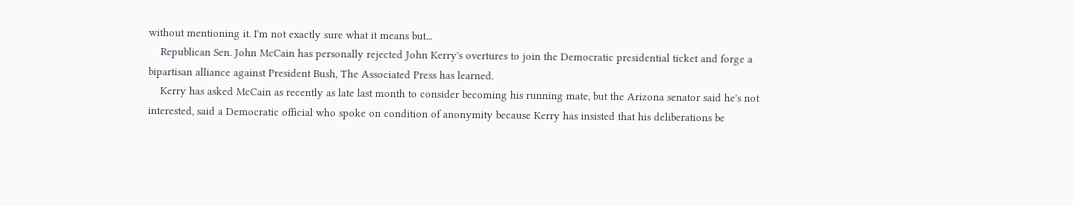without mentioning it. I'm not exactly sure what it means but...
    Republican Sen. John McCain has personally rejected John Kerry's overtures to join the Democratic presidential ticket and forge a bipartisan alliance against President Bush, The Associated Press has learned.
    Kerry has asked McCain as recently as late last month to consider becoming his running mate, but the Arizona senator said he's not interested, said a Democratic official who spoke on condition of anonymity because Kerry has insisted that his deliberations be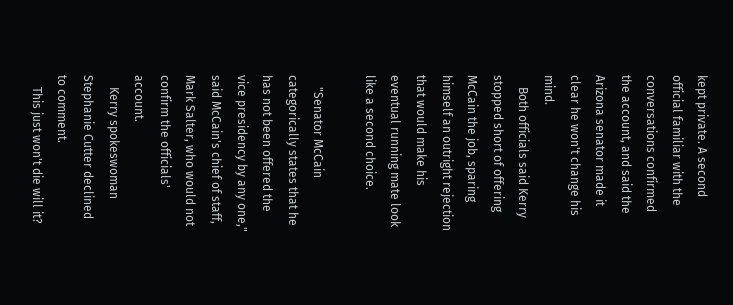kept private. A second official familiar with the conversations confirmed the account, and said the Arizona senator made it clear he won't change his mind.
    Both officials said Kerry stopped short of offering McCain the job, sparing himself an outright rejection that would make his eventual running mate look like a second choice.

    "Senator McCain categorically states that he has not been offered the vice presidency by any one," said McCain's chief of staff, Mark Salter, who would not confirm the officials' account.
    Kerry spokeswoman Stephanie Cutter declined to comment.
    This just won't die will it?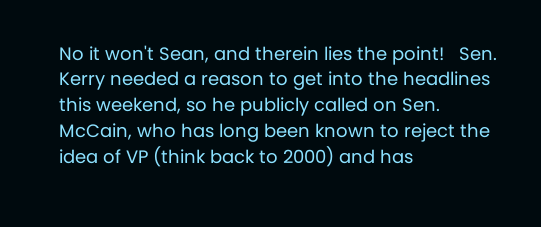No it won't Sean, and therein lies the point!   Sen. Kerry needed a reason to get into the headlines this weekend, so he publicly called on Sen. McCain, who has long been known to reject the idea of VP (think back to 2000) and has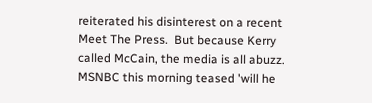reiterated his disinterest on a recent Meet The Press.  But because Kerry called McCain, the media is all abuzz.   MSNBC this morning teased 'will he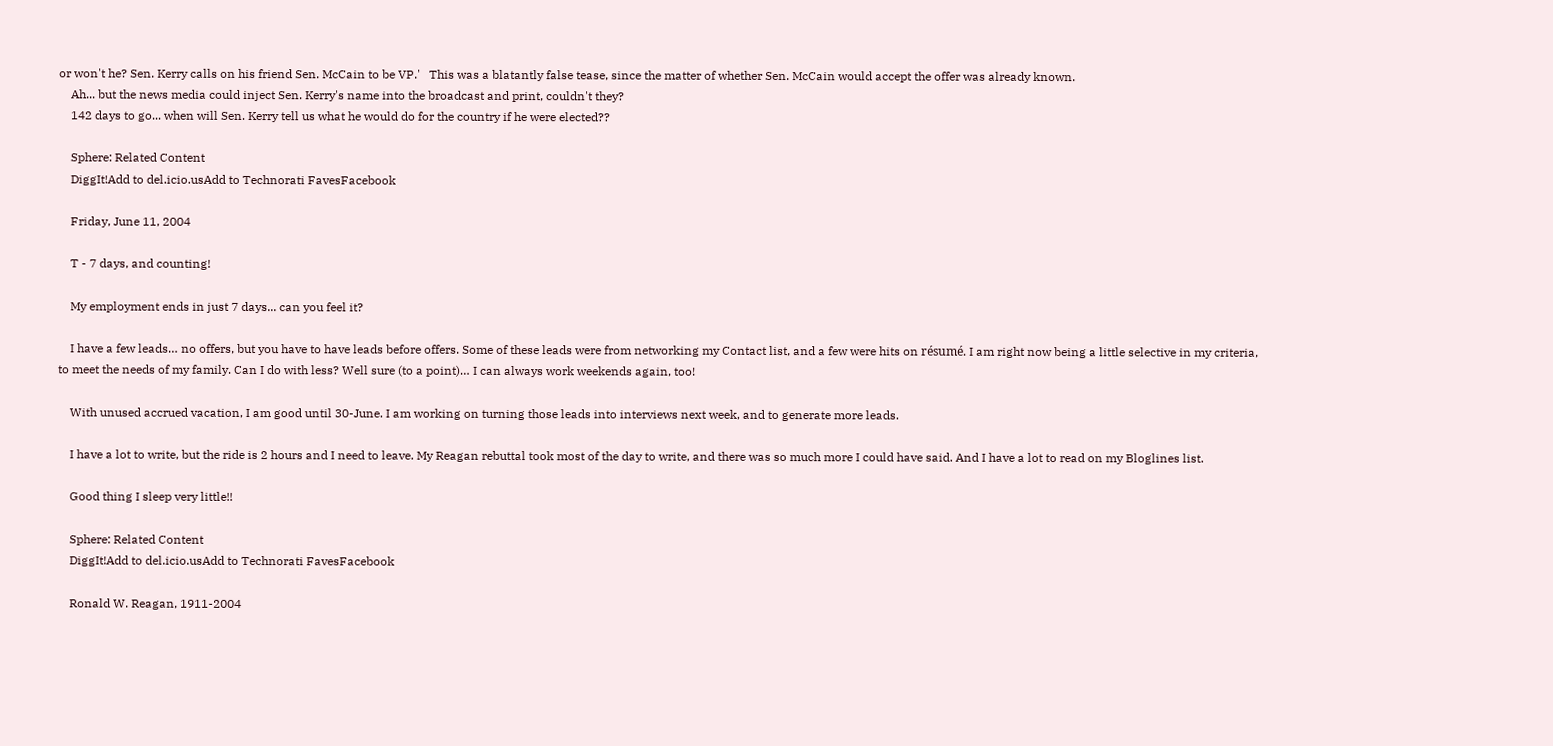or won't he? Sen. Kerry calls on his friend Sen. McCain to be VP.'   This was a blatantly false tease, since the matter of whether Sen. McCain would accept the offer was already known.
    Ah... but the news media could inject Sen. Kerry's name into the broadcast and print, couldn't they?
    142 days to go... when will Sen. Kerry tell us what he would do for the country if he were elected??

    Sphere: Related Content
    DiggIt!Add to del.icio.usAdd to Technorati FavesFacebook

    Friday, June 11, 2004

    T - 7 days, and counting!

    My employment ends in just 7 days... can you feel it?

    I have a few leads… no offers, but you have to have leads before offers. Some of these leads were from networking my Contact list, and a few were hits on résumé. I am right now being a little selective in my criteria, to meet the needs of my family. Can I do with less? Well sure (to a point)… I can always work weekends again, too!

    With unused accrued vacation, I am good until 30-June. I am working on turning those leads into interviews next week, and to generate more leads.

    I have a lot to write, but the ride is 2 hours and I need to leave. My Reagan rebuttal took most of the day to write, and there was so much more I could have said. And I have a lot to read on my Bloglines list.

    Good thing I sleep very little!!

    Sphere: Related Content
    DiggIt!Add to del.icio.usAdd to Technorati FavesFacebook

    Ronald W. Reagan, 1911-2004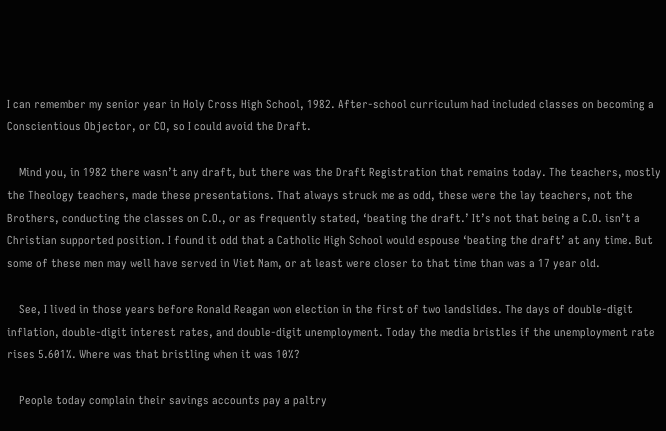I can remember my senior year in Holy Cross High School, 1982. After-school curriculum had included classes on becoming a Conscientious Objector, or CO, so I could avoid the Draft.

    Mind you, in 1982 there wasn’t any draft, but there was the Draft Registration that remains today. The teachers, mostly the Theology teachers, made these presentations. That always struck me as odd, these were the lay teachers, not the Brothers, conducting the classes on C.O., or as frequently stated, ‘beating the draft.’ It’s not that being a C.O. isn’t a Christian supported position. I found it odd that a Catholic High School would espouse ‘beating the draft’ at any time. But some of these men may well have served in Viet Nam, or at least were closer to that time than was a 17 year old.

    See, I lived in those years before Ronald Reagan won election in the first of two landslides. The days of double-digit inflation, double-digit interest rates, and double-digit unemployment. Today the media bristles if the unemployment rate rises 5.601%. Where was that bristling when it was 10%?

    People today complain their savings accounts pay a paltry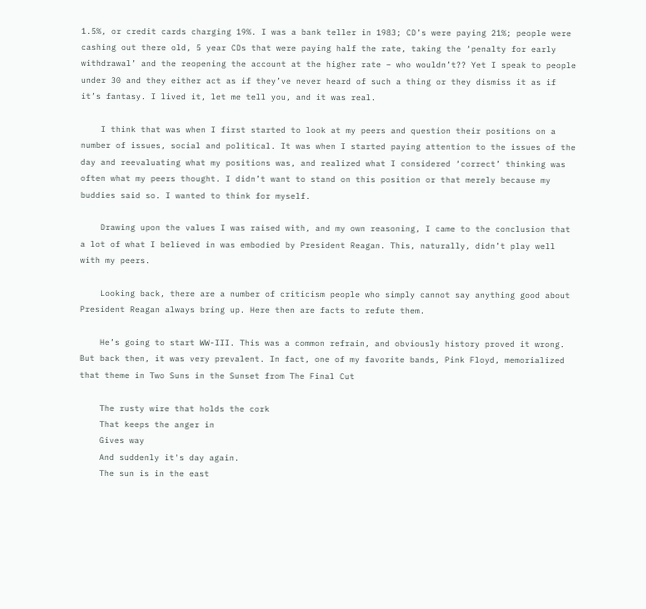1.5%, or credit cards charging 19%. I was a bank teller in 1983; CD’s were paying 21%; people were cashing out there old, 5 year CDs that were paying half the rate, taking the ‘penalty for early withdrawal’ and the reopening the account at the higher rate – who wouldn’t?? Yet I speak to people under 30 and they either act as if they’ve never heard of such a thing or they dismiss it as if it’s fantasy. I lived it, let me tell you, and it was real.

    I think that was when I first started to look at my peers and question their positions on a number of issues, social and political. It was when I started paying attention to the issues of the day and reevaluating what my positions was, and realized what I considered ‘correct’ thinking was often what my peers thought. I didn’t want to stand on this position or that merely because my buddies said so. I wanted to think for myself.

    Drawing upon the values I was raised with, and my own reasoning, I came to the conclusion that a lot of what I believed in was embodied by President Reagan. This, naturally, didn’t play well with my peers.

    Looking back, there are a number of criticism people who simply cannot say anything good about President Reagan always bring up. Here then are facts to refute them.

    He’s going to start WW-III. This was a common refrain, and obviously history proved it wrong. But back then, it was very prevalent. In fact, one of my favorite bands, Pink Floyd, memorialized that theme in Two Suns in the Sunset from The Final Cut

    The rusty wire that holds the cork
    That keeps the anger in
    Gives way
    And suddenly it's day again.
    The sun is in the east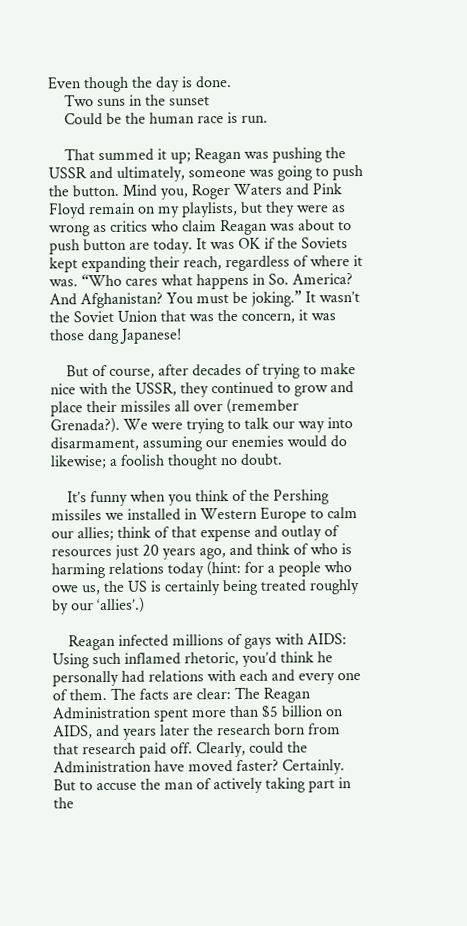Even though the day is done.
    Two suns in the sunset
    Could be the human race is run.

    That summed it up; Reagan was pushing the USSR and ultimately, someone was going to push the button. Mind you, Roger Waters and Pink Floyd remain on my playlists, but they were as wrong as critics who claim Reagan was about to push button are today. It was OK if the Soviets kept expanding their reach, regardless of where it was. “Who cares what happens in So. America? And Afghanistan? You must be joking.” It wasn’t the Soviet Union that was the concern, it was those dang Japanese!

    But of course, after decades of trying to make nice with the USSR, they continued to grow and place their missiles all over (remember Grenada?). We were trying to talk our way into disarmament, assuming our enemies would do likewise; a foolish thought no doubt.

    It’s funny when you think of the Pershing missiles we installed in Western Europe to calm our allies; think of that expense and outlay of resources just 20 years ago, and think of who is harming relations today (hint: for a people who owe us, the US is certainly being treated roughly by our ‘allies’.)

    Reagan infected millions of gays with AIDS: Using such inflamed rhetoric, you’d think he personally had relations with each and every one of them. The facts are clear: The Reagan Administration spent more than $5 billion on AIDS, and years later the research born from that research paid off. Clearly, could the Administration have moved faster? Certainly. But to accuse the man of actively taking part in the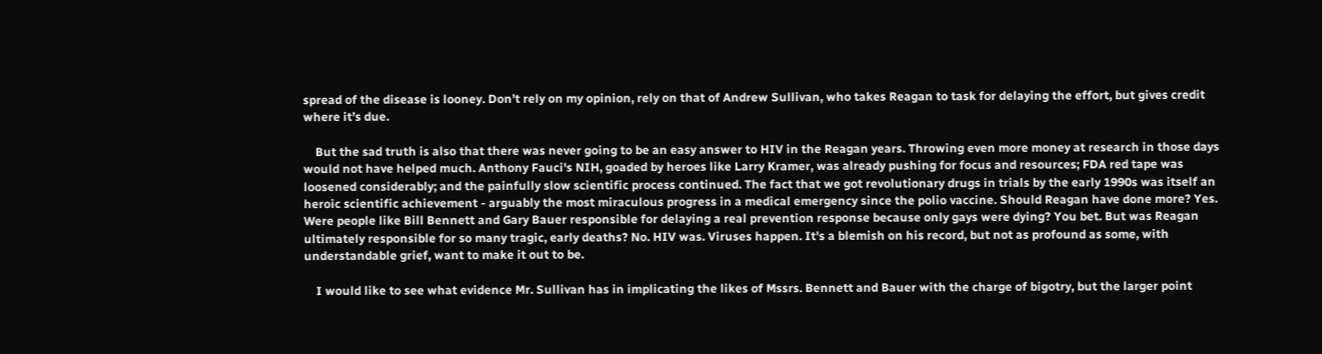spread of the disease is looney. Don’t rely on my opinion, rely on that of Andrew Sullivan, who takes Reagan to task for delaying the effort, but gives credit where it’s due.

    But the sad truth is also that there was never going to be an easy answer to HIV in the Reagan years. Throwing even more money at research in those days would not have helped much. Anthony Fauci's NIH, goaded by heroes like Larry Kramer, was already pushing for focus and resources; FDA red tape was loosened considerably; and the painfully slow scientific process continued. The fact that we got revolutionary drugs in trials by the early 1990s was itself an heroic scientific achievement - arguably the most miraculous progress in a medical emergency since the polio vaccine. Should Reagan have done more? Yes. Were people like Bill Bennett and Gary Bauer responsible for delaying a real prevention response because only gays were dying? You bet. But was Reagan ultimately responsible for so many tragic, early deaths? No. HIV was. Viruses happen. It's a blemish on his record, but not as profound as some, with understandable grief, want to make it out to be.

    I would like to see what evidence Mr. Sullivan has in implicating the likes of Mssrs. Bennett and Bauer with the charge of bigotry, but the larger point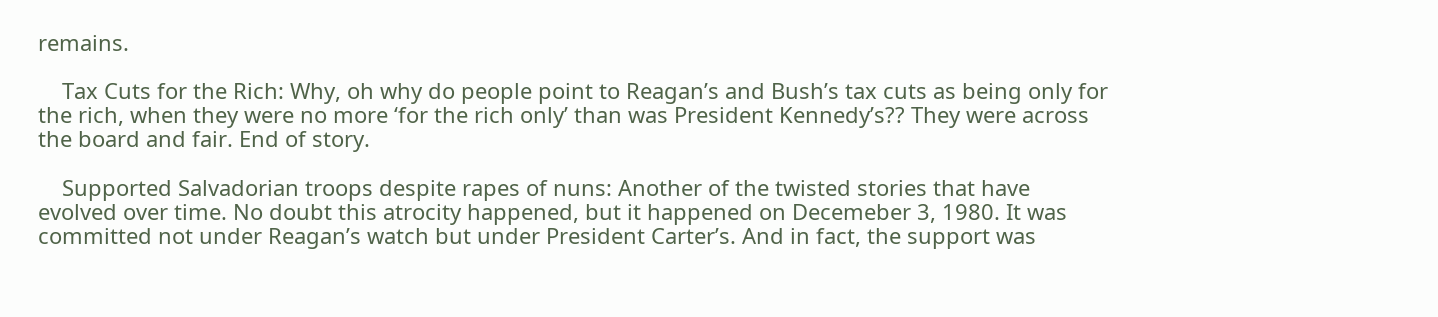remains.

    Tax Cuts for the Rich: Why, oh why do people point to Reagan’s and Bush’s tax cuts as being only for the rich, when they were no more ‘for the rich only’ than was President Kennedy’s?? They were across the board and fair. End of story.

    Supported Salvadorian troops despite rapes of nuns: Another of the twisted stories that have evolved over time. No doubt this atrocity happened, but it happened on Decemeber 3, 1980. It was committed not under Reagan’s watch but under President Carter’s. And in fact, the support was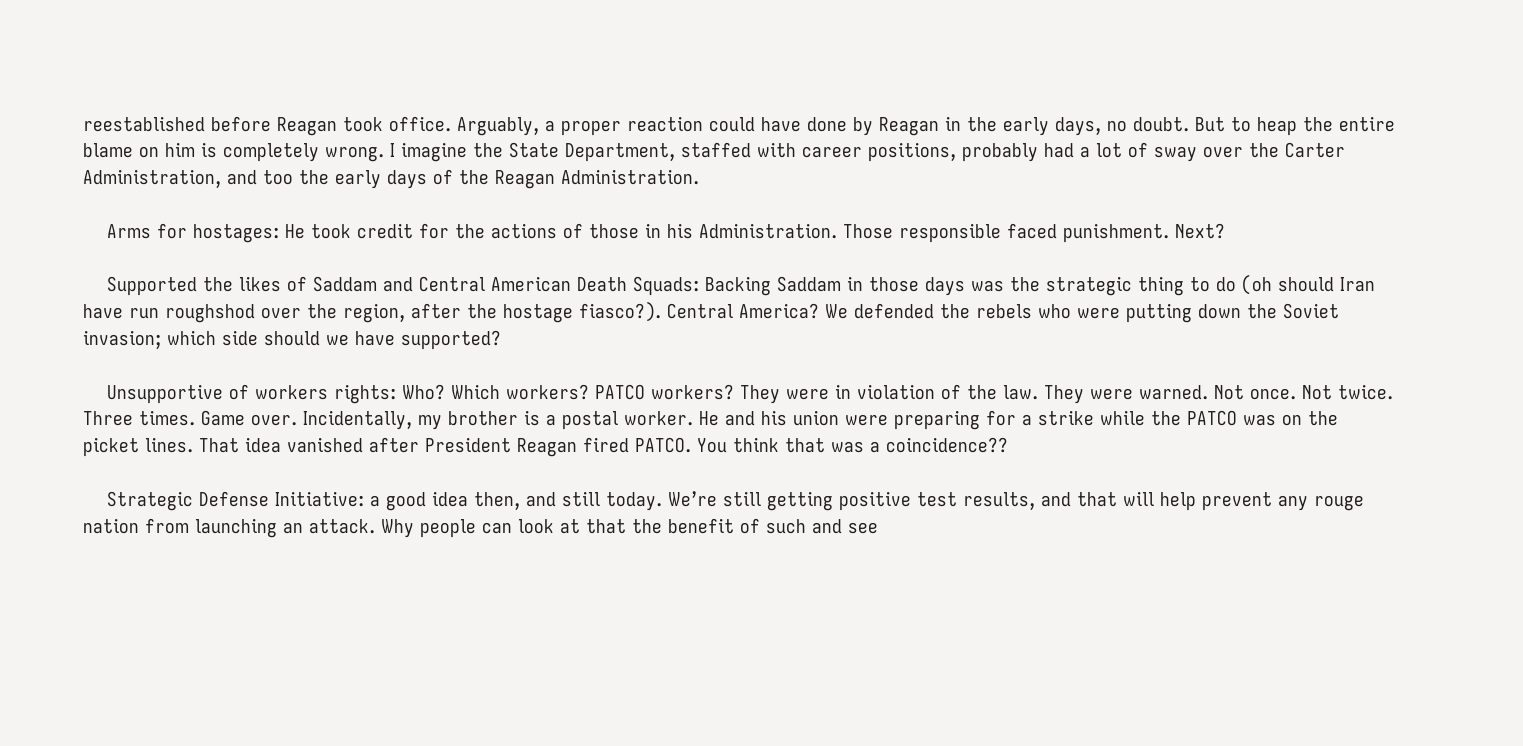reestablished before Reagan took office. Arguably, a proper reaction could have done by Reagan in the early days, no doubt. But to heap the entire blame on him is completely wrong. I imagine the State Department, staffed with career positions, probably had a lot of sway over the Carter Administration, and too the early days of the Reagan Administration.

    Arms for hostages: He took credit for the actions of those in his Administration. Those responsible faced punishment. Next?

    Supported the likes of Saddam and Central American Death Squads: Backing Saddam in those days was the strategic thing to do (oh should Iran have run roughshod over the region, after the hostage fiasco?). Central America? We defended the rebels who were putting down the Soviet invasion; which side should we have supported?

    Unsupportive of workers rights: Who? Which workers? PATCO workers? They were in violation of the law. They were warned. Not once. Not twice. Three times. Game over. Incidentally, my brother is a postal worker. He and his union were preparing for a strike while the PATCO was on the picket lines. That idea vanished after President Reagan fired PATCO. You think that was a coincidence??

    Strategic Defense Initiative: a good idea then, and still today. We’re still getting positive test results, and that will help prevent any rouge nation from launching an attack. Why people can look at that the benefit of such and see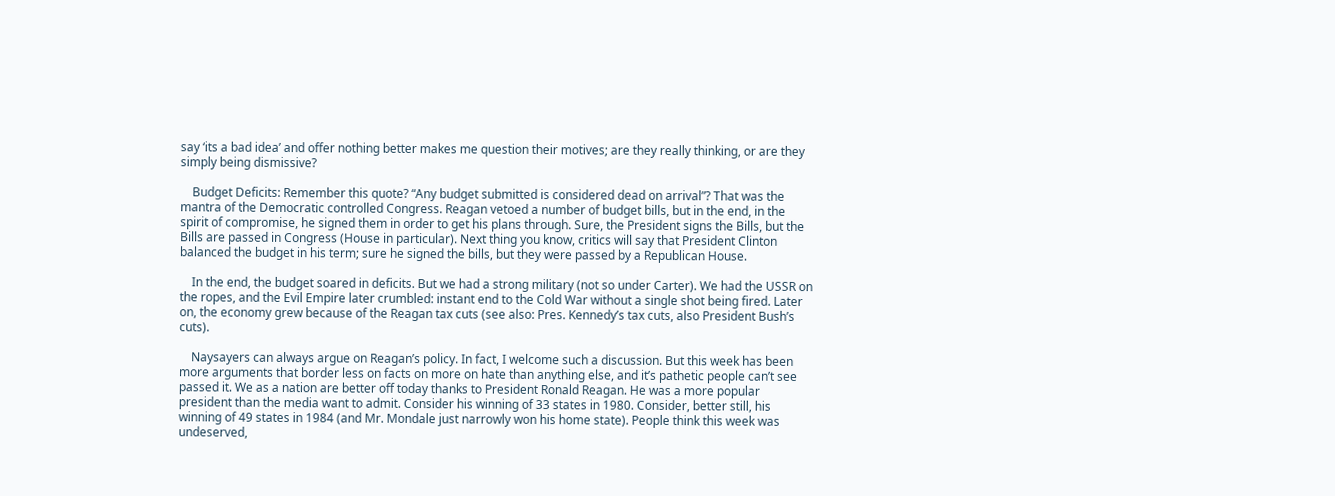say ‘its a bad idea’ and offer nothing better makes me question their motives; are they really thinking, or are they simply being dismissive?

    Budget Deficits: Remember this quote? “Any budget submitted is considered dead on arrival”? That was the mantra of the Democratic controlled Congress. Reagan vetoed a number of budget bills, but in the end, in the spirit of compromise, he signed them in order to get his plans through. Sure, the President signs the Bills, but the Bills are passed in Congress (House in particular). Next thing you know, critics will say that President Clinton balanced the budget in his term; sure he signed the bills, but they were passed by a Republican House.

    In the end, the budget soared in deficits. But we had a strong military (not so under Carter). We had the USSR on the ropes, and the Evil Empire later crumbled: instant end to the Cold War without a single shot being fired. Later on, the economy grew because of the Reagan tax cuts (see also: Pres. Kennedy’s tax cuts, also President Bush’s cuts).

    Naysayers can always argue on Reagan’s policy. In fact, I welcome such a discussion. But this week has been more arguments that border less on facts on more on hate than anything else, and it’s pathetic people can’t see passed it. We as a nation are better off today thanks to President Ronald Reagan. He was a more popular president than the media want to admit. Consider his winning of 33 states in 1980. Consider, better still, his winning of 49 states in 1984 (and Mr. Mondale just narrowly won his home state). People think this week was undeserved,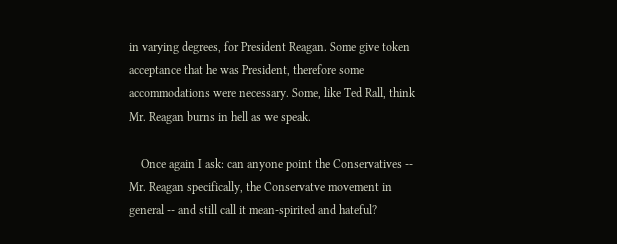in varying degrees, for President Reagan. Some give token acceptance that he was President, therefore some accommodations were necessary. Some, like Ted Rall, think Mr. Reagan burns in hell as we speak.

    Once again I ask: can anyone point the Conservatives -- Mr. Reagan specifically, the Conservatve movement in general -- and still call it mean-spirited and hateful?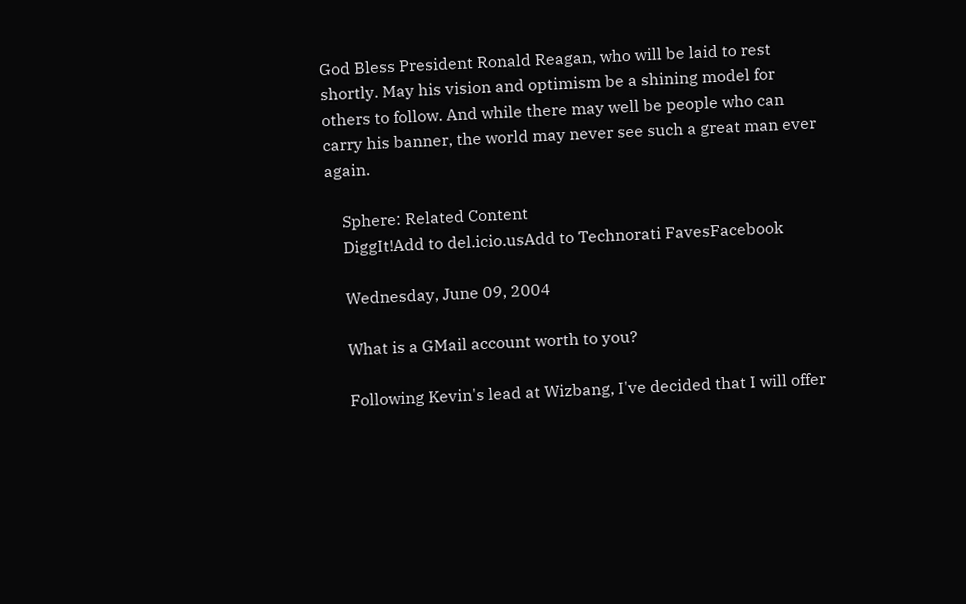God Bless President Ronald Reagan, who will be laid to rest shortly. May his vision and optimism be a shining model for others to follow. And while there may well be people who can carry his banner, the world may never see such a great man ever again.

    Sphere: Related Content
    DiggIt!Add to del.icio.usAdd to Technorati FavesFacebook

    Wednesday, June 09, 2004

    What is a GMail account worth to you?

    Following Kevin's lead at Wizbang, I've decided that I will offer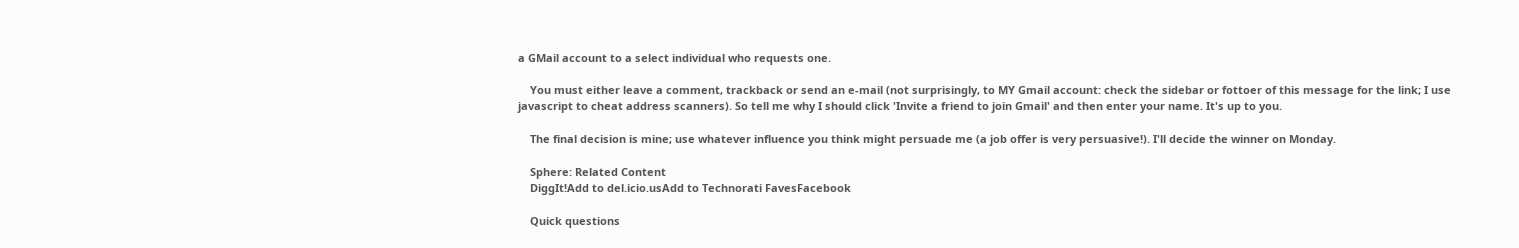a GMail account to a select individual who requests one.

    You must either leave a comment, trackback or send an e-mail (not surprisingly, to MY Gmail account: check the sidebar or fottoer of this message for the link; I use javascript to cheat address scanners). So tell me why I should click 'Invite a friend to join Gmail' and then enter your name. It's up to you.

    The final decision is mine; use whatever influence you think might persuade me (a job offer is very persuasive!). I'll decide the winner on Monday.

    Sphere: Related Content
    DiggIt!Add to del.icio.usAdd to Technorati FavesFacebook

    Quick questions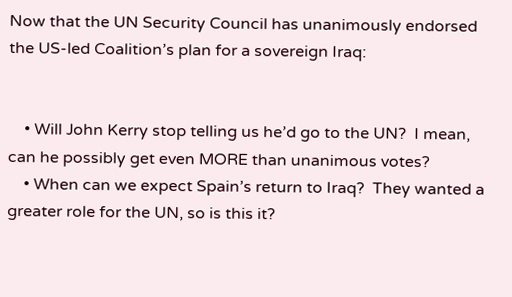Now that the UN Security Council has unanimously endorsed the US-led Coalition’s plan for a sovereign Iraq:


    • Will John Kerry stop telling us he’d go to the UN?  I mean, can he possibly get even MORE than unanimous votes?
    • When can we expect Spain’s return to Iraq?  They wanted a greater role for the UN, so is this it?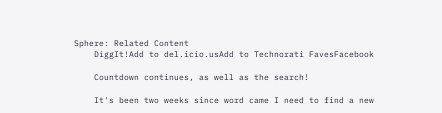Sphere: Related Content
    DiggIt!Add to del.icio.usAdd to Technorati FavesFacebook

    Countdown continues, as well as the search!

    It's been two weeks since word came I need to find a new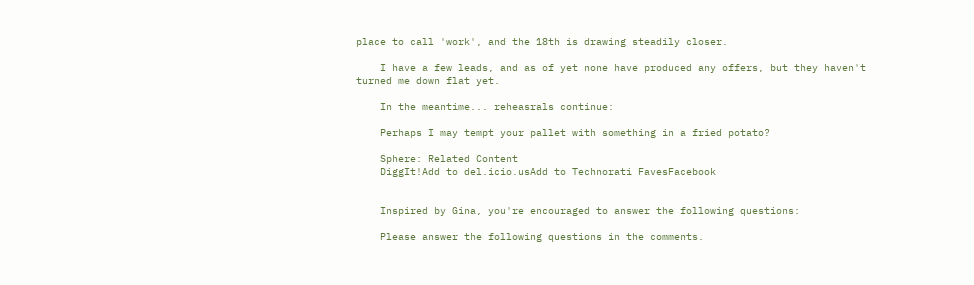place to call 'work', and the 18th is drawing steadily closer.

    I have a few leads, and as of yet none have produced any offers, but they haven't turned me down flat yet.

    In the meantime... reheasrals continue:

    Perhaps I may tempt your pallet with something in a fried potato?

    Sphere: Related Content
    DiggIt!Add to del.icio.usAdd to Technorati FavesFacebook


    Inspired by Gina, you're encouraged to answer the following questions:

    Please answer the following questions in the comments.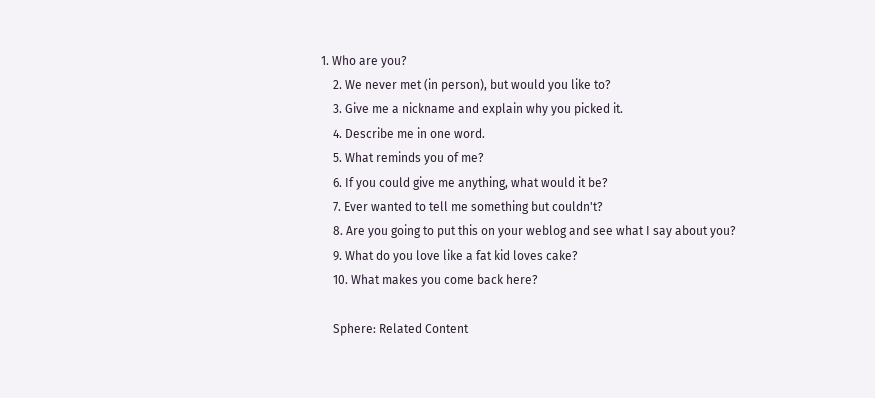1. Who are you?
    2. We never met (in person), but would you like to?
    3. Give me a nickname and explain why you picked it.
    4. Describe me in one word.
    5. What reminds you of me?
    6. If you could give me anything, what would it be?
    7. Ever wanted to tell me something but couldn't?
    8. Are you going to put this on your weblog and see what I say about you?
    9. What do you love like a fat kid loves cake?
    10. What makes you come back here?

    Sphere: Related Content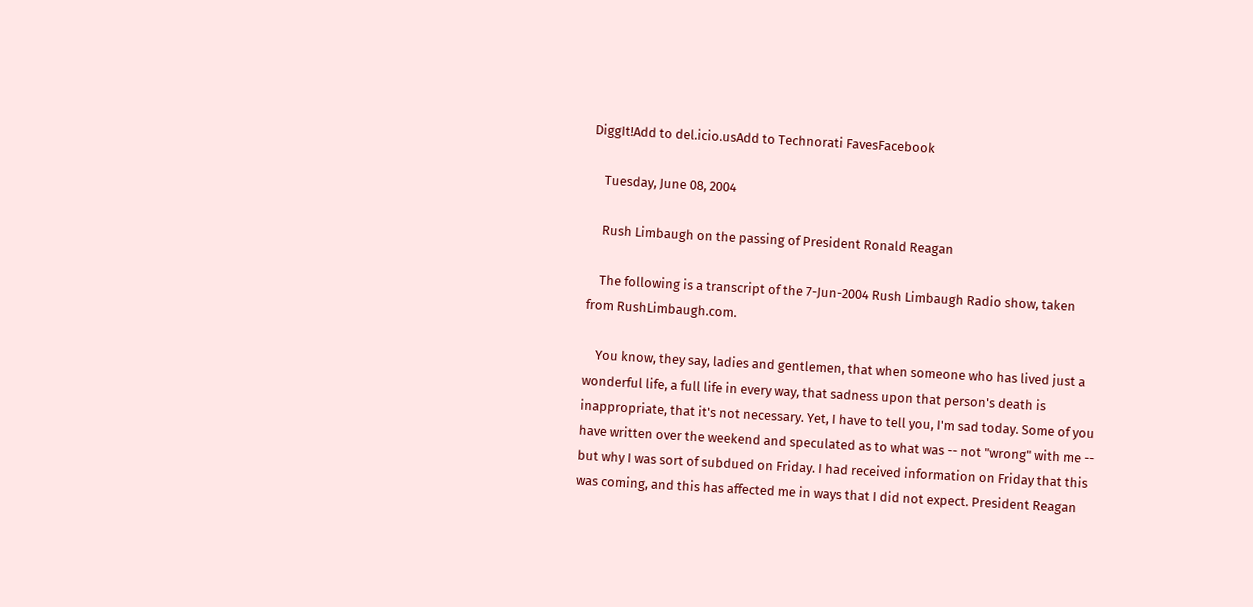DiggIt!Add to del.icio.usAdd to Technorati FavesFacebook

    Tuesday, June 08, 2004

    Rush Limbaugh on the passing of President Ronald Reagan

    The following is a transcript of the 7-Jun-2004 Rush Limbaugh Radio show, taken from RushLimbaugh.com.

    You know, they say, ladies and gentlemen, that when someone who has lived just a wonderful life, a full life in every way, that sadness upon that person's death is inappropriate, that it's not necessary. Yet, I have to tell you, I'm sad today. Some of you have written over the weekend and speculated as to what was -- not "wrong" with me -- but why I was sort of subdued on Friday. I had received information on Friday that this was coming, and this has affected me in ways that I did not expect. President Reagan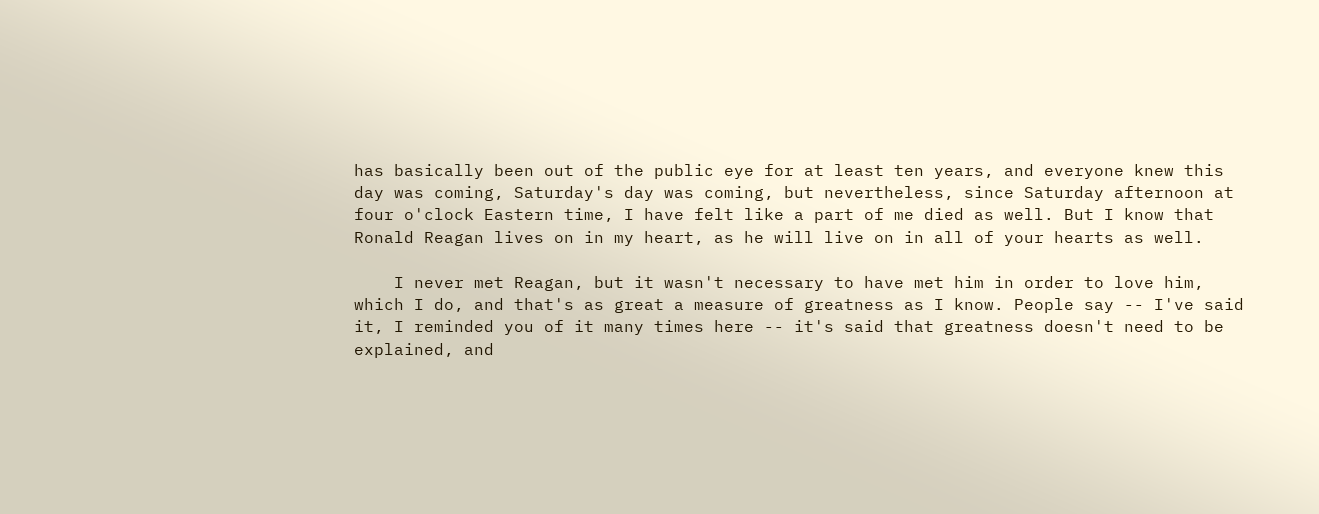has basically been out of the public eye for at least ten years, and everyone knew this day was coming, Saturday's day was coming, but nevertheless, since Saturday afternoon at four o'clock Eastern time, I have felt like a part of me died as well. But I know that Ronald Reagan lives on in my heart, as he will live on in all of your hearts as well.

    I never met Reagan, but it wasn't necessary to have met him in order to love him, which I do, and that's as great a measure of greatness as I know. People say -- I've said it, I reminded you of it many times here -- it's said that greatness doesn't need to be explained, and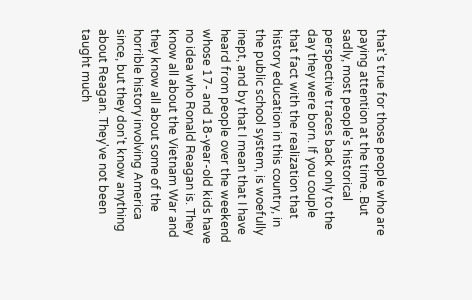that's true for those people who are paying attention at the time. But sadly, most people's historical perspective traces back only to the day they were born. If you couple that fact with the realization that history education in this country, in the public school system, is woefully inept, and by that I mean that I have heard from people over the weekend whose 17- and 18-year-old kids have no idea who Ronald Reagan is. They know all about the Vietnam War and they know all about some of the horrible history involving America since, but they don't know anything about Reagan. They've not been taught much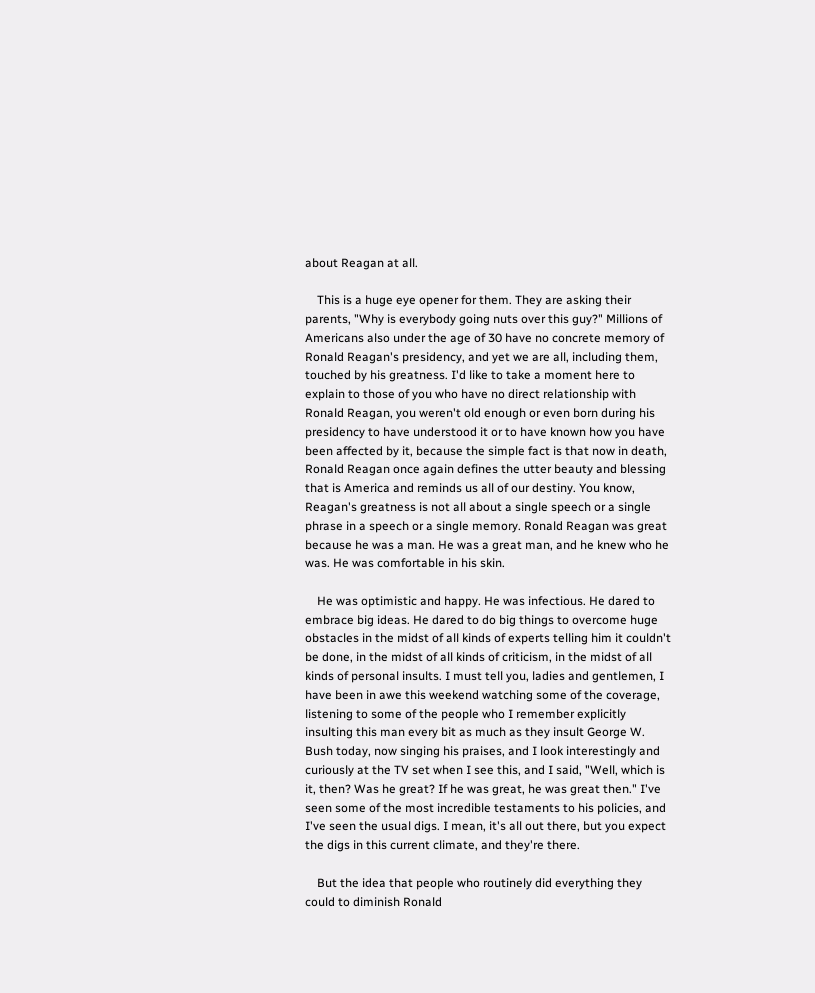about Reagan at all.

    This is a huge eye opener for them. They are asking their parents, "Why is everybody going nuts over this guy?" Millions of Americans also under the age of 30 have no concrete memory of Ronald Reagan's presidency, and yet we are all, including them, touched by his greatness. I'd like to take a moment here to explain to those of you who have no direct relationship with Ronald Reagan, you weren't old enough or even born during his presidency to have understood it or to have known how you have been affected by it, because the simple fact is that now in death, Ronald Reagan once again defines the utter beauty and blessing that is America and reminds us all of our destiny. You know, Reagan's greatness is not all about a single speech or a single phrase in a speech or a single memory. Ronald Reagan was great because he was a man. He was a great man, and he knew who he was. He was comfortable in his skin.

    He was optimistic and happy. He was infectious. He dared to embrace big ideas. He dared to do big things to overcome huge obstacles in the midst of all kinds of experts telling him it couldn't be done, in the midst of all kinds of criticism, in the midst of all kinds of personal insults. I must tell you, ladies and gentlemen, I have been in awe this weekend watching some of the coverage, listening to some of the people who I remember explicitly insulting this man every bit as much as they insult George W. Bush today, now singing his praises, and I look interestingly and curiously at the TV set when I see this, and I said, "Well, which is it, then? Was he great? If he was great, he was great then." I've seen some of the most incredible testaments to his policies, and I've seen the usual digs. I mean, it's all out there, but you expect the digs in this current climate, and they're there.

    But the idea that people who routinely did everything they could to diminish Ronald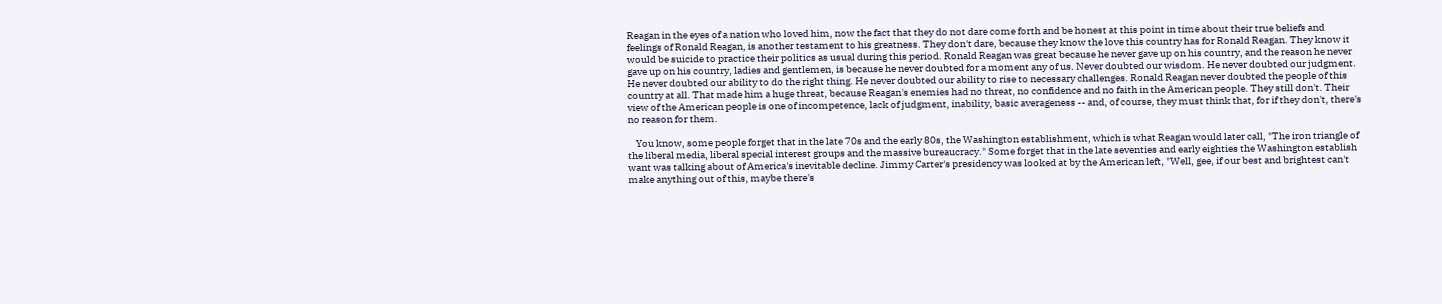Reagan in the eyes of a nation who loved him, now the fact that they do not dare come forth and be honest at this point in time about their true beliefs and feelings of Ronald Reagan, is another testament to his greatness. They don't dare, because they know the love this country has for Ronald Reagan. They know it would be suicide to practice their politics as usual during this period. Ronald Reagan was great because he never gave up on his country, and the reason he never gave up on his country, ladies and gentlemen, is because he never doubted for a moment any of us. Never doubted our wisdom. He never doubted our judgment. He never doubted our ability to do the right thing. He never doubted our ability to rise to necessary challenges. Ronald Reagan never doubted the people of this country at all. That made him a huge threat, because Reagan's enemies had no threat, no confidence and no faith in the American people. They still don't. Their view of the American people is one of incompetence, lack of judgment, inability, basic averageness -- and, of course, they must think that, for if they don't, there's no reason for them.

    You know, some people forget that in the late 70s and the early 80s, the Washington establishment, which is what Reagan would later call, "The iron triangle of the liberal media, liberal special interest groups and the massive bureaucracy." Some forget that in the late seventies and early eighties the Washington establish want was talking about of America's inevitable decline. Jimmy Carter's presidency was looked at by the American left, "Well, gee, if our best and brightest can't make anything out of this, maybe there's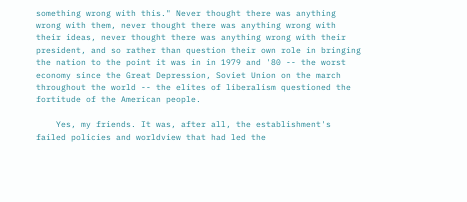something wrong with this." Never thought there was anything wrong with them, never thought there was anything wrong with their ideas, never thought there was anything wrong with their president, and so rather than question their own role in bringing the nation to the point it was in in 1979 and '80 -- the worst economy since the Great Depression, Soviet Union on the march throughout the world -- the elites of liberalism questioned the fortitude of the American people.

    Yes, my friends. It was, after all, the establishment's failed policies and worldview that had led the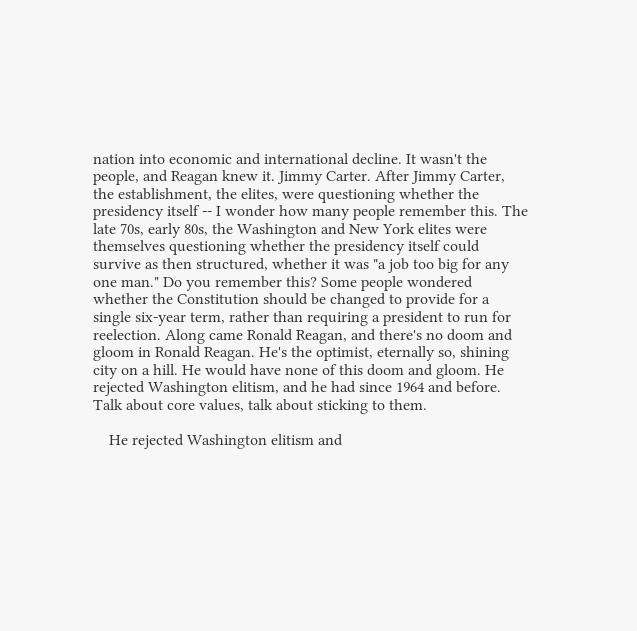nation into economic and international decline. It wasn't the people, and Reagan knew it. Jimmy Carter. After Jimmy Carter, the establishment, the elites, were questioning whether the presidency itself -- I wonder how many people remember this. The late 70s, early 80s, the Washington and New York elites were themselves questioning whether the presidency itself could survive as then structured, whether it was "a job too big for any one man." Do you remember this? Some people wondered whether the Constitution should be changed to provide for a single six-year term, rather than requiring a president to run for reelection. Along came Ronald Reagan, and there's no doom and gloom in Ronald Reagan. He's the optimist, eternally so, shining city on a hill. He would have none of this doom and gloom. He rejected Washington elitism, and he had since 1964 and before. Talk about core values, talk about sticking to them.

    He rejected Washington elitism and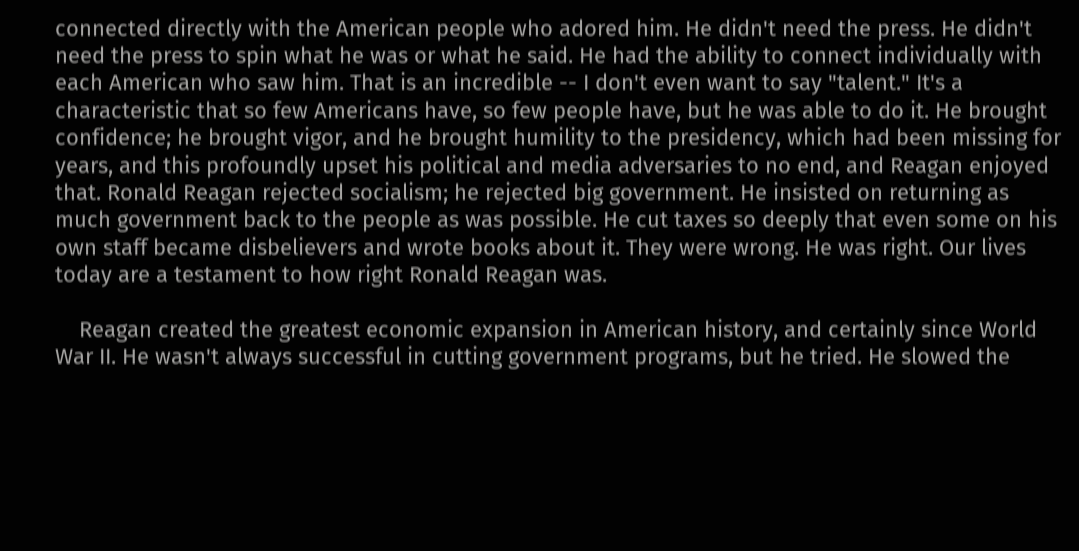connected directly with the American people who adored him. He didn't need the press. He didn't need the press to spin what he was or what he said. He had the ability to connect individually with each American who saw him. That is an incredible -- I don't even want to say "talent." It's a characteristic that so few Americans have, so few people have, but he was able to do it. He brought confidence; he brought vigor, and he brought humility to the presidency, which had been missing for years, and this profoundly upset his political and media adversaries to no end, and Reagan enjoyed that. Ronald Reagan rejected socialism; he rejected big government. He insisted on returning as much government back to the people as was possible. He cut taxes so deeply that even some on his own staff became disbelievers and wrote books about it. They were wrong. He was right. Our lives today are a testament to how right Ronald Reagan was.

    Reagan created the greatest economic expansion in American history, and certainly since World War II. He wasn't always successful in cutting government programs, but he tried. He slowed the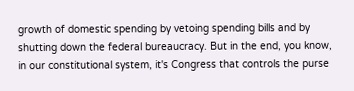growth of domestic spending by vetoing spending bills and by shutting down the federal bureaucracy. But in the end, you know, in our constitutional system, it's Congress that controls the purse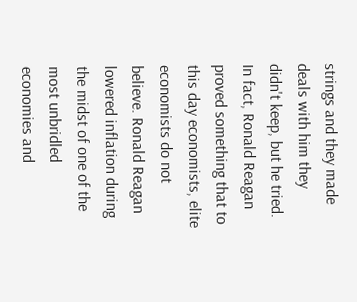strings and they made deals with him they didn't keep, but he tried. In fact, Ronald Reagan proved something that to this day economists, elite economists do not believe. Ronald Reagan lowered inflation during the midst of one of the most unbridled economies and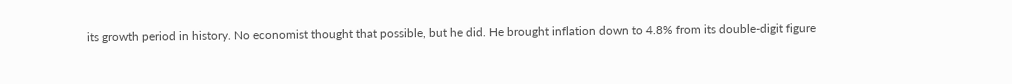its growth period in history. No economist thought that possible, but he did. He brought inflation down to 4.8% from its double-digit figure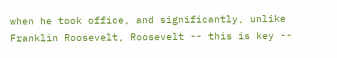when he took office, and significantly, unlike Franklin Roosevelt, Roosevelt -- this is key --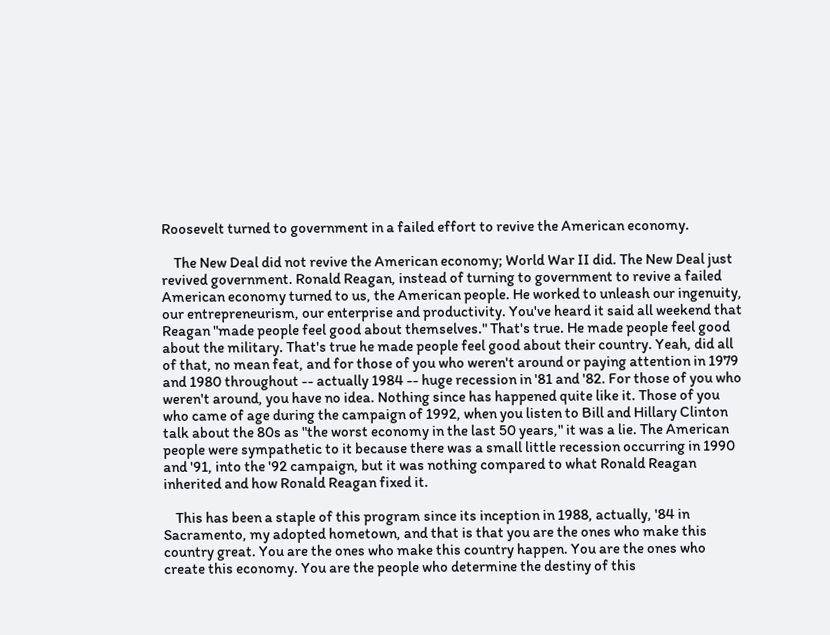Roosevelt turned to government in a failed effort to revive the American economy.

    The New Deal did not revive the American economy; World War II did. The New Deal just revived government. Ronald Reagan, instead of turning to government to revive a failed American economy turned to us, the American people. He worked to unleash our ingenuity, our entrepreneurism, our enterprise and productivity. You've heard it said all weekend that Reagan "made people feel good about themselves." That's true. He made people feel good about the military. That's true he made people feel good about their country. Yeah, did all of that, no mean feat, and for those of you who weren't around or paying attention in 1979 and 1980 throughout -- actually 1984 -- huge recession in '81 and '82. For those of you who weren't around, you have no idea. Nothing since has happened quite like it. Those of you who came of age during the campaign of 1992, when you listen to Bill and Hillary Clinton talk about the 80s as "the worst economy in the last 50 years," it was a lie. The American people were sympathetic to it because there was a small little recession occurring in 1990 and '91, into the '92 campaign, but it was nothing compared to what Ronald Reagan inherited and how Ronald Reagan fixed it.

    This has been a staple of this program since its inception in 1988, actually, '84 in Sacramento, my adopted hometown, and that is that you are the ones who make this country great. You are the ones who make this country happen. You are the ones who create this economy. You are the people who determine the destiny of this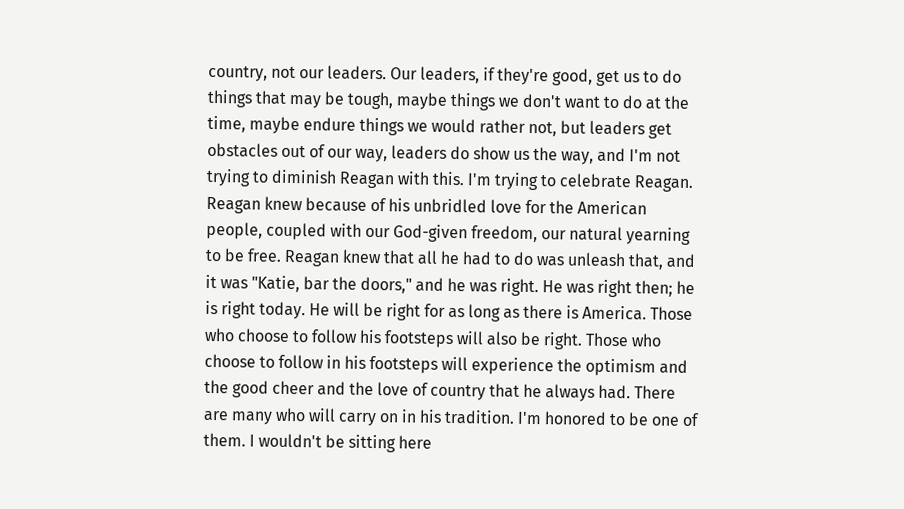country, not our leaders. Our leaders, if they're good, get us to do things that may be tough, maybe things we don't want to do at the time, maybe endure things we would rather not, but leaders get obstacles out of our way, leaders do show us the way, and I'm not trying to diminish Reagan with this. I'm trying to celebrate Reagan. Reagan knew because of his unbridled love for the American people, coupled with our God-given freedom, our natural yearning to be free. Reagan knew that all he had to do was unleash that, and it was "Katie, bar the doors," and he was right. He was right then; he is right today. He will be right for as long as there is America. Those who choose to follow his footsteps will also be right. Those who choose to follow in his footsteps will experience the optimism and the good cheer and the love of country that he always had. There are many who will carry on in his tradition. I'm honored to be one of them. I wouldn't be sitting here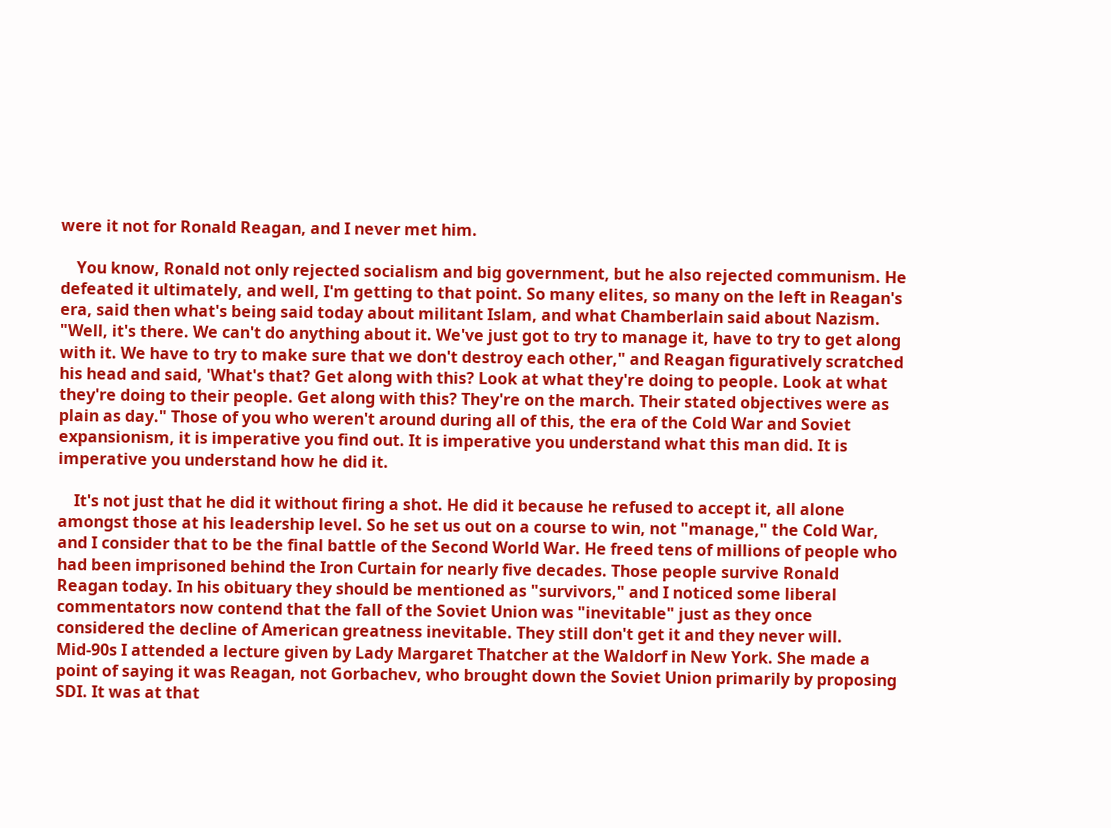were it not for Ronald Reagan, and I never met him.

    You know, Ronald not only rejected socialism and big government, but he also rejected communism. He defeated it ultimately, and well, I'm getting to that point. So many elites, so many on the left in Reagan's era, said then what's being said today about militant Islam, and what Chamberlain said about Nazism. "Well, it's there. We can't do anything about it. We've just got to try to manage it, have to try to get along with it. We have to try to make sure that we don't destroy each other," and Reagan figuratively scratched his head and said, 'What's that? Get along with this? Look at what they're doing to people. Look at what they're doing to their people. Get along with this? They're on the march. Their stated objectives were as plain as day." Those of you who weren't around during all of this, the era of the Cold War and Soviet expansionism, it is imperative you find out. It is imperative you understand what this man did. It is imperative you understand how he did it.

    It's not just that he did it without firing a shot. He did it because he refused to accept it, all alone amongst those at his leadership level. So he set us out on a course to win, not "manage," the Cold War, and I consider that to be the final battle of the Second World War. He freed tens of millions of people who had been imprisoned behind the Iron Curtain for nearly five decades. Those people survive Ronald Reagan today. In his obituary they should be mentioned as "survivors," and I noticed some liberal commentators now contend that the fall of the Soviet Union was "inevitable" just as they once considered the decline of American greatness inevitable. They still don't get it and they never will. Mid-90s I attended a lecture given by Lady Margaret Thatcher at the Waldorf in New York. She made a point of saying it was Reagan, not Gorbachev, who brought down the Soviet Union primarily by proposing SDI. It was at that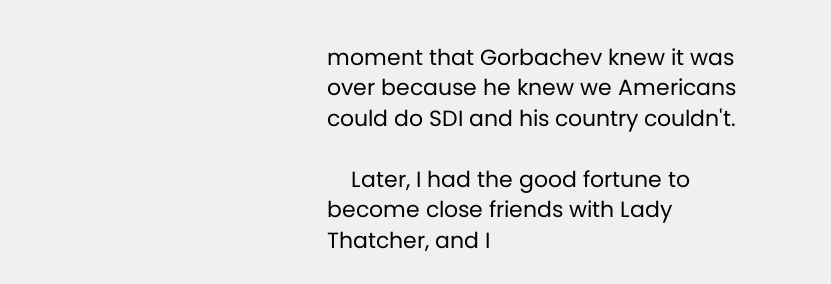moment that Gorbachev knew it was over because he knew we Americans could do SDI and his country couldn't.

    Later, I had the good fortune to become close friends with Lady Thatcher, and I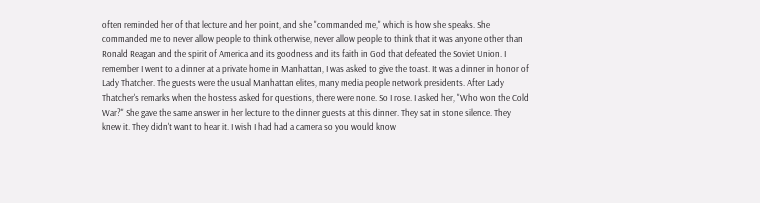often reminded her of that lecture and her point, and she "commanded me," which is how she speaks. She commanded me to never allow people to think otherwise, never allow people to think that it was anyone other than Ronald Reagan and the spirit of America and its goodness and its faith in God that defeated the Soviet Union. I remember I went to a dinner at a private home in Manhattan, I was asked to give the toast. It was a dinner in honor of Lady Thatcher. The guests were the usual Manhattan elites, many media people network presidents. After Lady Thatcher's remarks when the hostess asked for questions, there were none. So I rose. I asked her, "Who won the Cold War?" She gave the same answer in her lecture to the dinner guests at this dinner. They sat in stone silence. They knew it. They didn't want to hear it. I wish I had had a camera so you would know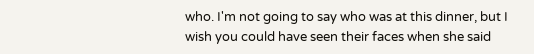who. I'm not going to say who was at this dinner, but I wish you could have seen their faces when she said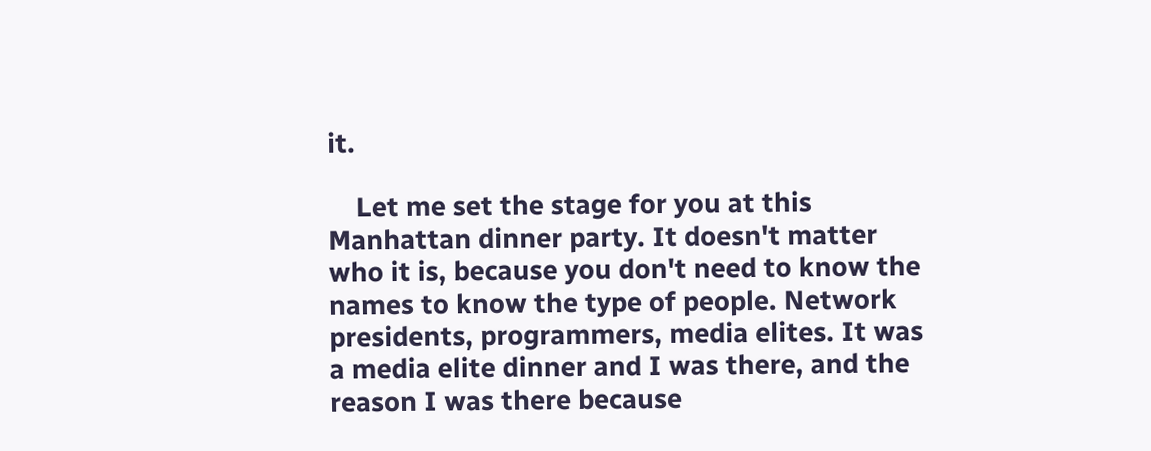it.

    Let me set the stage for you at this Manhattan dinner party. It doesn't matter who it is, because you don't need to know the names to know the type of people. Network presidents, programmers, media elites. It was a media elite dinner and I was there, and the reason I was there because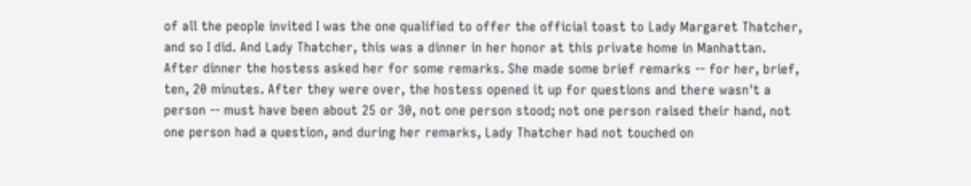of all the people invited I was the one qualified to offer the official toast to Lady Margaret Thatcher, and so I did. And Lady Thatcher, this was a dinner in her honor at this private home in Manhattan. After dinner the hostess asked her for some remarks. She made some brief remarks -- for her, brief, ten, 20 minutes. After they were over, the hostess opened it up for questions and there wasn't a person -- must have been about 25 or 30, not one person stood; not one person raised their hand, not one person had a question, and during her remarks, Lady Thatcher had not touched on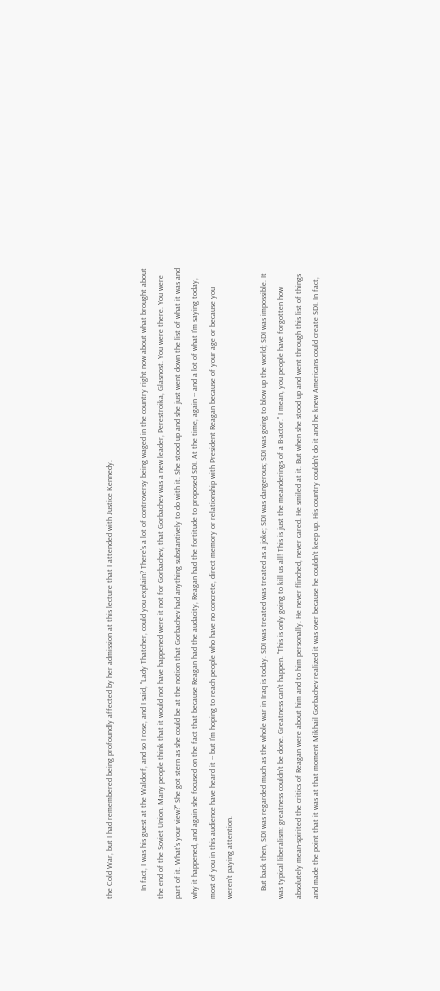the Cold War, but I had remembered being profoundly affected by her admission at this lecture that I attended with Justice Kennedy.

    In fact, I was his guest at the Waldorf, and so I rose, and I said, "Lady Thatcher, could you explain? There's a lot of controversy being waged in the country right now about what brought about the end of the Soviet Union. Many people think that it would not have happened were it not for Gorbachev, that Gorbachev was a new leader, Perestroika, Glasnost. You were there. You were part of it. What's your view?" She got stern as she could be at the notion that Gorbachev had anything substantively to do with it. She stood up and she just went down the list of what it was and why it happened, and again she focused on the fact that because Reagan had the audacity, Reagan had the fortitude to proposed SDI. At the time, again -- and a lot of what I'm saying today, most of you in this audience have heard it -- but I'm hoping to reach people who have no concrete, direct memory or relationship with President Reagan because of your age or because you weren't paying attention.

    But back then, SDI was regarded much as the whole war in Iraq is today. SDI was treated was treated as a joke; SDI was dangerous; SDI was going to blow up the world; SDI was impossible. It was typical liberalism: greatness couldn't be done. Greatness can't happen. "This is only going to kill us all! This is just the meanderings of a B-actor." I mean, you people have forgotten how absolutely mean-spirited the critics of Reagan were about him and to him personally. He never flinched, never cared. He smiled at it. But when she stood up and went through this list of things and made the point that it was at that moment Mikhail Gorbachev realized it was over because he couldn't keep up. His country couldn't do it and he knew Americans could create SDI. In fact,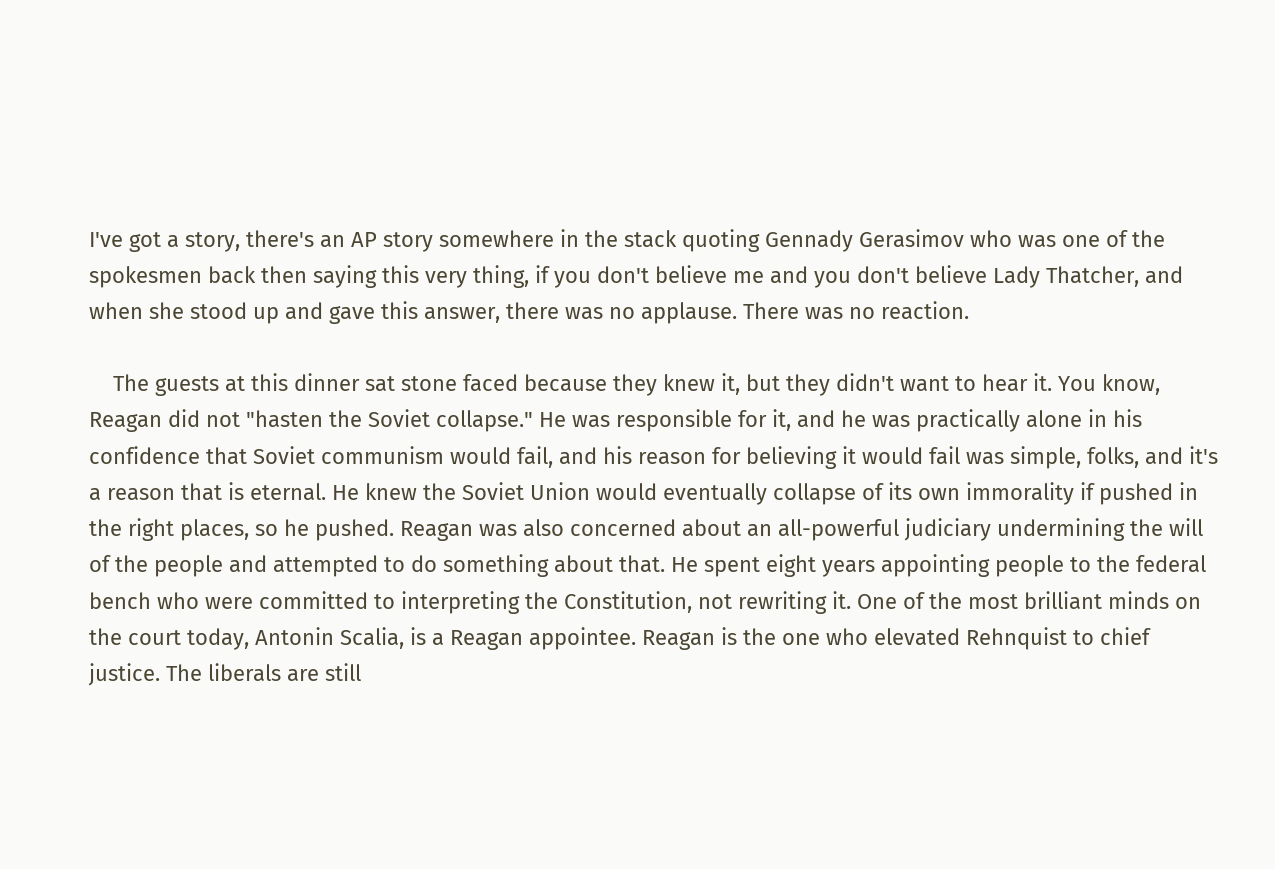I've got a story, there's an AP story somewhere in the stack quoting Gennady Gerasimov who was one of the spokesmen back then saying this very thing, if you don't believe me and you don't believe Lady Thatcher, and when she stood up and gave this answer, there was no applause. There was no reaction.

    The guests at this dinner sat stone faced because they knew it, but they didn't want to hear it. You know, Reagan did not "hasten the Soviet collapse." He was responsible for it, and he was practically alone in his confidence that Soviet communism would fail, and his reason for believing it would fail was simple, folks, and it's a reason that is eternal. He knew the Soviet Union would eventually collapse of its own immorality if pushed in the right places, so he pushed. Reagan was also concerned about an all-powerful judiciary undermining the will of the people and attempted to do something about that. He spent eight years appointing people to the federal bench who were committed to interpreting the Constitution, not rewriting it. One of the most brilliant minds on the court today, Antonin Scalia, is a Reagan appointee. Reagan is the one who elevated Rehnquist to chief justice. The liberals are still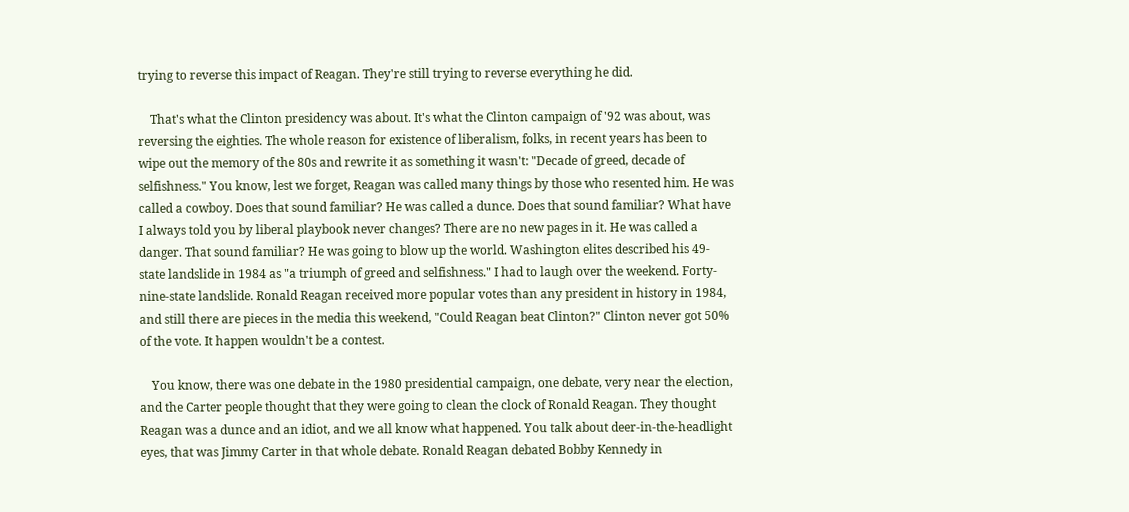trying to reverse this impact of Reagan. They're still trying to reverse everything he did.

    That's what the Clinton presidency was about. It's what the Clinton campaign of '92 was about, was reversing the eighties. The whole reason for existence of liberalism, folks, in recent years has been to wipe out the memory of the 80s and rewrite it as something it wasn't: "Decade of greed, decade of selfishness." You know, lest we forget, Reagan was called many things by those who resented him. He was called a cowboy. Does that sound familiar? He was called a dunce. Does that sound familiar? What have I always told you by liberal playbook never changes? There are no new pages in it. He was called a danger. That sound familiar? He was going to blow up the world. Washington elites described his 49-state landslide in 1984 as "a triumph of greed and selfishness." I had to laugh over the weekend. Forty-nine-state landslide. Ronald Reagan received more popular votes than any president in history in 1984, and still there are pieces in the media this weekend, "Could Reagan beat Clinton?" Clinton never got 50% of the vote. It happen wouldn't be a contest.

    You know, there was one debate in the 1980 presidential campaign, one debate, very near the election, and the Carter people thought that they were going to clean the clock of Ronald Reagan. They thought Reagan was a dunce and an idiot, and we all know what happened. You talk about deer-in-the-headlight eyes, that was Jimmy Carter in that whole debate. Ronald Reagan debated Bobby Kennedy in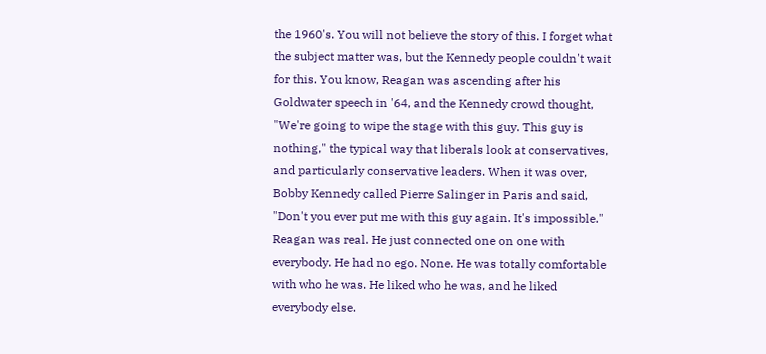the 1960's. You will not believe the story of this. I forget what the subject matter was, but the Kennedy people couldn't wait for this. You know, Reagan was ascending after his Goldwater speech in '64, and the Kennedy crowd thought, "We're going to wipe the stage with this guy. This guy is nothing," the typical way that liberals look at conservatives, and particularly conservative leaders. When it was over, Bobby Kennedy called Pierre Salinger in Paris and said, "Don't you ever put me with this guy again. It's impossible." Reagan was real. He just connected one on one with everybody. He had no ego. None. He was totally comfortable with who he was. He liked who he was, and he liked everybody else.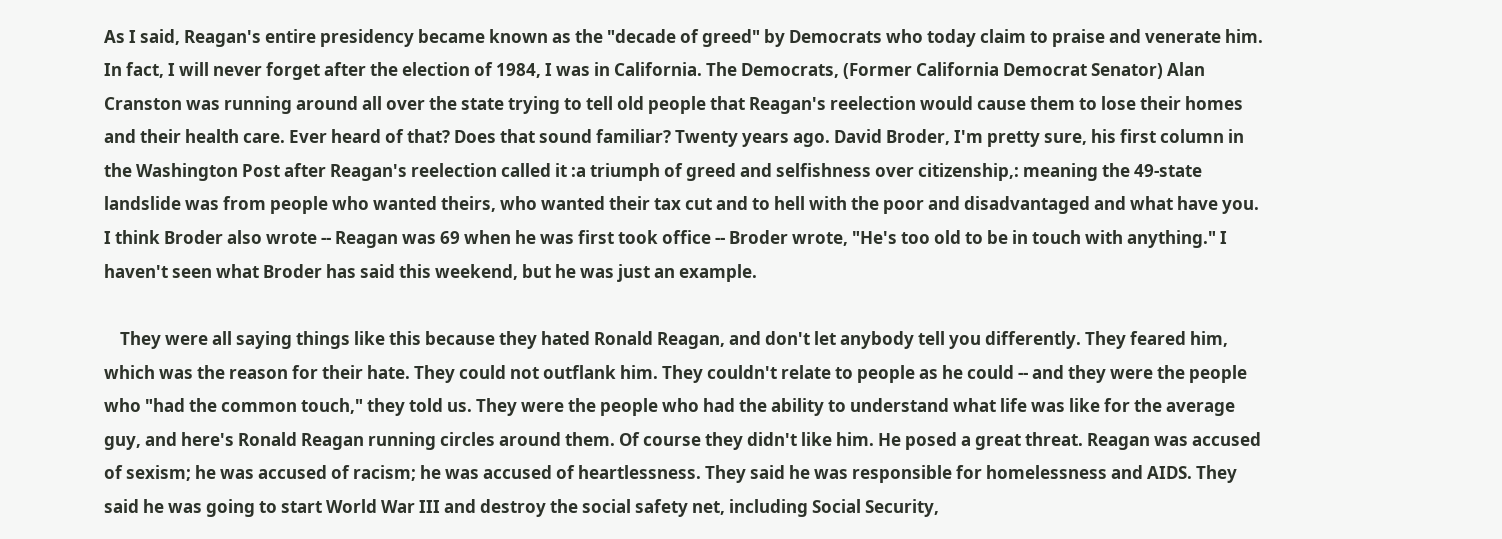As I said, Reagan's entire presidency became known as the "decade of greed" by Democrats who today claim to praise and venerate him. In fact, I will never forget after the election of 1984, I was in California. The Democrats, (Former California Democrat Senator) Alan Cranston was running around all over the state trying to tell old people that Reagan's reelection would cause them to lose their homes and their health care. Ever heard of that? Does that sound familiar? Twenty years ago. David Broder, I'm pretty sure, his first column in the Washington Post after Reagan's reelection called it :a triumph of greed and selfishness over citizenship,: meaning the 49-state landslide was from people who wanted theirs, who wanted their tax cut and to hell with the poor and disadvantaged and what have you. I think Broder also wrote -- Reagan was 69 when he was first took office -- Broder wrote, "He's too old to be in touch with anything." I haven't seen what Broder has said this weekend, but he was just an example.

    They were all saying things like this because they hated Ronald Reagan, and don't let anybody tell you differently. They feared him, which was the reason for their hate. They could not outflank him. They couldn't relate to people as he could -- and they were the people who "had the common touch," they told us. They were the people who had the ability to understand what life was like for the average guy, and here's Ronald Reagan running circles around them. Of course they didn't like him. He posed a great threat. Reagan was accused of sexism; he was accused of racism; he was accused of heartlessness. They said he was responsible for homelessness and AIDS. They said he was going to start World War III and destroy the social safety net, including Social Security,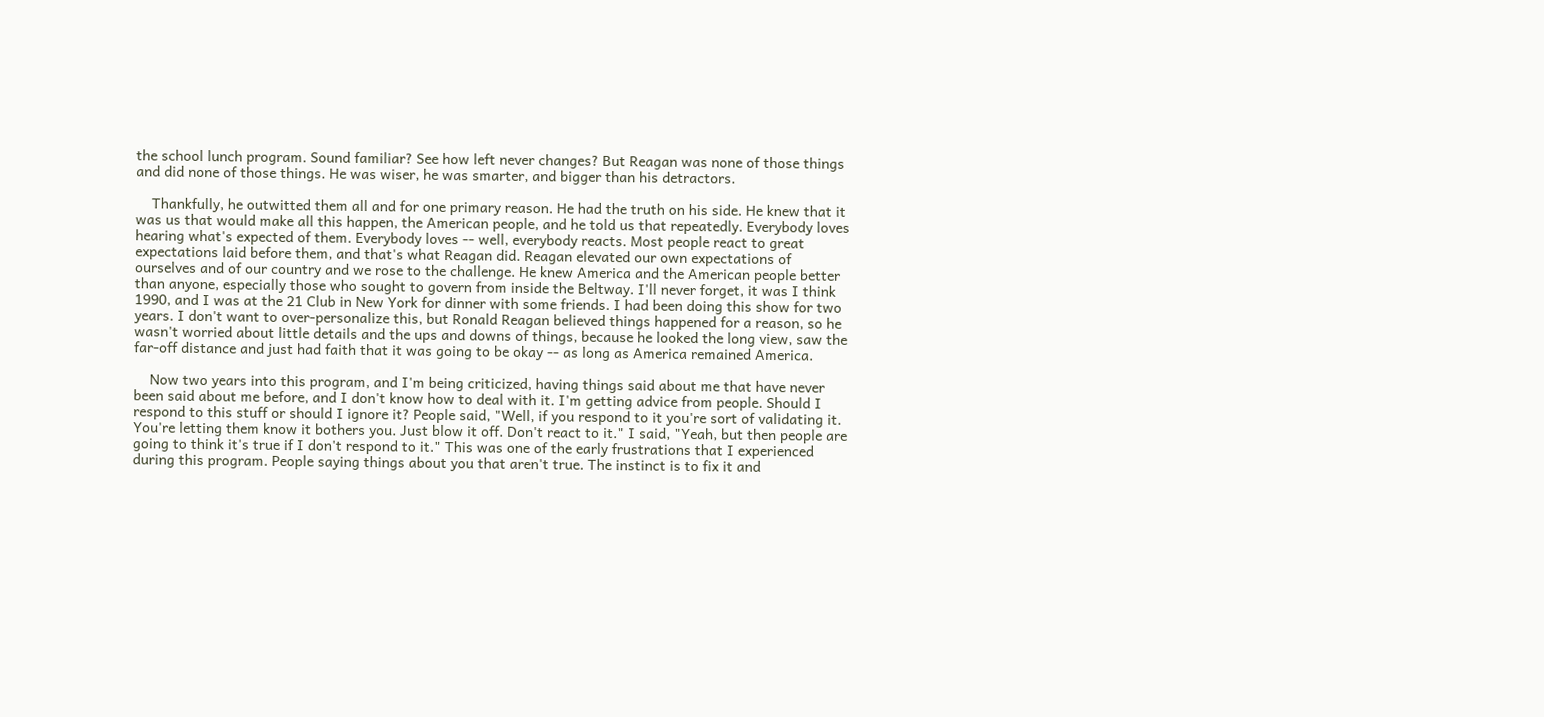the school lunch program. Sound familiar? See how left never changes? But Reagan was none of those things and did none of those things. He was wiser, he was smarter, and bigger than his detractors.

    Thankfully, he outwitted them all and for one primary reason. He had the truth on his side. He knew that it was us that would make all this happen, the American people, and he told us that repeatedly. Everybody loves hearing what's expected of them. Everybody loves -- well, everybody reacts. Most people react to great expectations laid before them, and that's what Reagan did. Reagan elevated our own expectations of ourselves and of our country and we rose to the challenge. He knew America and the American people better than anyone, especially those who sought to govern from inside the Beltway. I'll never forget, it was I think 1990, and I was at the 21 Club in New York for dinner with some friends. I had been doing this show for two years. I don't want to over-personalize this, but Ronald Reagan believed things happened for a reason, so he wasn't worried about little details and the ups and downs of things, because he looked the long view, saw the far-off distance and just had faith that it was going to be okay -- as long as America remained America.

    Now two years into this program, and I'm being criticized, having things said about me that have never been said about me before, and I don't know how to deal with it. I'm getting advice from people. Should I respond to this stuff or should I ignore it? People said, "Well, if you respond to it you're sort of validating it. You're letting them know it bothers you. Just blow it off. Don't react to it." I said, "Yeah, but then people are going to think it's true if I don't respond to it." This was one of the early frustrations that I experienced during this program. People saying things about you that aren't true. The instinct is to fix it and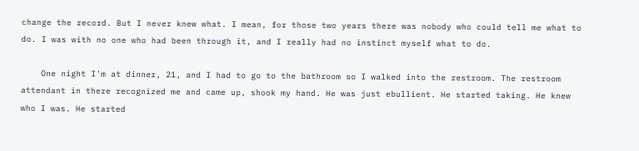change the record. But I never knew what. I mean, for those two years there was nobody who could tell me what to do. I was with no one who had been through it, and I really had no instinct myself what to do.

    One night I'm at dinner, 21, and I had to go to the bathroom so I walked into the restroom. The restroom attendant in there recognized me and came up, shook my hand. He was just ebullient. He started taking. He knew who I was. He started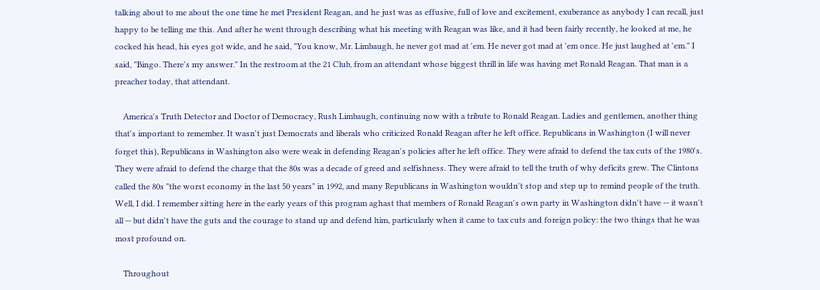talking about to me about the one time he met President Reagan, and he just was as effusive, full of love and excitement, exuberance as anybody I can recall, just happy to be telling me this. And after he went through describing what his meeting with Reagan was like, and it had been fairly recently, he looked at me, he cocked his head, his eyes got wide, and he said, "You know, Mr. Limbaugh, he never got mad at 'em. He never got mad at 'em once. He just laughed at 'em." I said, "Bingo. There's my answer." In the restroom at the 21 Club, from an attendant whose biggest thrill in life was having met Ronald Reagan. That man is a preacher today, that attendant.

    America's Truth Detector and Doctor of Democracy, Rush Limbaugh, continuing now with a tribute to Ronald Reagan. Ladies and gentlemen, another thing that's important to remember. It wasn't just Democrats and liberals who criticized Ronald Reagan after he left office. Republicans in Washington (I will never forget this), Republicans in Washington also were weak in defending Reagan's policies after he left office. They were afraid to defend the tax cuts of the 1980's. They were afraid to defend the charge that the 80s was a decade of greed and selfishness. They were afraid to tell the truth of why deficits grew. The Clintons called the 80s "the worst economy in the last 50 years" in 1992, and many Republicans in Washington wouldn't stop and step up to remind people of the truth. Well, I did. I remember sitting here in the early years of this program aghast that members of Ronald Reagan's own party in Washington didn't have -- it wasn't all -- but didn't have the guts and the courage to stand up and defend him, particularly when it came to tax cuts and foreign policy: the two things that he was most profound on.

    Throughout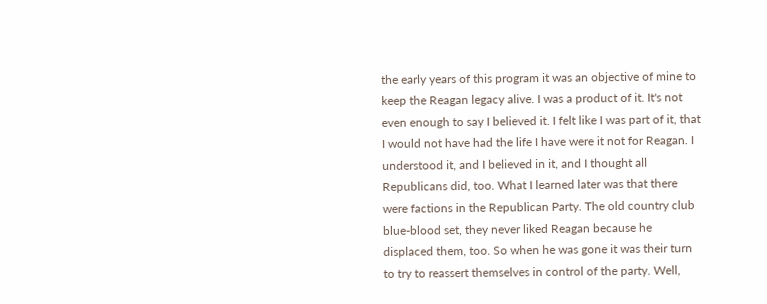the early years of this program it was an objective of mine to keep the Reagan legacy alive. I was a product of it. It's not even enough to say I believed it. I felt like I was part of it, that I would not have had the life I have were it not for Reagan. I understood it, and I believed in it, and I thought all Republicans did, too. What I learned later was that there were factions in the Republican Party. The old country club blue-blood set, they never liked Reagan because he displaced them, too. So when he was gone it was their turn to try to reassert themselves in control of the party. Well,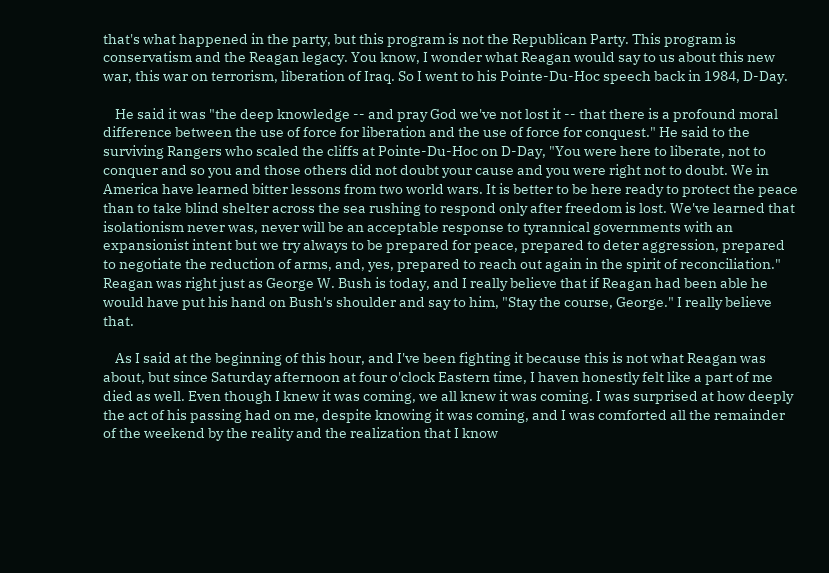that's what happened in the party, but this program is not the Republican Party. This program is conservatism and the Reagan legacy. You know, I wonder what Reagan would say to us about this new war, this war on terrorism, liberation of Iraq. So I went to his Pointe-Du-Hoc speech back in 1984, D-Day.

    He said it was "the deep knowledge -- and pray God we've not lost it -- that there is a profound moral difference between the use of force for liberation and the use of force for conquest." He said to the surviving Rangers who scaled the cliffs at Pointe-Du-Hoc on D-Day, "You were here to liberate, not to conquer and so you and those others did not doubt your cause and you were right not to doubt. We in America have learned bitter lessons from two world wars. It is better to be here ready to protect the peace than to take blind shelter across the sea rushing to respond only after freedom is lost. We've learned that isolationism never was, never will be an acceptable response to tyrannical governments with an expansionist intent but we try always to be prepared for peace, prepared to deter aggression, prepared to negotiate the reduction of arms, and, yes, prepared to reach out again in the spirit of reconciliation." Reagan was right just as George W. Bush is today, and I really believe that if Reagan had been able he would have put his hand on Bush's shoulder and say to him, "Stay the course, George." I really believe that.

    As I said at the beginning of this hour, and I've been fighting it because this is not what Reagan was about, but since Saturday afternoon at four o'clock Eastern time, I haven honestly felt like a part of me died as well. Even though I knew it was coming, we all knew it was coming. I was surprised at how deeply the act of his passing had on me, despite knowing it was coming, and I was comforted all the remainder of the weekend by the reality and the realization that I know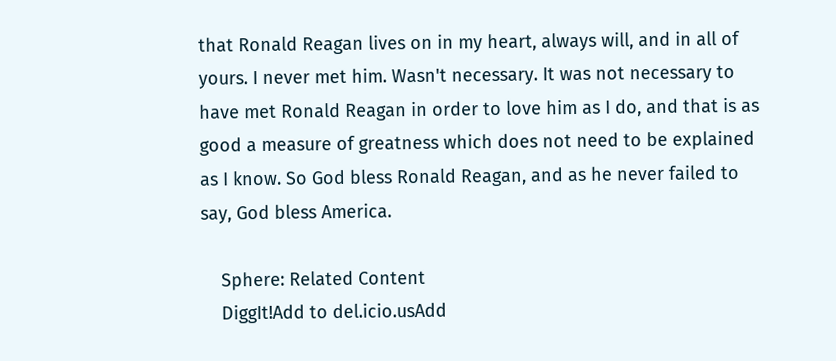that Ronald Reagan lives on in my heart, always will, and in all of yours. I never met him. Wasn't necessary. It was not necessary to have met Ronald Reagan in order to love him as I do, and that is as good a measure of greatness which does not need to be explained as I know. So God bless Ronald Reagan, and as he never failed to say, God bless America.

    Sphere: Related Content
    DiggIt!Add to del.icio.usAdd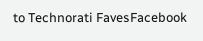to Technorati FavesFacebook